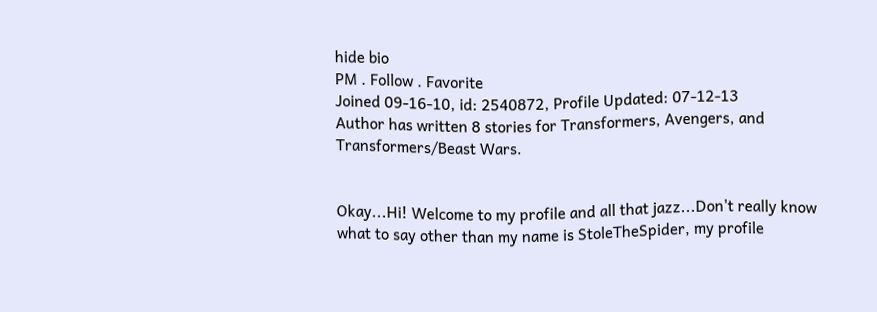hide bio
PM . Follow . Favorite
Joined 09-16-10, id: 2540872, Profile Updated: 07-12-13
Author has written 8 stories for Transformers, Avengers, and Transformers/Beast Wars.


Okay...Hi! Welcome to my profile and all that jazz...Don't really know what to say other than my name is StoleTheSpider, my profile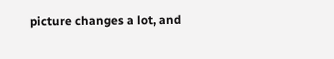picture changes a lot, and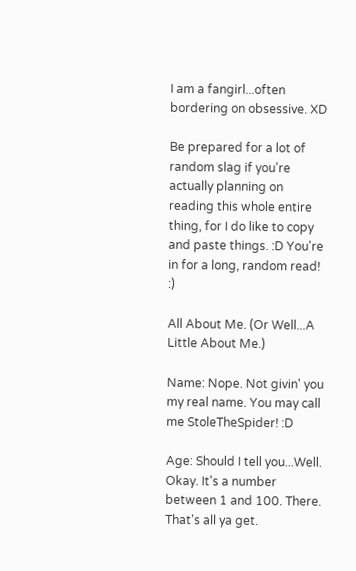I am a fangirl...often bordering on obsessive. XD

Be prepared for a lot of random slag if you're actually planning on reading this whole entire thing, for I do like to copy and paste things. :D You're in for a long, random read! :)

All About Me. (Or Well...A Little About Me.)

Name: Nope. Not givin' you my real name. You may call me StoleTheSpider! :D

Age: Should I tell you...Well. Okay. It's a number between 1 and 100. There. That's all ya get.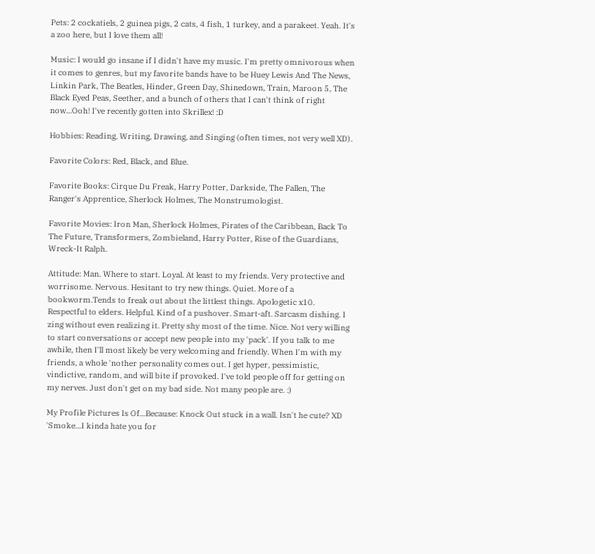Pets: 2 cockatiels, 2 guinea pigs, 2 cats, 4 fish, 1 turkey, and a parakeet. Yeah. It's a zoo here, but I love them all!

Music: I would go insane if I didn't have my music. I'm pretty omnivorous when it comes to genres, but my favorite bands have to be Huey Lewis And The News, Linkin Park, The Beatles, Hinder, Green Day, Shinedown, Train, Maroon 5, The Black Eyed Peas, Seether, and a bunch of others that I can't think of right now...Ooh! I've recently gotten into Skrillex! :D

Hobbies: Reading, Writing, Drawing, and Singing (often times, not very well XD).

Favorite Colors: Red, Black, and Blue.

Favorite Books: Cirque Du Freak, Harry Potter, Darkside, The Fallen, The Ranger's Apprentice, Sherlock Holmes, The Monstrumologist.

Favorite Movies: Iron Man, Sherlock Holmes, Pirates of the Caribbean, Back To The Future, Transformers, Zombieland, Harry Potter, Rise of the Guardians, Wreck-It Ralph.

Attitude: Man. Where to start. Loyal. At least to my friends. Very protective and worrisome. Nervous. Hesitant to try new things. Quiet. More of a bookworm.Tends to freak out about the littlest things. Apologetic x10. Respectful to elders. Helpful. Kind of a pushover. Smart-aft. Sarcasm dishing. I zing without even realizing it. Pretty shy most of the time. Nice. Not very willing to start conversations or accept new people into my 'pack'. If you talk to me awhile, then I'll most likely be very welcoming and friendly. When I'm with my friends, a whole 'nother personality comes out. I get hyper, pessimistic, vindictive, random, and will bite if provoked. I've told people off for getting on my nerves. Just don't get on my bad side. Not many people are. :)

My Profile Pictures Is Of...Because: Knock Out stuck in a wall. Isn't he cute? XD 'Smoke...I kinda hate you for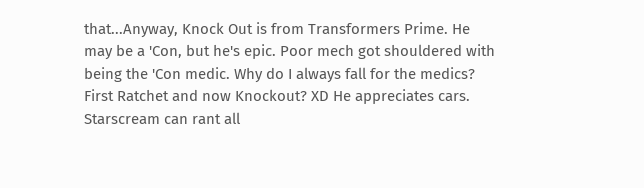that...Anyway, Knock Out is from Transformers Prime. He may be a 'Con, but he's epic. Poor mech got shouldered with being the 'Con medic. Why do I always fall for the medics? First Ratchet and now Knockout? XD He appreciates cars. Starscream can rant all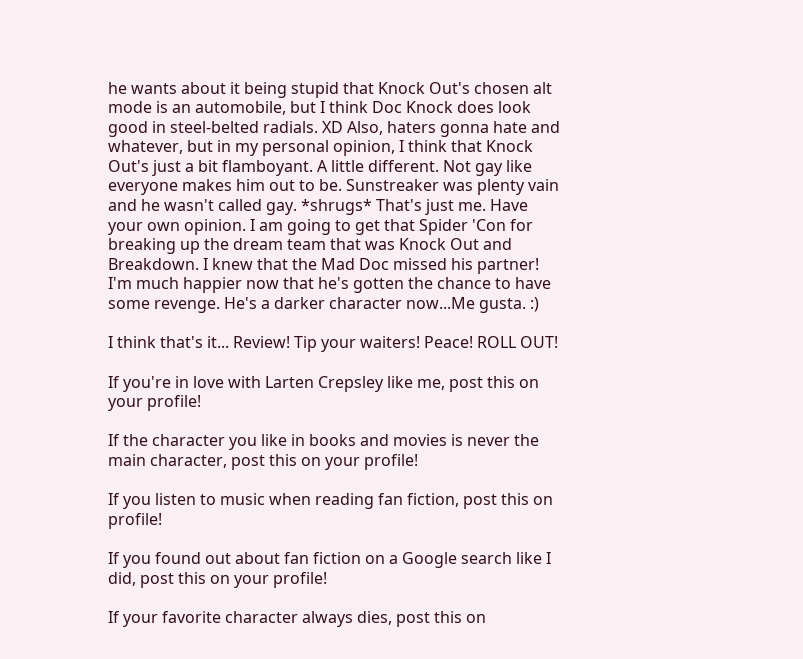he wants about it being stupid that Knock Out's chosen alt mode is an automobile, but I think Doc Knock does look good in steel-belted radials. XD Also, haters gonna hate and whatever, but in my personal opinion, I think that Knock Out's just a bit flamboyant. A little different. Not gay like everyone makes him out to be. Sunstreaker was plenty vain and he wasn't called gay. *shrugs* That's just me. Have your own opinion. I am going to get that Spider 'Con for breaking up the dream team that was Knock Out and Breakdown. I knew that the Mad Doc missed his partner! I'm much happier now that he's gotten the chance to have some revenge. He's a darker character now...Me gusta. :)

I think that's it... Review! Tip your waiters! Peace! ROLL OUT!

If you're in love with Larten Crepsley like me, post this on your profile!

If the character you like in books and movies is never the main character, post this on your profile!

If you listen to music when reading fan fiction, post this on profile!

If you found out about fan fiction on a Google search like I did, post this on your profile!

If your favorite character always dies, post this on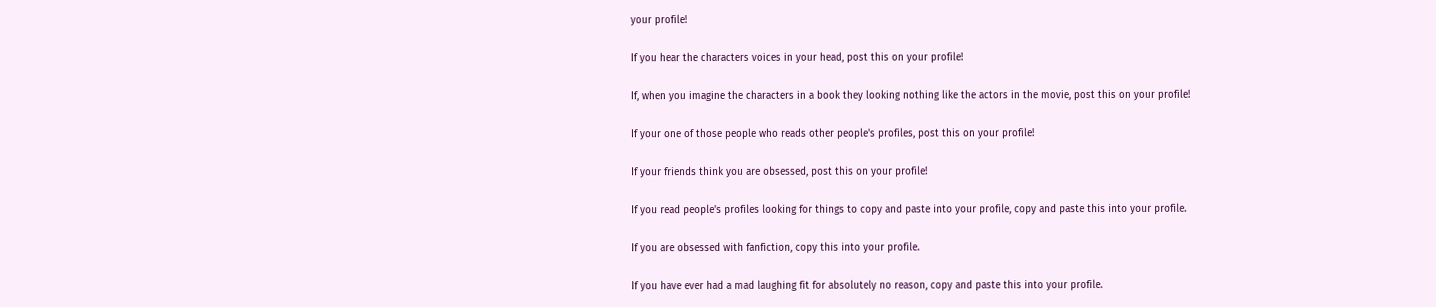your profile!

If you hear the characters voices in your head, post this on your profile!

If, when you imagine the characters in a book they looking nothing like the actors in the movie, post this on your profile!

If your one of those people who reads other people's profiles, post this on your profile!

If your friends think you are obsessed, post this on your profile!

If you read people's profiles looking for things to copy and paste into your profile, copy and paste this into your profile.

If you are obsessed with fanfiction, copy this into your profile.

If you have ever had a mad laughing fit for absolutely no reason, copy and paste this into your profile.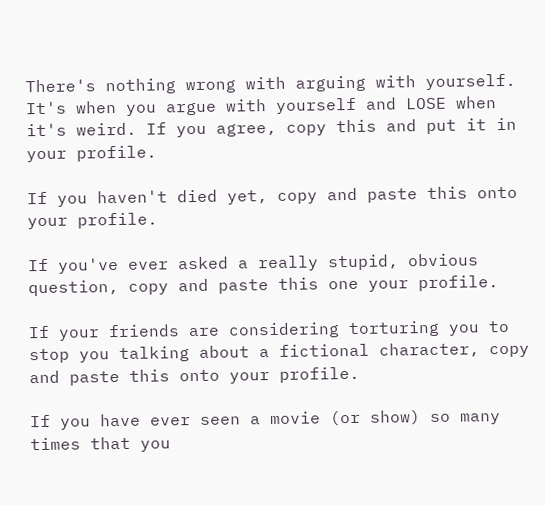There's nothing wrong with arguing with yourself. It's when you argue with yourself and LOSE when it's weird. If you agree, copy this and put it in your profile.

If you haven't died yet, copy and paste this onto your profile.

If you've ever asked a really stupid, obvious question, copy and paste this one your profile.

If your friends are considering torturing you to stop you talking about a fictional character, copy and paste this onto your profile.

If you have ever seen a movie (or show) so many times that you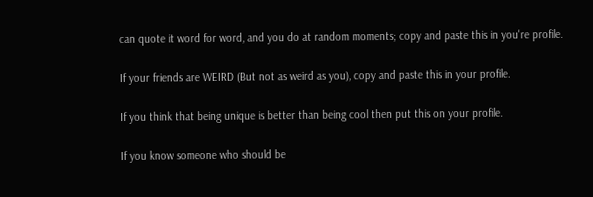can quote it word for word, and you do at random moments; copy and paste this in you're profile.

If your friends are WEIRD (But not as weird as you), copy and paste this in your profile.

If you think that being unique is better than being cool then put this on your profile.

If you know someone who should be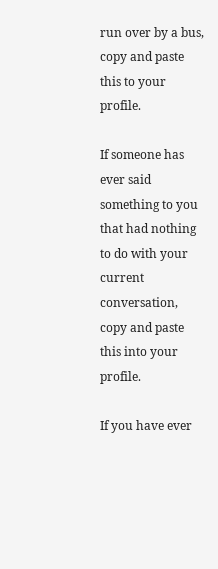run over by a bus, copy and paste this to your profile.

If someone has ever said something to you that had nothing to do with your current conversation, copy and paste this into your profile.

If you have ever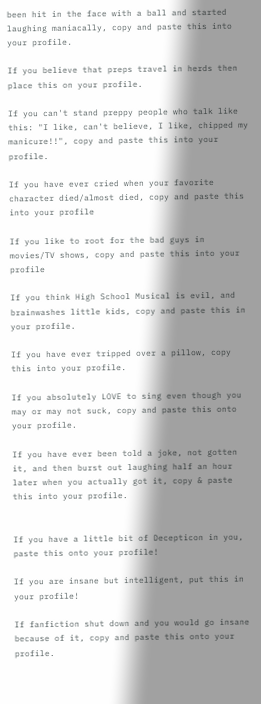been hit in the face with a ball and started laughing maniacally, copy and paste this into your profile.

If you believe that preps travel in herds then place this on your profile.

If you can't stand preppy people who talk like this: "I like, can't believe, I like, chipped my manicure!!", copy and paste this into your profile.

If you have ever cried when your favorite character died/almost died, copy and paste this into your profile

If you like to root for the bad guys in movies/TV shows, copy and paste this into your profile

If you think High School Musical is evil, and brainwashes little kids, copy and paste this in your profile.

If you have ever tripped over a pillow, copy this into your profile.

If you absolutely LOVE to sing even though you may or may not suck, copy and paste this onto your profile.

If you have ever been told a joke, not gotten it, and then burst out laughing half an hour later when you actually got it, copy & paste this into your profile.


If you have a little bit of Decepticon in you, paste this onto your profile!

If you are insane but intelligent, put this in your profile!

If fanfiction shut down and you would go insane because of it, copy and paste this onto your profile.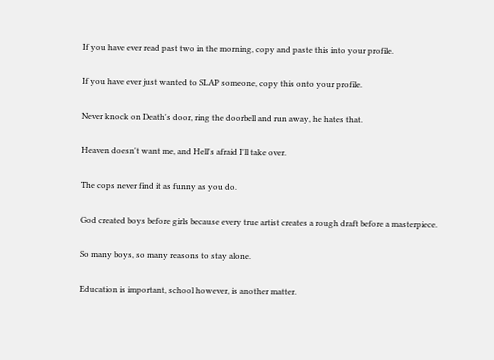If you have ever read past two in the morning, copy and paste this into your profile.

If you have ever just wanted to SLAP someone, copy this onto your profile.

Never knock on Death's door, ring the doorbell and run away, he hates that.

Heaven doesn't want me, and Hell's afraid I'll take over.

The cops never find it as funny as you do.

God created boys before girls because every true artist creates a rough draft before a masterpiece.

So many boys, so many reasons to stay alone.

Education is important, school however, is another matter.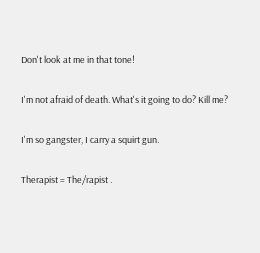Don't look at me in that tone!

I'm not afraid of death. What's it going to do? Kill me?

I'm so gangster, I carry a squirt gun.

Therapist = The/rapist .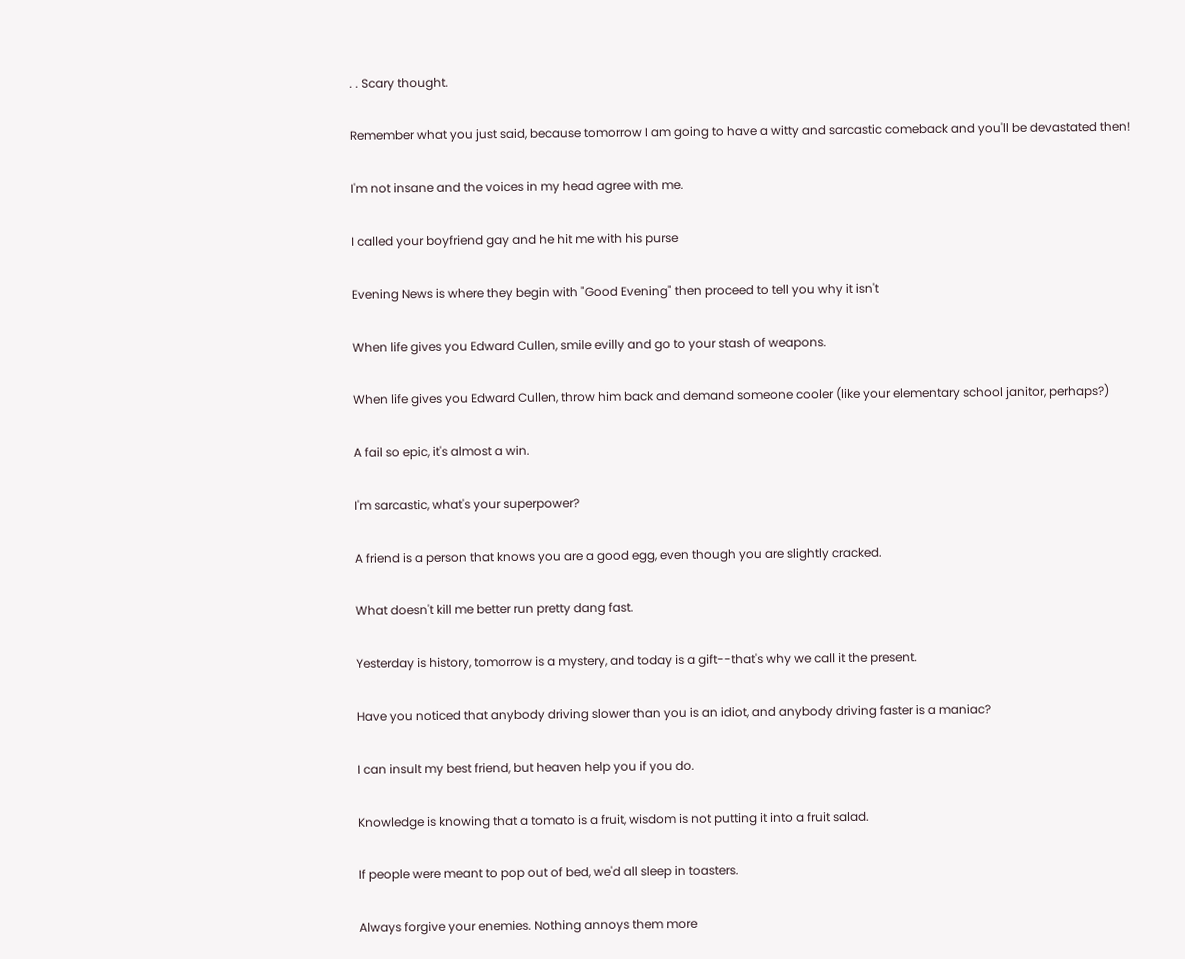. . Scary thought.

Remember what you just said, because tomorrow I am going to have a witty and sarcastic comeback and you'll be devastated then!

I'm not insane and the voices in my head agree with me.

I called your boyfriend gay and he hit me with his purse

Evening News is where they begin with "Good Evening" then proceed to tell you why it isn't

When life gives you Edward Cullen, smile evilly and go to your stash of weapons.

When life gives you Edward Cullen, throw him back and demand someone cooler (like your elementary school janitor, perhaps?)

A fail so epic, it's almost a win.

I'm sarcastic, what's your superpower?

A friend is a person that knows you are a good egg, even though you are slightly cracked.

What doesn't kill me better run pretty dang fast.

Yesterday is history, tomorrow is a mystery, and today is a gift--that's why we call it the present.

Have you noticed that anybody driving slower than you is an idiot, and anybody driving faster is a maniac?

I can insult my best friend, but heaven help you if you do.

Knowledge is knowing that a tomato is a fruit, wisdom is not putting it into a fruit salad.

If people were meant to pop out of bed, we'd all sleep in toasters.

Always forgive your enemies. Nothing annoys them more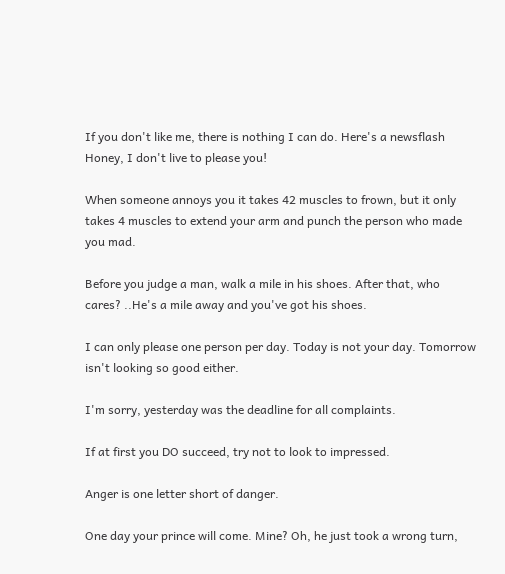If you don't like me, there is nothing I can do. Here's a newsflash Honey, I don't live to please you!

When someone annoys you it takes 42 muscles to frown, but it only takes 4 muscles to extend your arm and punch the person who made you mad.

Before you judge a man, walk a mile in his shoes. After that, who cares? ..He's a mile away and you've got his shoes.

I can only please one person per day. Today is not your day. Tomorrow isn't looking so good either.

I'm sorry, yesterday was the deadline for all complaints.

If at first you DO succeed, try not to look to impressed.

Anger is one letter short of danger.

One day your prince will come. Mine? Oh, he just took a wrong turn,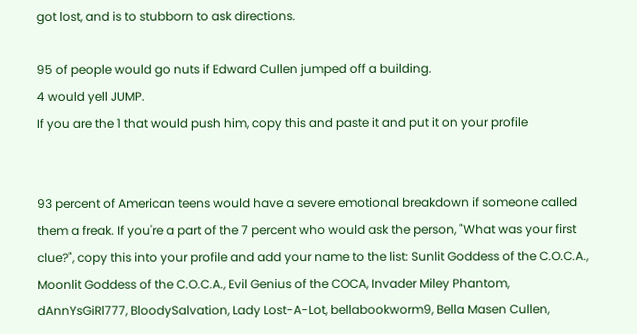got lost, and is to stubborn to ask directions.

95 of people would go nuts if Edward Cullen jumped off a building.
4 would yell JUMP.
If you are the 1 that would push him, copy this and paste it and put it on your profile


93 percent of American teens would have a severe emotional breakdown if someone called them a freak. If you're a part of the 7 percent who would ask the person, "What was your first clue?", copy this into your profile and add your name to the list: Sunlit Goddess of the C.O.C.A., Moonlit Goddess of the C.O.C.A., Evil Genius of the COCA, Invader Miley Phantom, dAnnYsGiRl777, BloodySalvation, Lady Lost-A-Lot, bellabookworm9, Bella Masen Cullen,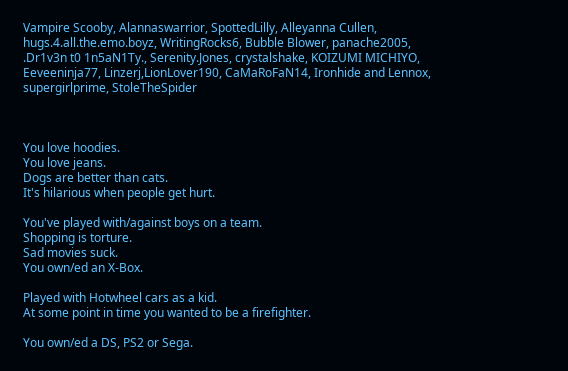Vampire Scooby, Alannaswarrior, SpottedLilly, Alleyanna Cullen, hugs.4.all.the.emo.boyz, WritingRocks6, Bubble Blower, panache2005, .Dr1v3n t0 1n5aN1Ty., Serenity.Jones, crystalshake, KOIZUMI MICHIYO, Eeveeninja77, Linzerj,LionLover190, CaMaRoFaN14, Ironhide and Lennox, supergirlprime, StoleTheSpider



You love hoodies.
You love jeans.
Dogs are better than cats.
It's hilarious when people get hurt.

You've played with/against boys on a team.
Shopping is torture.
Sad movies suck.
You own/ed an X-Box.

Played with Hotwheel cars as a kid.
At some point in time you wanted to be a firefighter.

You own/ed a DS, PS2 or Sega.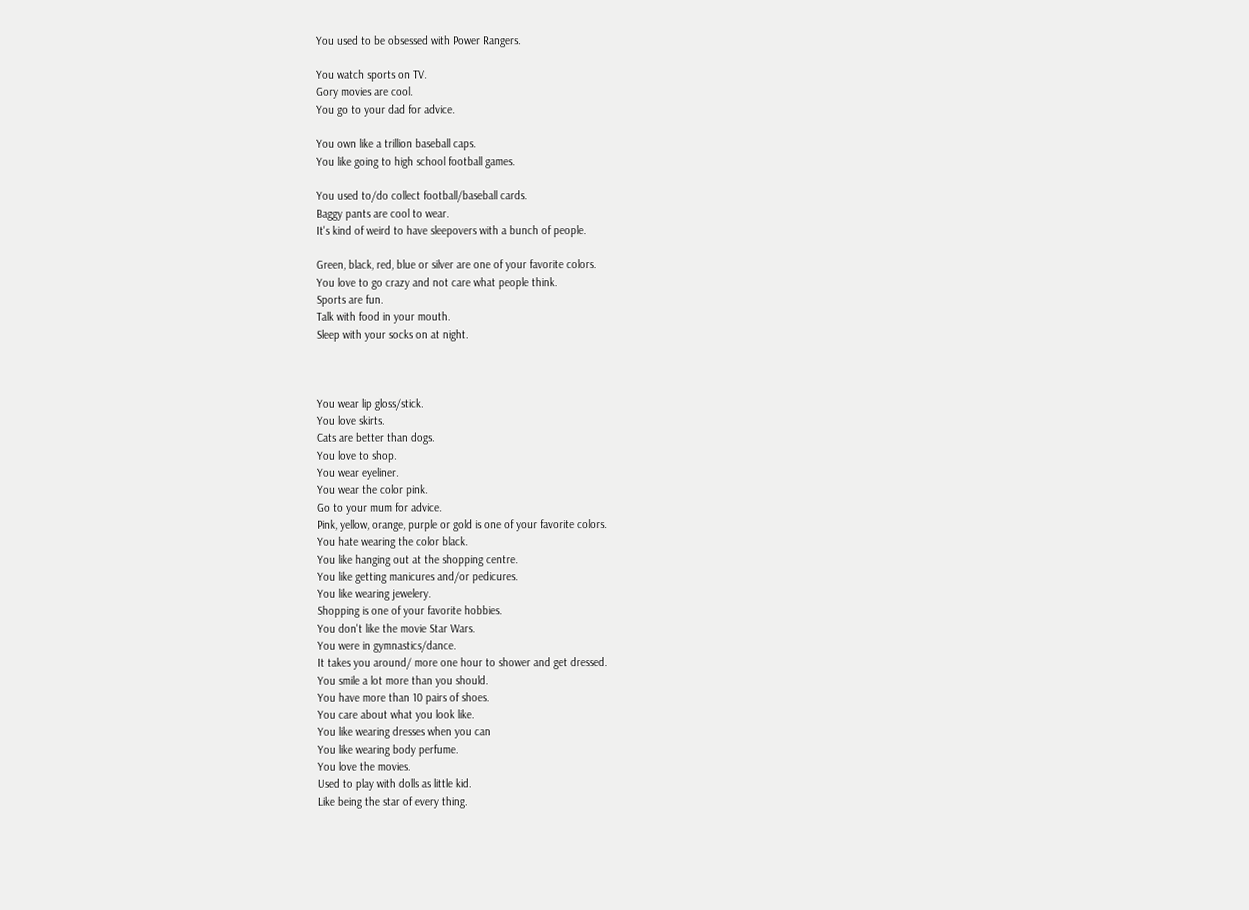You used to be obsessed with Power Rangers.

You watch sports on TV.
Gory movies are cool.
You go to your dad for advice.

You own like a trillion baseball caps.
You like going to high school football games.

You used to/do collect football/baseball cards.
Baggy pants are cool to wear.
It's kind of weird to have sleepovers with a bunch of people.

Green, black, red, blue or silver are one of your favorite colors.
You love to go crazy and not care what people think.
Sports are fun.
Talk with food in your mouth.
Sleep with your socks on at night.



You wear lip gloss/stick.
You love skirts.
Cats are better than dogs.
You love to shop.
You wear eyeliner.
You wear the color pink.
Go to your mum for advice.
Pink, yellow, orange, purple or gold is one of your favorite colors.
You hate wearing the color black.
You like hanging out at the shopping centre.
You like getting manicures and/or pedicures.
You like wearing jewelery.
Shopping is one of your favorite hobbies.
You don't like the movie Star Wars.
You were in gymnastics/dance.
It takes you around/ more one hour to shower and get dressed.
You smile a lot more than you should.
You have more than 10 pairs of shoes.
You care about what you look like.
You like wearing dresses when you can
You like wearing body perfume.
You love the movies.
Used to play with dolls as little kid.
Like being the star of every thing.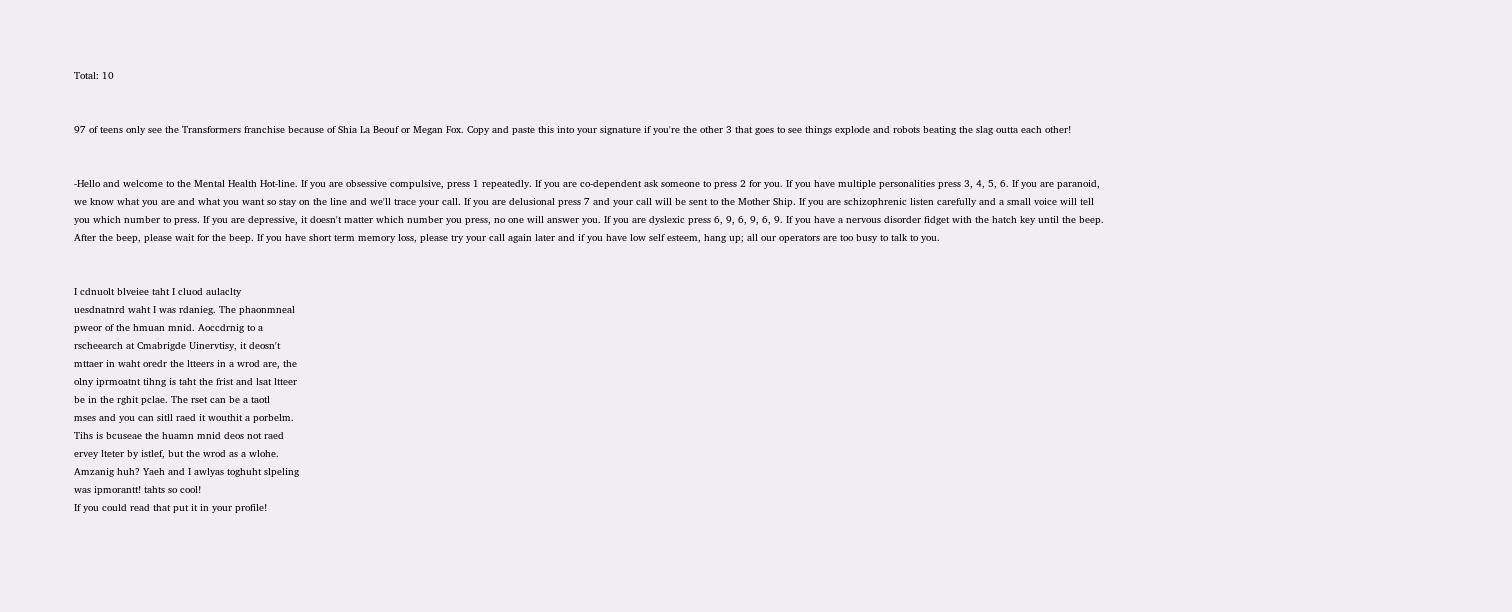Total: 10


97 of teens only see the Transformers franchise because of Shia La Beouf or Megan Fox. Copy and paste this into your signature if you're the other 3 that goes to see things explode and robots beating the slag outta each other!


-Hello and welcome to the Mental Health Hot-line. If you are obsessive compulsive, press 1 repeatedly. If you are co-dependent ask someone to press 2 for you. If you have multiple personalities press 3, 4, 5, 6. If you are paranoid, we know what you are and what you want so stay on the line and we'll trace your call. If you are delusional press 7 and your call will be sent to the Mother Ship. If you are schizophrenic listen carefully and a small voice will tell you which number to press. If you are depressive, it doesn't matter which number you press, no one will answer you. If you are dyslexic press 6, 9, 6, 9, 6, 9. If you have a nervous disorder fidget with the hatch key until the beep. After the beep, please wait for the beep. If you have short term memory loss, please try your call again later and if you have low self esteem, hang up; all our operators are too busy to talk to you.


I cdnuolt blveiee taht I cluod aulaclty
uesdnatnrd waht I was rdanieg. The phaonmneal
pweor of the hmuan mnid. Aoccdrnig to a
rscheearch at Cmabrigde Uinervtisy, it deosn't
mttaer in waht oredr the ltteers in a wrod are, the
olny iprmoatnt tihng is taht the frist and lsat ltteer
be in the rghit pclae. The rset can be a taotl
mses and you can sitll raed it wouthit a porbelm.
Tihs is bcuseae the huamn mnid deos not raed
ervey lteter by istlef, but the wrod as a wlohe.
Amzanig huh? Yaeh and I awlyas toghuht slpeling
was ipmorantt! tahts so cool!
If you could read that put it in your profile!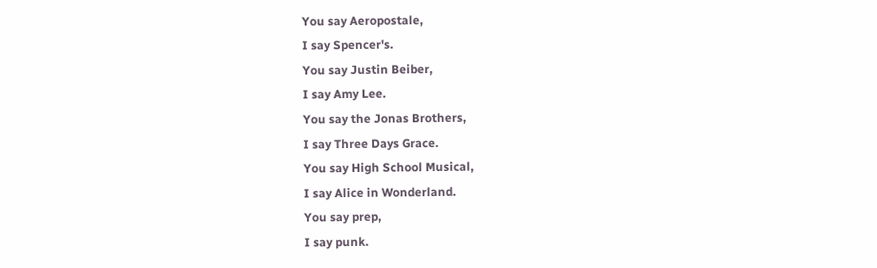You say Aeropostale,
I say Spencer's.
You say Justin Beiber,
I say Amy Lee.
You say the Jonas Brothers,
I say Three Days Grace.
You say High School Musical,
I say Alice in Wonderland.
You say prep,
I say punk.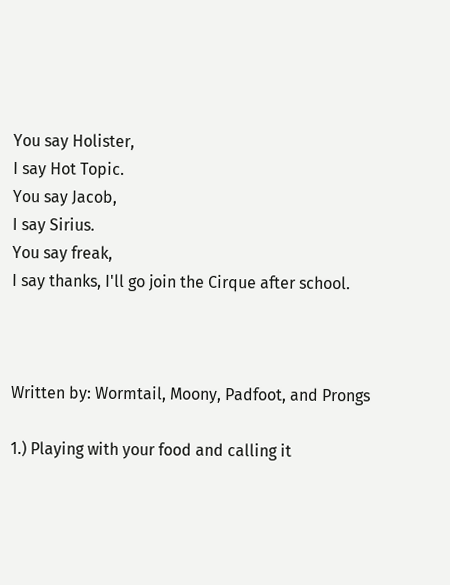You say Holister,
I say Hot Topic.
You say Jacob,
I say Sirius.
You say freak,
I say thanks, I'll go join the Cirque after school.



Written by: Wormtail, Moony, Padfoot, and Prongs

1.) Playing with your food and calling it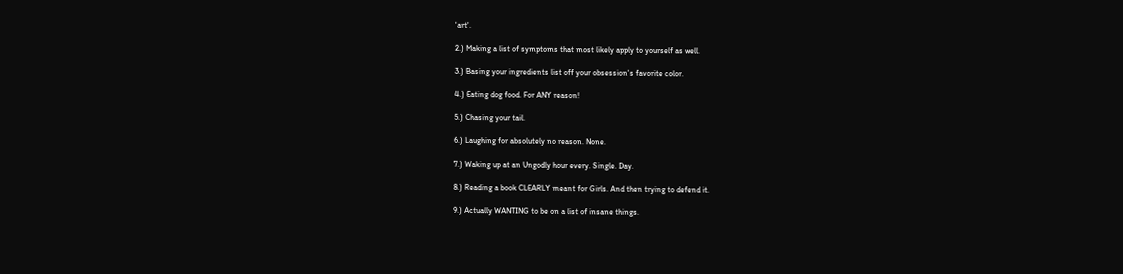'art'.

2.) Making a list of symptoms that most likely apply to yourself as well.

3.) Basing your ingredients list off your obsession's favorite color.

4.) Eating dog food. For ANY reason!

5.) Chasing your tail.

6.) Laughing for absolutely no reason. None.

7.) Waking up at an Ungodly hour every. Single. Day.

8.) Reading a book CLEARLY meant for Girls. And then trying to defend it.

9.) Actually WANTING to be on a list of insane things.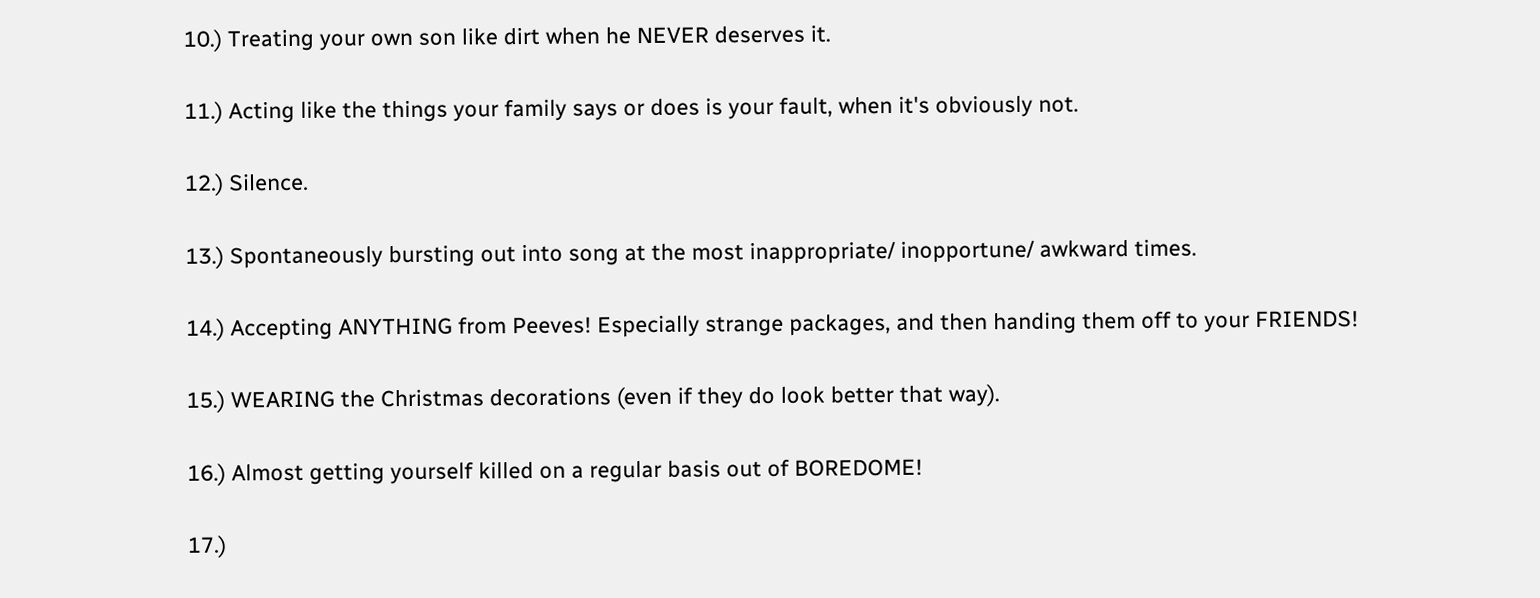10.) Treating your own son like dirt when he NEVER deserves it.

11.) Acting like the things your family says or does is your fault, when it's obviously not.

12.) Silence.

13.) Spontaneously bursting out into song at the most inappropriate/ inopportune/ awkward times.

14.) Accepting ANYTHING from Peeves! Especially strange packages, and then handing them off to your FRIENDS!

15.) WEARING the Christmas decorations (even if they do look better that way).

16.) Almost getting yourself killed on a regular basis out of BOREDOME!

17.)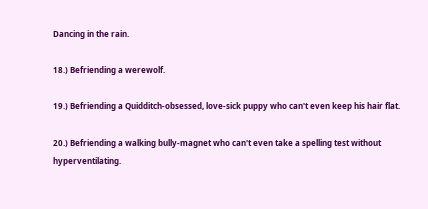Dancing in the rain.

18.) Befriending a werewolf.

19.) Befriending a Quidditch-obsessed, love-sick puppy who can't even keep his hair flat.

20.) Befriending a walking bully-magnet who can't even take a spelling test without hyperventilating.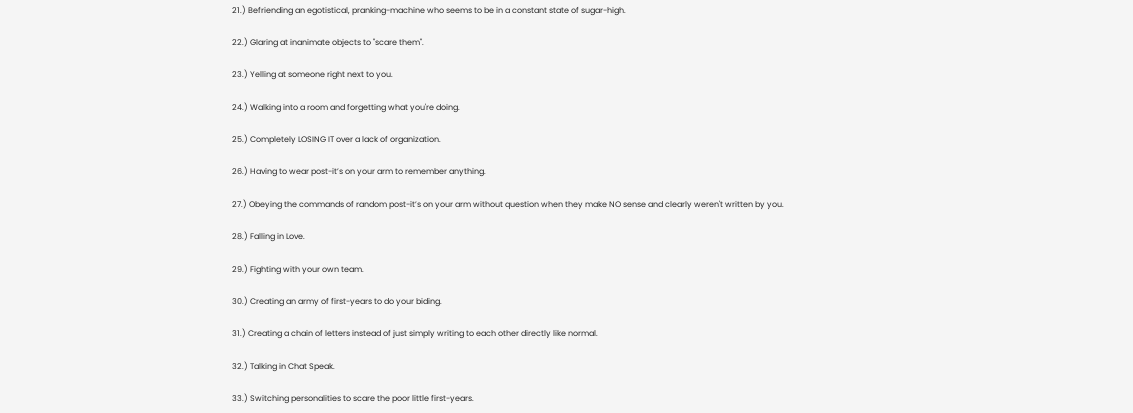21.) Befriending an egotistical, pranking-machine who seems to be in a constant state of sugar-high.

22.) Glaring at inanimate objects to "scare them".

23.) Yelling at someone right next to you.

24.) Walking into a room and forgetting what you're doing.

25.) Completely LOSING IT over a lack of organization.

26.) Having to wear post-it’s on your arm to remember anything.

27.) Obeying the commands of random post-it’s on your arm without question when they make NO sense and clearly weren't written by you.

28.) Falling in Love.

29.) Fighting with your own team.

30.) Creating an army of first-years to do your biding.

31.) Creating a chain of letters instead of just simply writing to each other directly like normal.

32.) Talking in Chat Speak.

33.) Switching personalities to scare the poor little first-years.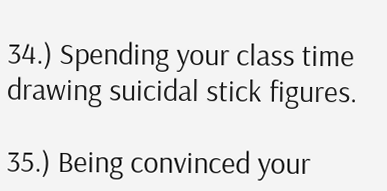34.) Spending your class time drawing suicidal stick figures.

35.) Being convinced your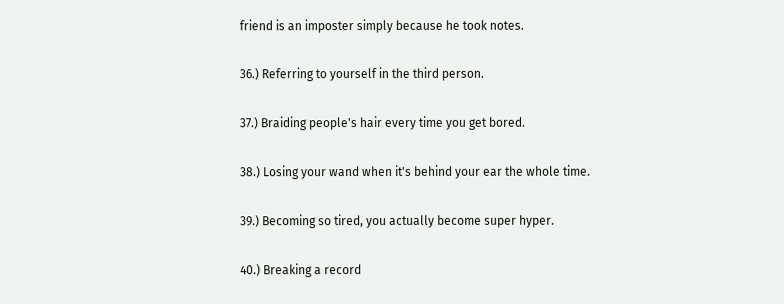friend is an imposter simply because he took notes.

36.) Referring to yourself in the third person.

37.) Braiding people's hair every time you get bored.

38.) Losing your wand when it's behind your ear the whole time.

39.) Becoming so tired, you actually become super hyper.

40.) Breaking a record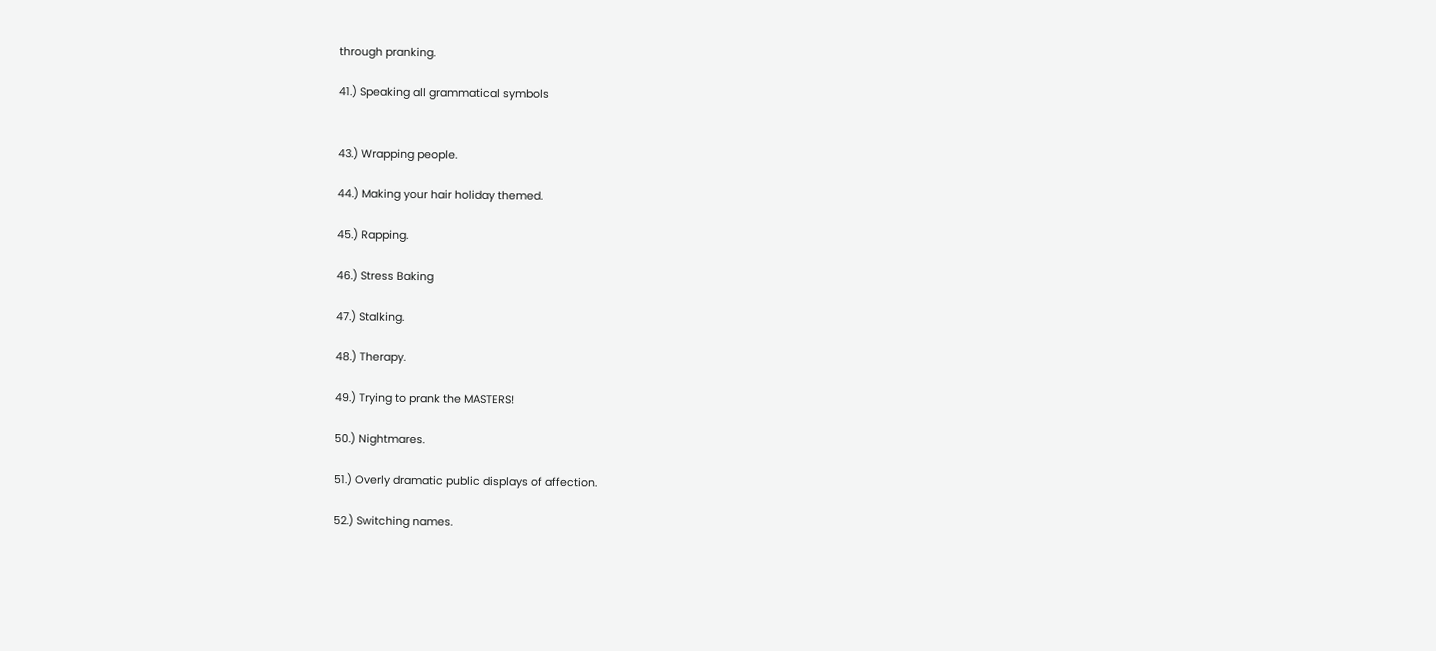through pranking.

41.) Speaking all grammatical symbols


43.) Wrapping people.

44.) Making your hair holiday themed.

45.) Rapping.

46.) Stress Baking

47.) Stalking.

48.) Therapy.

49.) Trying to prank the MASTERS!

50.) Nightmares.

51.) Overly dramatic public displays of affection.

52.) Switching names.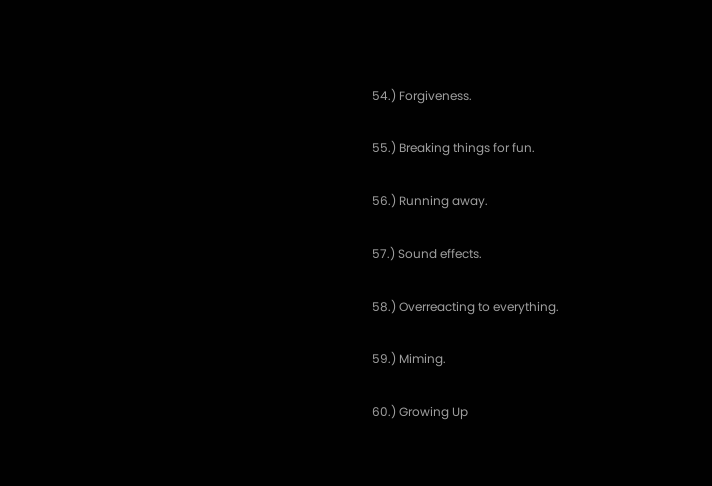54.) Forgiveness.

55.) Breaking things for fun.

56.) Running away.

57.) Sound effects.

58.) Overreacting to everything.

59.) Miming.

60.) Growing Up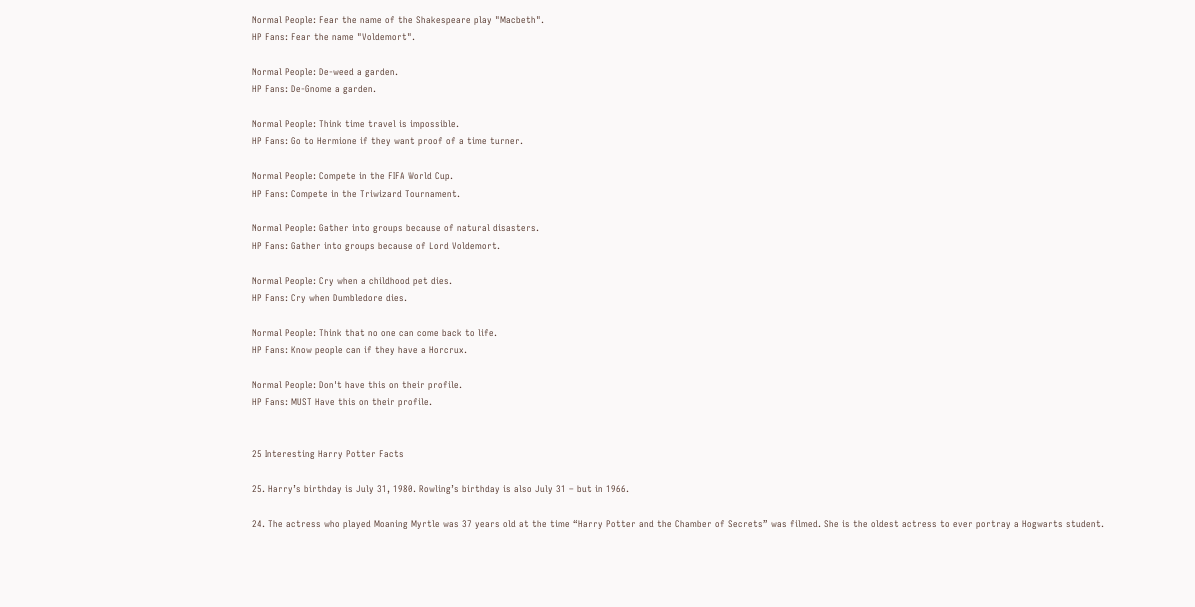Normal People: Fear the name of the Shakespeare play "Macbeth".
HP Fans: Fear the name "Voldemort".

Normal People: De-weed a garden.
HP Fans: De-Gnome a garden.

Normal People: Think time travel is impossible.
HP Fans: Go to Hermione if they want proof of a time turner.

Normal People: Compete in the FIFA World Cup.
HP Fans: Compete in the Triwizard Tournament.

Normal People: Gather into groups because of natural disasters.
HP Fans: Gather into groups because of Lord Voldemort.

Normal People: Cry when a childhood pet dies.
HP Fans: Cry when Dumbledore dies.

Normal People: Think that no one can come back to life.
HP Fans: Know people can if they have a Horcrux.

Normal People: Don't have this on their profile.
HP Fans: MUST Have this on their profile.


25 Interesting Harry Potter Facts

25. Harry’s birthday is July 31, 1980. Rowling’s birthday is also July 31 – but in 1966.

24. The actress who played Moaning Myrtle was 37 years old at the time “Harry Potter and the Chamber of Secrets” was filmed. She is the oldest actress to ever portray a Hogwarts student.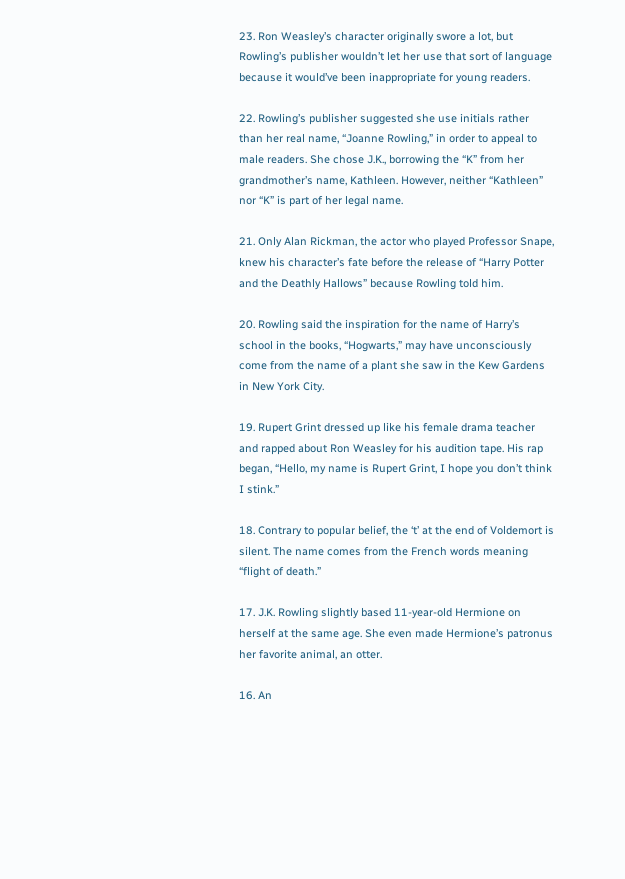23. Ron Weasley’s character originally swore a lot, but Rowling’s publisher wouldn’t let her use that sort of language because it would’ve been inappropriate for young readers.

22. Rowling’s publisher suggested she use initials rather than her real name, “Joanne Rowling,” in order to appeal to male readers. She chose J.K., borrowing the “K” from her grandmother’s name, Kathleen. However, neither “Kathleen” nor “K” is part of her legal name.

21. Only Alan Rickman, the actor who played Professor Snape, knew his character’s fate before the release of “Harry Potter and the Deathly Hallows” because Rowling told him.

20. Rowling said the inspiration for the name of Harry’s school in the books, “Hogwarts,” may have unconsciously come from the name of a plant she saw in the Kew Gardens in New York City.

19. Rupert Grint dressed up like his female drama teacher and rapped about Ron Weasley for his audition tape. His rap began, “Hello, my name is Rupert Grint, I hope you don’t think I stink.”

18. Contrary to popular belief, the ‘t’ at the end of Voldemort is silent. The name comes from the French words meaning “flight of death.”

17. J.K. Rowling slightly based 11-year-old Hermione on herself at the same age. She even made Hermione’s patronus her favorite animal, an otter.

16. An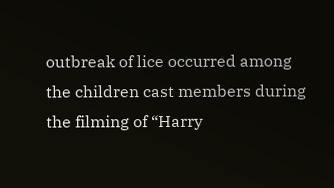outbreak of lice occurred among the children cast members during the filming of “Harry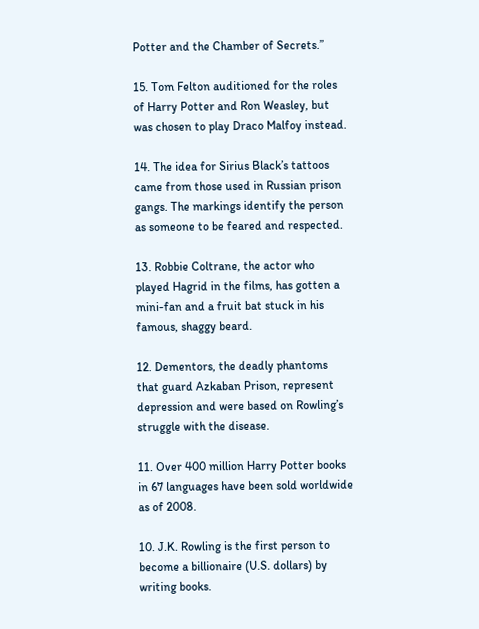Potter and the Chamber of Secrets.”

15. Tom Felton auditioned for the roles of Harry Potter and Ron Weasley, but was chosen to play Draco Malfoy instead.

14. The idea for Sirius Black’s tattoos came from those used in Russian prison gangs. The markings identify the person as someone to be feared and respected.

13. Robbie Coltrane, the actor who played Hagrid in the films, has gotten a mini-fan and a fruit bat stuck in his famous, shaggy beard.

12. Dementors, the deadly phantoms that guard Azkaban Prison, represent depression and were based on Rowling’s struggle with the disease.

11. Over 400 million Harry Potter books in 67 languages have been sold worldwide as of 2008.

10. J.K. Rowling is the first person to become a billionaire (U.S. dollars) by writing books.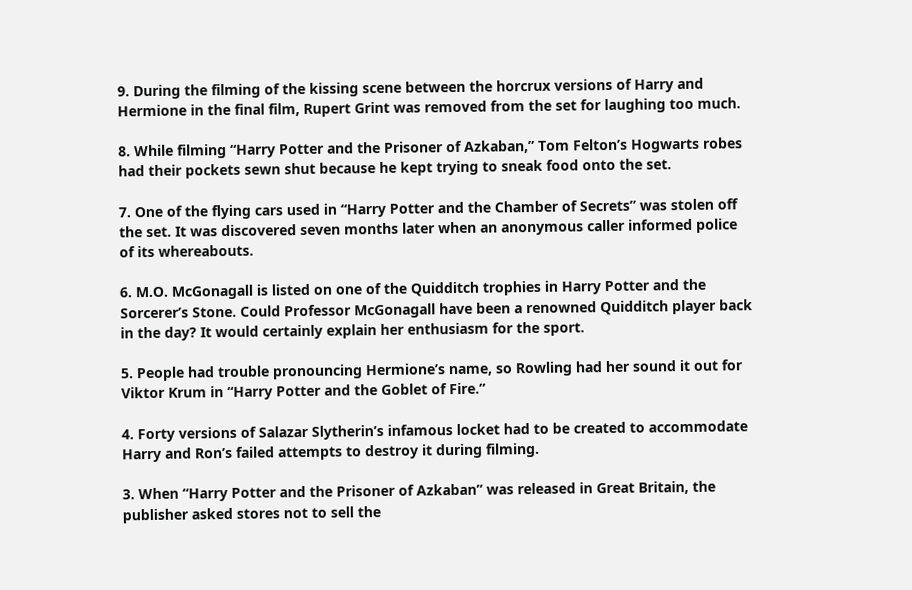9. During the filming of the kissing scene between the horcrux versions of Harry and Hermione in the final film, Rupert Grint was removed from the set for laughing too much.

8. While filming “Harry Potter and the Prisoner of Azkaban,” Tom Felton’s Hogwarts robes had their pockets sewn shut because he kept trying to sneak food onto the set.

7. One of the flying cars used in “Harry Potter and the Chamber of Secrets” was stolen off the set. It was discovered seven months later when an anonymous caller informed police of its whereabouts.

6. M.O. McGonagall is listed on one of the Quidditch trophies in Harry Potter and the Sorcerer’s Stone. Could Professor McGonagall have been a renowned Quidditch player back in the day? It would certainly explain her enthusiasm for the sport.

5. People had trouble pronouncing Hermione’s name, so Rowling had her sound it out for Viktor Krum in “Harry Potter and the Goblet of Fire.”

4. Forty versions of Salazar Slytherin’s infamous locket had to be created to accommodate Harry and Ron’s failed attempts to destroy it during filming.

3. When “Harry Potter and the Prisoner of Azkaban” was released in Great Britain, the publisher asked stores not to sell the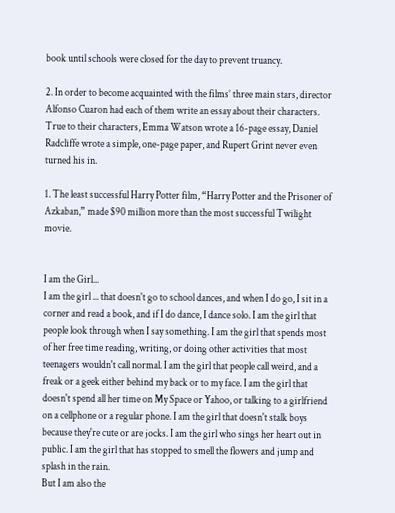book until schools were closed for the day to prevent truancy.

2. In order to become acquainted with the films’ three main stars, director Alfonso Cuaron had each of them write an essay about their characters. True to their characters, Emma Watson wrote a 16-page essay, Daniel Radcliffe wrote a simple, one-page paper, and Rupert Grint never even turned his in.

1. The least successful Harry Potter film, “Harry Potter and the Prisoner of Azkaban,” made $90 million more than the most successful Twilight movie.


I am the Girl...
I am the girl ... that doesn't go to school dances, and when I do go, I sit in a corner and read a book, and if I do dance, I dance solo. I am the girl that people look through when I say something. I am the girl that spends most of her free time reading, writing, or doing other activities that most teenagers wouldn't call normal. I am the girl that people call weird, and a freak or a geek either behind my back or to my face. I am the girl that doesn't spend all her time on My Space or Yahoo, or talking to a girlfriend on a cellphone or a regular phone. I am the girl that doesn't stalk boys because they're cute or are jocks. I am the girl who sings her heart out in public. I am the girl that has stopped to smell the flowers and jump and splash in the rain.
But I am also the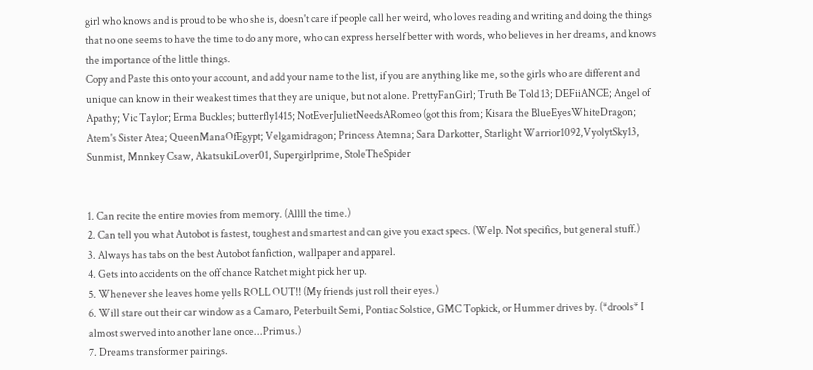girl who knows and is proud to be who she is, doesn't care if people call her weird, who loves reading and writing and doing the things that no one seems to have the time to do any more, who can express herself better with words, who believes in her dreams, and knows the importance of the little things.
Copy and Paste this onto your account, and add your name to the list, if you are anything like me, so the girls who are different and unique can know in their weakest times that they are unique, but not alone. PrettyFanGirl; Truth Be Told 13; DEFiiANCE; Angel of Apathy; Vic Taylor; Erma Buckles; butterfly1415; NotEverJulietNeedsARomeo (got this from; Kisara the BlueEyesWhiteDragon; Atem's Sister Atea; QueenManaOfEgypt; Velgamidragon; Princess Atemna; Sara Darkotter, Starlight Warrior1092,VyolytSky13, Sunmist, Mnnkey Csaw, AkatsukiLover01, Supergirlprime, StoleTheSpider


1. Can recite the entire movies from memory. (Allll the time.)
2. Can tell you what Autobot is fastest, toughest and smartest and can give you exact specs. (Welp. Not specifics, but general stuff.)
3. Always has tabs on the best Autobot fanfiction, wallpaper and apparel.
4. Gets into accidents on the off chance Ratchet might pick her up.
5. Whenever she leaves home yells ROLL OUT!! (My friends just roll their eyes.)
6. Will stare out their car window as a Camaro, Peterbuilt Semi, Pontiac Solstice, GMC Topkick, or Hummer drives by. (*drools* I almost swerved into another lane once...Primus.)
7. Dreams transformer pairings.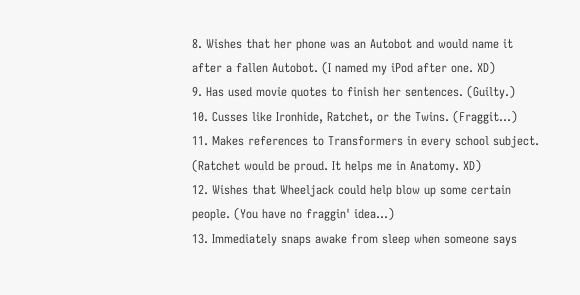8. Wishes that her phone was an Autobot and would name it after a fallen Autobot. (I named my iPod after one. XD)
9. Has used movie quotes to finish her sentences. (Guilty.)
10. Cusses like Ironhide, Ratchet, or the Twins. (Fraggit...)
11. Makes references to Transformers in every school subject. (Ratchet would be proud. It helps me in Anatomy. XD)
12. Wishes that Wheeljack could help blow up some certain people. (You have no fraggin' idea...)
13. Immediately snaps awake from sleep when someone says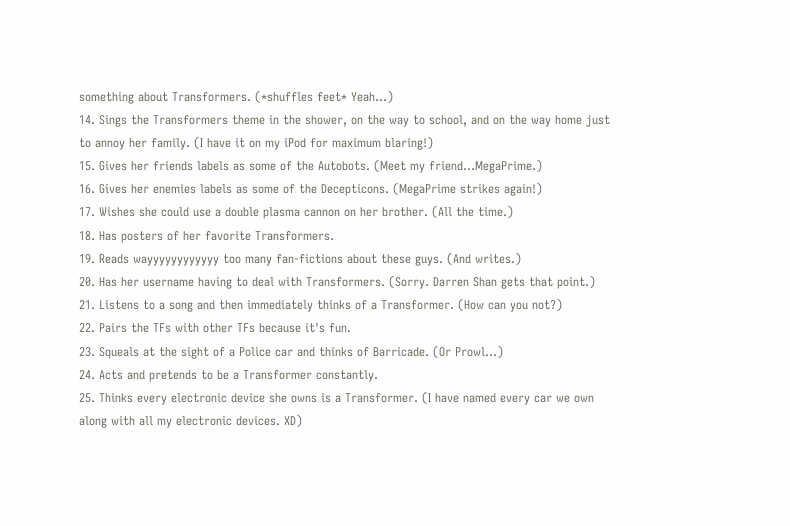something about Transformers. (*shuffles feet* Yeah...)
14. Sings the Transformers theme in the shower, on the way to school, and on the way home just to annoy her family. (I have it on my iPod for maximum blaring!)
15. Gives her friends labels as some of the Autobots. (Meet my friend...MegaPrime.)
16. Gives her enemies labels as some of the Decepticons. (MegaPrime strikes again!)
17. Wishes she could use a double plasma cannon on her brother. (All the time.)
18. Has posters of her favorite Transformers.
19. Reads wayyyyyyyyyyyy too many fan-fictions about these guys. (And writes.)
20. Has her username having to deal with Transformers. (Sorry. Darren Shan gets that point.)
21. Listens to a song and then immediately thinks of a Transformer. (How can you not?)
22. Pairs the TFs with other TFs because it's fun.
23. Squeals at the sight of a Police car and thinks of Barricade. (Or Prowl...)
24. Acts and pretends to be a Transformer constantly.
25. Thinks every electronic device she owns is a Transformer. (I have named every car we own along with all my electronic devices. XD)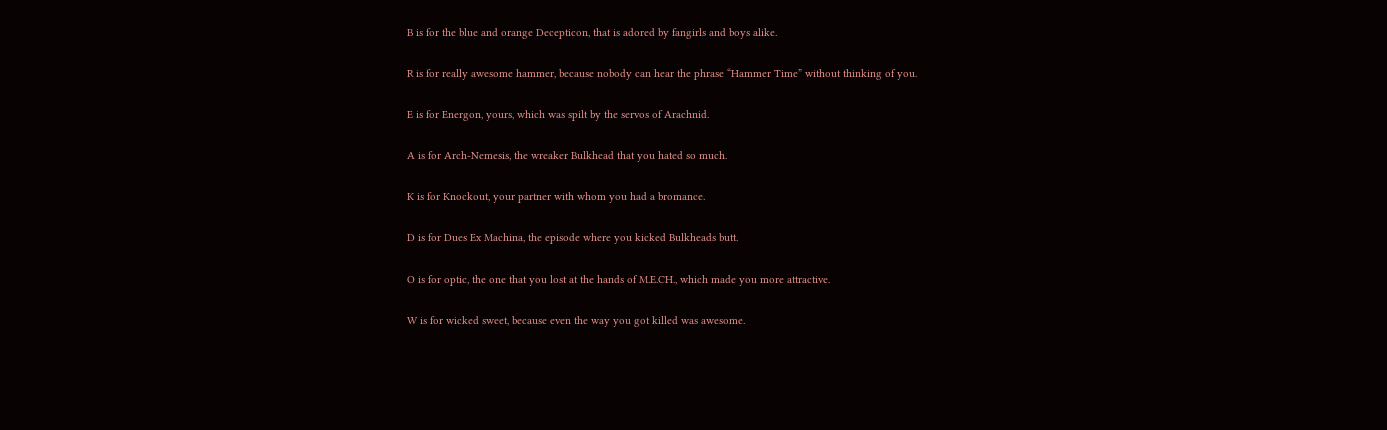B is for the blue and orange Decepticon, that is adored by fangirls and boys alike.

R is for really awesome hammer, because nobody can hear the phrase “Hammer Time” without thinking of you.

E is for Energon, yours, which was spilt by the servos of Arachnid.

A is for Arch-Nemesis, the wreaker Bulkhead that you hated so much.

K is for Knockout, your partner with whom you had a bromance.

D is for Dues Ex Machina, the episode where you kicked Bulkheads butt.

O is for optic, the one that you lost at the hands of M.E.CH., which made you more attractive.

W is for wicked sweet, because even the way you got killed was awesome.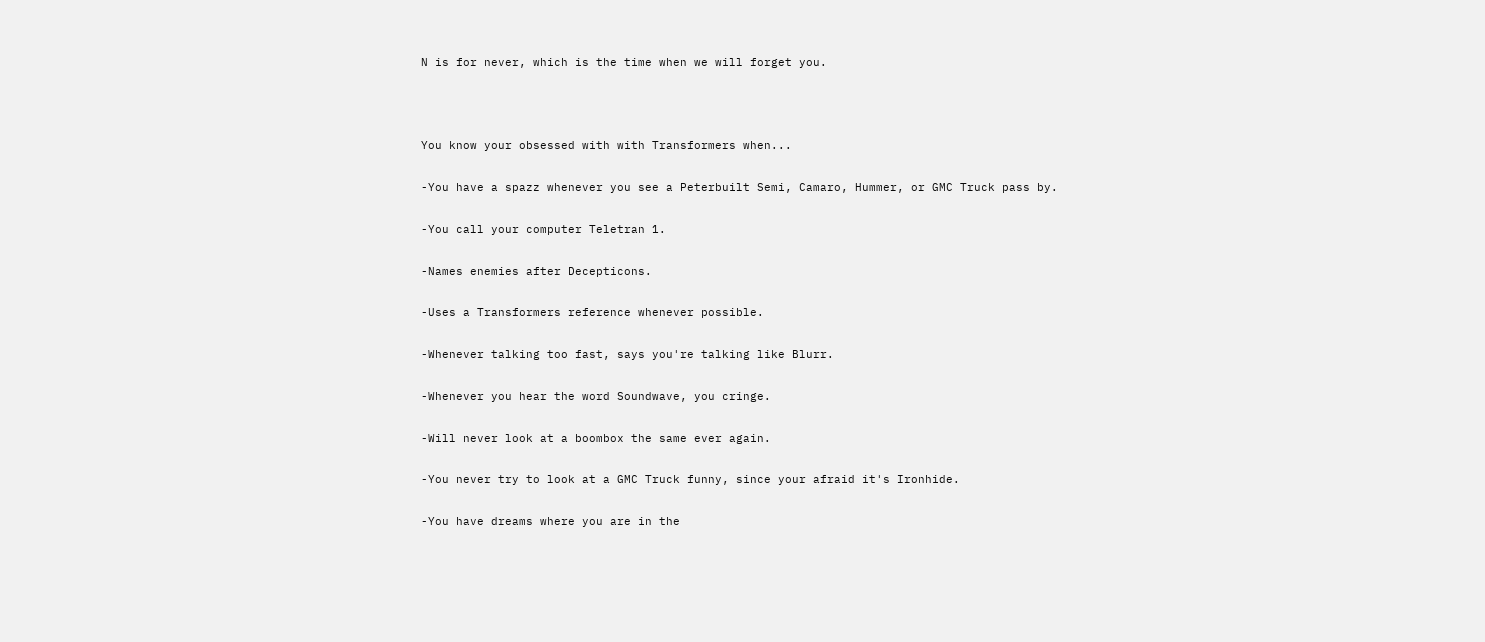N is for never, which is the time when we will forget you.



You know your obsessed with with Transformers when...

-You have a spazz whenever you see a Peterbuilt Semi, Camaro, Hummer, or GMC Truck pass by.

-You call your computer Teletran 1.

-Names enemies after Decepticons.

-Uses a Transformers reference whenever possible.

-Whenever talking too fast, says you're talking like Blurr.

-Whenever you hear the word Soundwave, you cringe.

-Will never look at a boombox the same ever again.

-You never try to look at a GMC Truck funny, since your afraid it's Ironhide.

-You have dreams where you are in the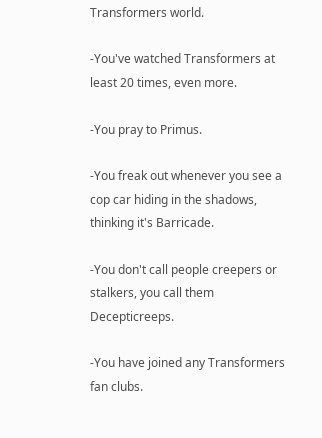Transformers world.

-You've watched Transformers at least 20 times, even more.

-You pray to Primus.

-You freak out whenever you see a cop car hiding in the shadows, thinking it's Barricade.

-You don't call people creepers or stalkers, you call them Decepticreeps.

-You have joined any Transformers fan clubs.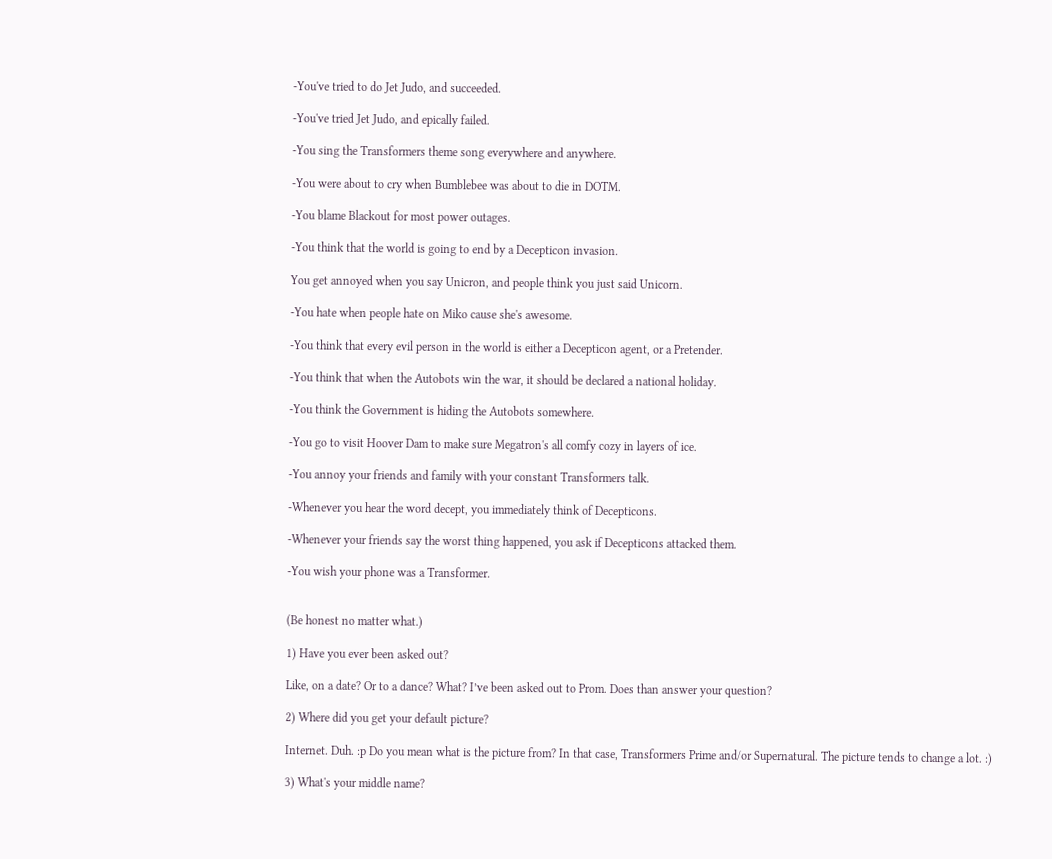-You've tried to do Jet Judo, and succeeded.

-You've tried Jet Judo, and epically failed.

-You sing the Transformers theme song everywhere and anywhere.

-You were about to cry when Bumblebee was about to die in DOTM.

-You blame Blackout for most power outages.

-You think that the world is going to end by a Decepticon invasion.

You get annoyed when you say Unicron, and people think you just said Unicorn.

-You hate when people hate on Miko cause she's awesome.

-You think that every evil person in the world is either a Decepticon agent, or a Pretender.

-You think that when the Autobots win the war, it should be declared a national holiday.

-You think the Government is hiding the Autobots somewhere.

-You go to visit Hoover Dam to make sure Megatron's all comfy cozy in layers of ice.

-You annoy your friends and family with your constant Transformers talk.

-Whenever you hear the word decept, you immediately think of Decepticons.

-Whenever your friends say the worst thing happened, you ask if Decepticons attacked them.

-You wish your phone was a Transformer.


(Be honest no matter what.)

1) Have you ever been asked out?

Like, on a date? Or to a dance? What? I’ve been asked out to Prom. Does than answer your question?

2) Where did you get your default picture?

Internet. Duh. :p Do you mean what is the picture from? In that case, Transformers Prime and/or Supernatural. The picture tends to change a lot. :)

3) What's your middle name?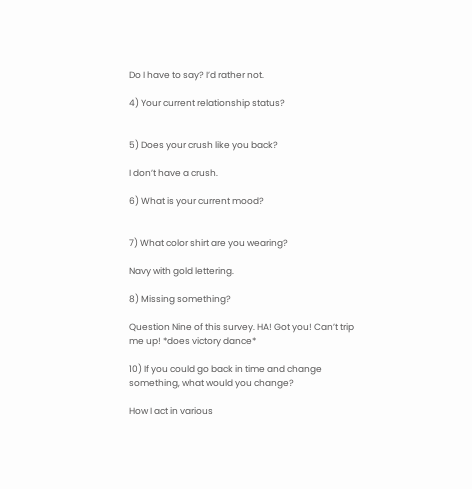Do I have to say? I’d rather not.

4) Your current relationship status?


5) Does your crush like you back?

I don’t have a crush.

6) What is your current mood?


7) What color shirt are you wearing?

Navy with gold lettering.

8) Missing something?

Question Nine of this survey. HA! Got you! Can’t trip me up! *does victory dance*

10) If you could go back in time and change something, what would you change?

How I act in various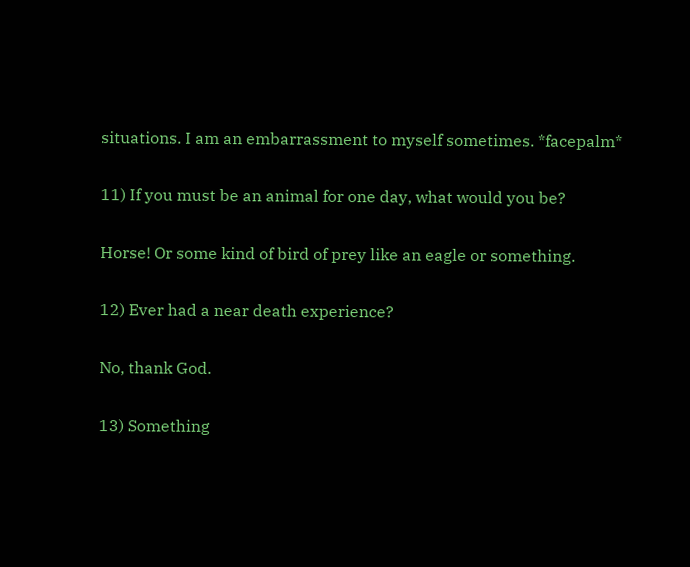situations. I am an embarrassment to myself sometimes. *facepalm*

11) If you must be an animal for one day, what would you be?

Horse! Or some kind of bird of prey like an eagle or something.

12) Ever had a near death experience?

No, thank God.

13) Something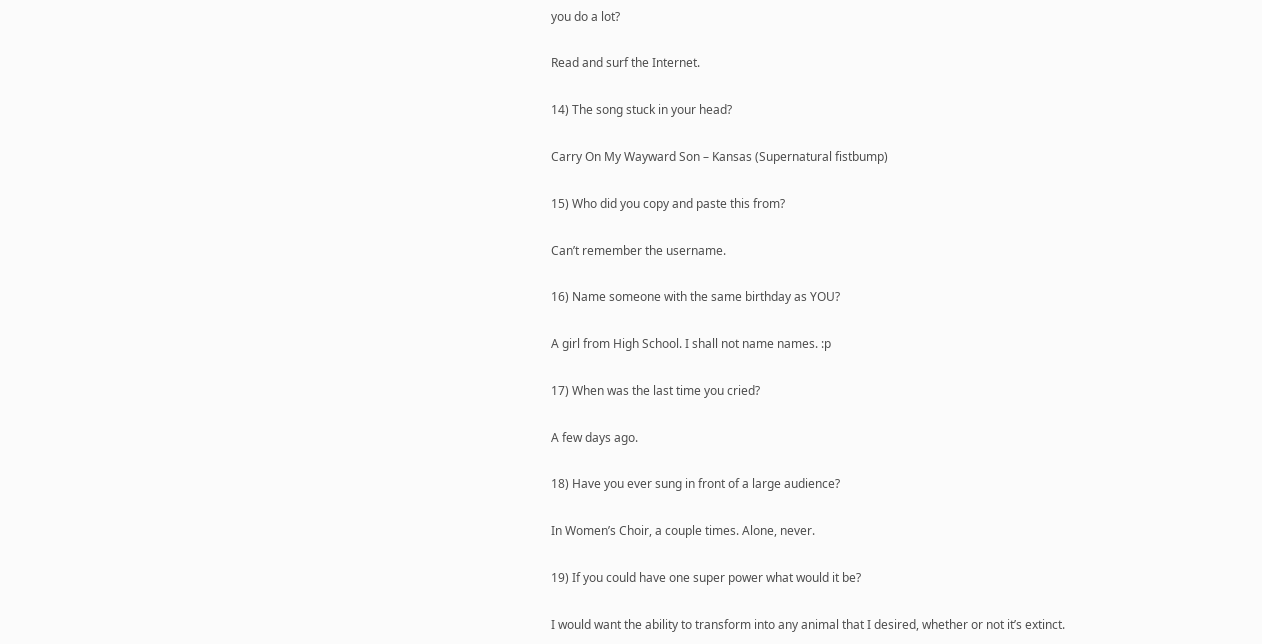you do a lot?

Read and surf the Internet.

14) The song stuck in your head?

Carry On My Wayward Son – Kansas (Supernatural fistbump)

15) Who did you copy and paste this from?

Can’t remember the username.

16) Name someone with the same birthday as YOU?

A girl from High School. I shall not name names. :p

17) When was the last time you cried?

A few days ago.

18) Have you ever sung in front of a large audience?

In Women’s Choir, a couple times. Alone, never.

19) If you could have one super power what would it be?

I would want the ability to transform into any animal that I desired, whether or not it’s extinct.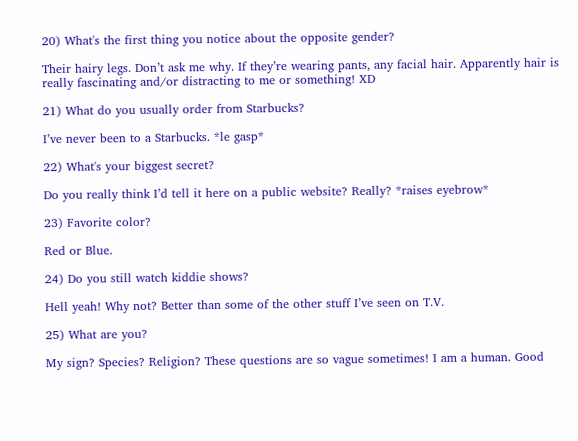20) What's the first thing you notice about the opposite gender?

Their hairy legs. Don’t ask me why. If they’re wearing pants, any facial hair. Apparently hair is really fascinating and/or distracting to me or something! XD

21) What do you usually order from Starbucks?

I’ve never been to a Starbucks. *le gasp*

22) What's your biggest secret?

Do you really think I’d tell it here on a public website? Really? *raises eyebrow*

23) Favorite color?

Red or Blue.

24) Do you still watch kiddie shows?

Hell yeah! Why not? Better than some of the other stuff I’ve seen on T.V.

25) What are you?

My sign? Species? Religion? These questions are so vague sometimes! I am a human. Good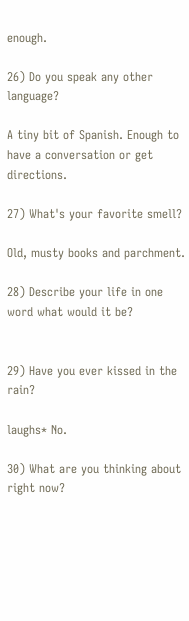enough.

26) Do you speak any other language?

A tiny bit of Spanish. Enough to have a conversation or get directions.

27) What's your favorite smell?

Old, musty books and parchment.

28) Describe your life in one word what would it be?


29) Have you ever kissed in the rain?

laughs* No.

30) What are you thinking about right now?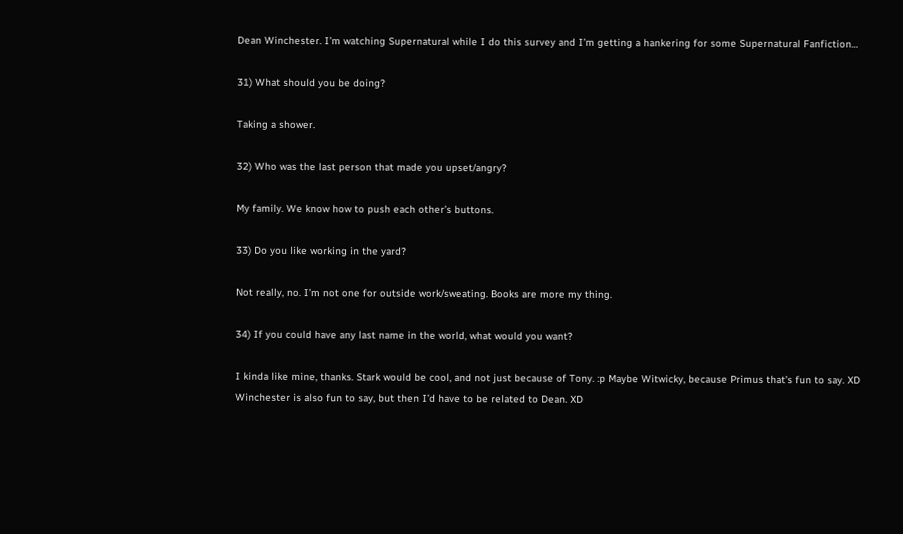Dean Winchester. I’m watching Supernatural while I do this survey and I’m getting a hankering for some Supernatural Fanfiction…

31) What should you be doing?

Taking a shower.

32) Who was the last person that made you upset/angry?

My family. We know how to push each other’s buttons.

33) Do you like working in the yard?

Not really, no. I’m not one for outside work/sweating. Books are more my thing.

34) If you could have any last name in the world, what would you want?

I kinda like mine, thanks. Stark would be cool, and not just because of Tony. :p Maybe Witwicky, because Primus that’s fun to say. XD Winchester is also fun to say, but then I’d have to be related to Dean. XD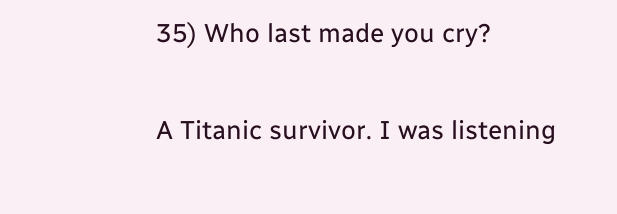35) Who last made you cry?

A Titanic survivor. I was listening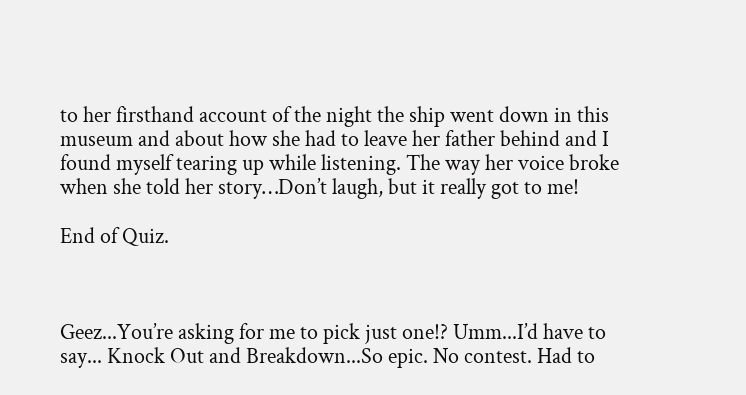to her firsthand account of the night the ship went down in this museum and about how she had to leave her father behind and I found myself tearing up while listening. The way her voice broke when she told her story…Don’t laugh, but it really got to me!

End of Quiz.



Geez...You’re asking for me to pick just one!? Umm...I’d have to say... Knock Out and Breakdown...So epic. No contest. Had to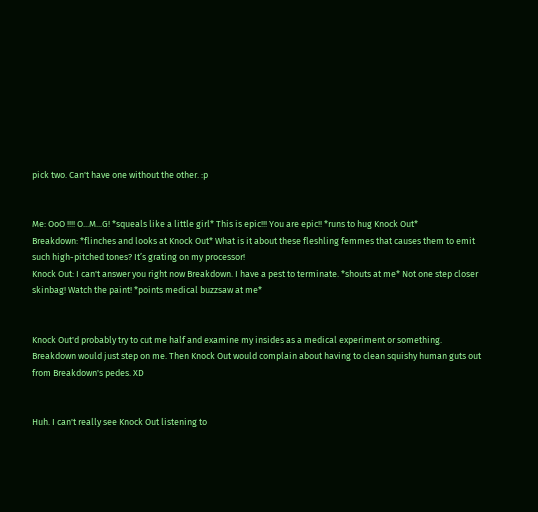pick two. Can't have one without the other. :p


Me: OoO !!!! O...M...G! *squeals like a little girl* This is epic!!! You are epic!! *runs to hug Knock Out*
Breakdown: *flinches and looks at Knock Out* What is it about these fleshling femmes that causes them to emit such high-pitched tones? It’s grating on my processor!
Knock Out: I can't answer you right now Breakdown. I have a pest to terminate. *shouts at me* Not one step closer skinbag! Watch the paint! *points medical buzzsaw at me*


Knock Out'd probably try to cut me half and examine my insides as a medical experiment or something. Breakdown would just step on me. Then Knock Out would complain about having to clean squishy human guts out from Breakdown's pedes. XD


Huh. I can't really see Knock Out listening to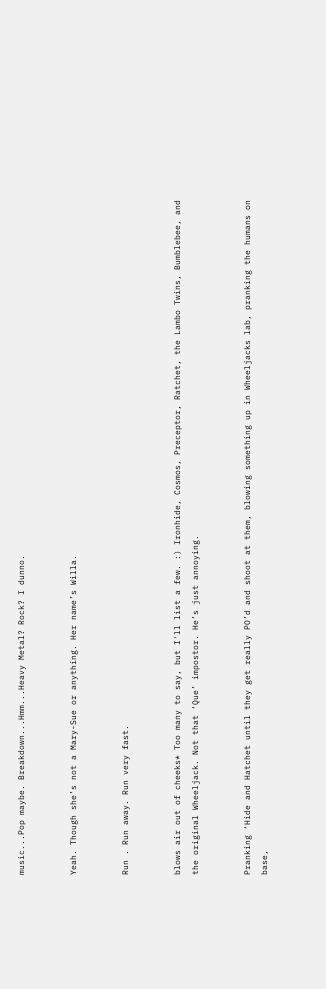music...Pop maybe. Breakdown...Hmm...Heavy Metal? Rock? I dunno.


Yeah. Though she’s not a Mary-Sue or anything. Her name’s Willa.


Run . Run away. Run very fast.


blows air out of cheeks* Too many to say, but I'll list a few. :) Ironhide, Cosmos, Preceptor, Ratchet, the Lambo Twins, Bumblebee, and the original Wheeljack. Not that ‘Que’ impostor. He’s just annoying.


Pranking ‘Hide and Hatchet until they get really PO’d and shoot at them, blowing something up in Wheeljacks lab, pranking the humans on base,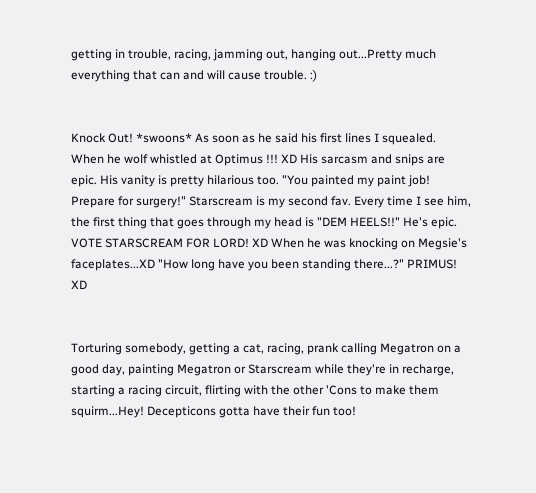getting in trouble, racing, jamming out, hanging out...Pretty much everything that can and will cause trouble. :)


Knock Out! *swoons* As soon as he said his first lines I squealed. When he wolf whistled at Optimus !!! XD His sarcasm and snips are epic. His vanity is pretty hilarious too. "You painted my paint job! Prepare for surgery!" Starscream is my second fav. Every time I see him, the first thing that goes through my head is "DEM HEELS!!" He's epic. VOTE STARSCREAM FOR LORD! XD When he was knocking on Megsie's faceplates...XD "How long have you been standing there...?" PRIMUS! XD


Torturing somebody, getting a cat, racing, prank calling Megatron on a good day, painting Megatron or Starscream while they're in recharge, starting a racing circuit, flirting with the other 'Cons to make them squirm...Hey! Decepticons gotta have their fun too!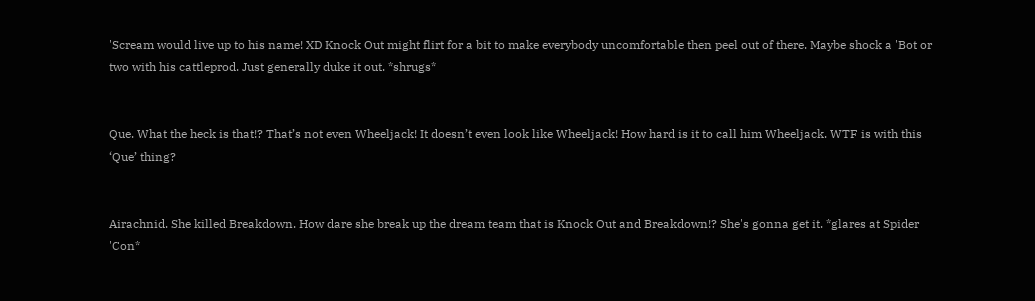'Scream would live up to his name! XD Knock Out might flirt for a bit to make everybody uncomfortable then peel out of there. Maybe shock a 'Bot or two with his cattleprod. Just generally duke it out. *shrugs*


Que. What the heck is that!? That’s not even Wheeljack! It doesn’t even look like Wheeljack! How hard is it to call him Wheeljack. WTF is with this ‘Que’ thing?


Airachnid. She killed Breakdown. How dare she break up the dream team that is Knock Out and Breakdown!? She's gonna get it. *glares at Spider 'Con*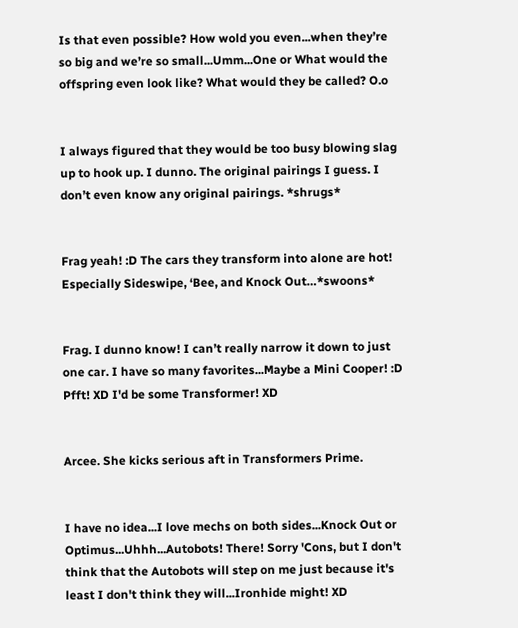Is that even possible? How wold you even...when they’re so big and we’re so small...Umm...One or What would the offspring even look like? What would they be called? O.o


I always figured that they would be too busy blowing slag up to hook up. I dunno. The original pairings I guess. I don’t even know any original pairings. *shrugs*


Frag yeah! :D The cars they transform into alone are hot! Especially Sideswipe, ‘Bee, and Knock Out…*swoons*


Frag. I dunno know! I can’t really narrow it down to just one car. I have so many favorites...Maybe a Mini Cooper! :D Pfft! XD I'd be some Transformer! XD


Arcee. She kicks serious aft in Transformers Prime.


I have no idea...I love mechs on both sides...Knock Out or Optimus...Uhhh...Autobots! There! Sorry 'Cons, but I don't think that the Autobots will step on me just because it's least I don't think they will...Ironhide might! XD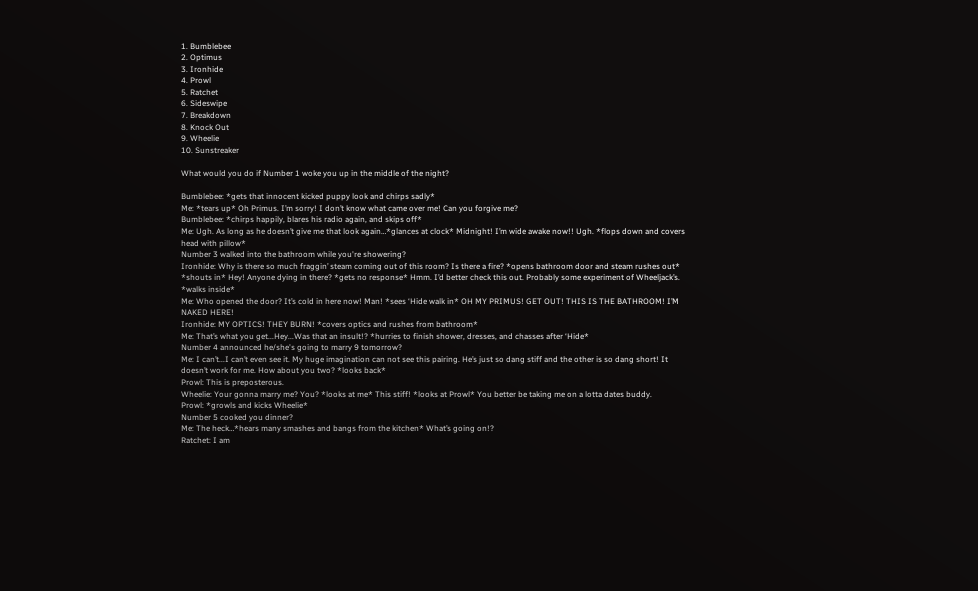1. Bumblebee
2. Optimus
3. Ironhide
4. Prowl
5. Ratchet
6. Sideswipe
7. Breakdown
8. Knock Out
9. Wheelie
10. Sunstreaker

What would you do if Number 1 woke you up in the middle of the night?

Bumblebee: *gets that innocent kicked puppy look and chirps sadly*
Me: *tears up* Oh Primus. I’m sorry! I don’t know what came over me! Can you forgive me?
Bumblebee: *chirps happily, blares his radio again, and skips off*
Me: Ugh. As long as he doesn’t give me that look again…*glances at clock* Midnight! I’m wide awake now!! Ugh. *flops down and covers head with pillow*
Number 3 walked into the bathroom while you're showering?
Ironhide: Why is there so much fraggin’ steam coming out of this room? Is there a fire? *opens bathroom door and steam rushes out* *shouts in* Hey! Anyone dying in there? *gets no response* Hmm. I’d better check this out. Probably some experiment of Wheeljack’s. *walks inside*
Me: Who opened the door? It’s cold in here now! Man! *sees ‘Hide walk in* OH MY PRIMUS! GET OUT! THIS IS THE BATHROOM! I’M NAKED HERE!
Ironhide: MY OPTICS! THEY BURN! *covers optics and rushes from bathroom*
Me: That’s what you get...Hey...Was that an insult!? *hurries to finish shower, dresses, and chasses after ‘Hide*
Number 4 announced he/she's going to marry 9 tomorrow?
Me: I can’t...I can’t even see it. My huge imagination can not see this pairing. He’s just so dang stiff and the other is so dang short! It doesn’t work for me. How about you two? *looks back*
Prowl: This is preposterous.
Wheelie: Your gonna marry me? You? *looks at me* This stiff! *looks at Prowl* You better be taking me on a lotta dates buddy.
Prowl: *growls and kicks Wheelie*
Number 5 cooked you dinner?
Me: The heck…*hears many smashes and bangs from the kitchen* What’s going on!?
Ratchet: I am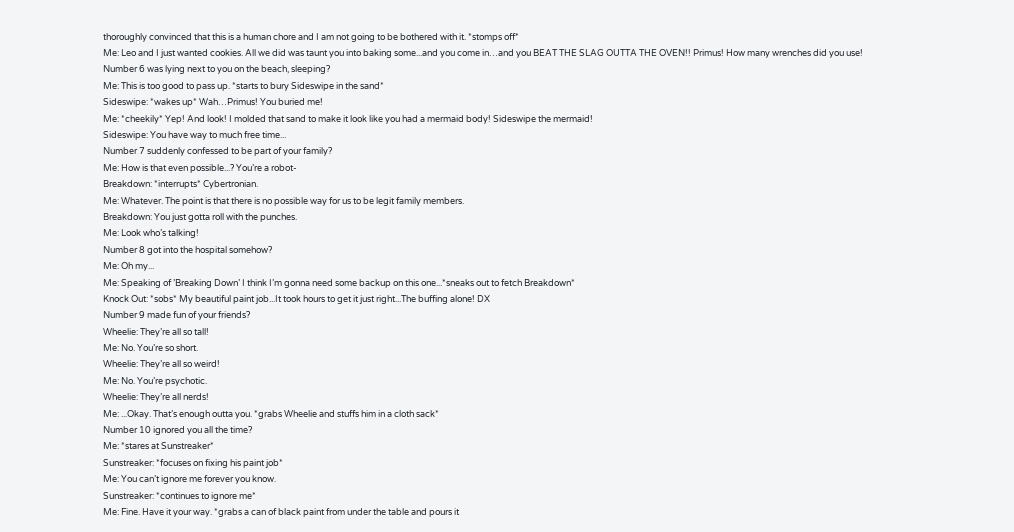thoroughly convinced that this is a human chore and I am not going to be bothered with it. *stomps off*
Me: Leo and I just wanted cookies. All we did was taunt you into baking some...and you come in…and you BEAT THE SLAG OUTTA THE OVEN!! Primus! How many wrenches did you use!
Number 6 was lying next to you on the beach, sleeping?
Me: This is too good to pass up. *starts to bury Sideswipe in the sand*
Sideswipe: *wakes up* Wah…Primus! You buried me!
Me: *cheekily* Yep! And look! I molded that sand to make it look like you had a mermaid body! Sideswipe the mermaid!
Sideswipe: You have way to much free time...
Number 7 suddenly confessed to be part of your family?
Me: How is that even possible...? You’re a robot-
Breakdown: *interrupts* Cybertronian.
Me: Whatever. The point is that there is no possible way for us to be legit family members.
Breakdown: You just gotta roll with the punches.
Me: Look who’s talking!
Number 8 got into the hospital somehow?
Me: Oh my...
Me: Speaking of ’Breaking Down’ I think I’m gonna need some backup on this one...*sneaks out to fetch Breakdown*
Knock Out: *sobs* My beautiful paint job...It took hours to get it just right...The buffing alone! DX
Number 9 made fun of your friends?
Wheelie: They’re all so tall!
Me: No. You’re so short.
Wheelie: They’re all so weird!
Me: No. You’re psychotic.
Wheelie: They’re all nerds!
Me: ...Okay. That’s enough outta you. *grabs Wheelie and stuffs him in a cloth sack*
Number 10 ignored you all the time?
Me: *stares at Sunstreaker*
Sunstreaker: *focuses on fixing his paint job*
Me: You can’t ignore me forever you know.
Sunstreaker: *continues to ignore me*
Me: Fine. Have it your way. *grabs a can of black paint from under the table and pours it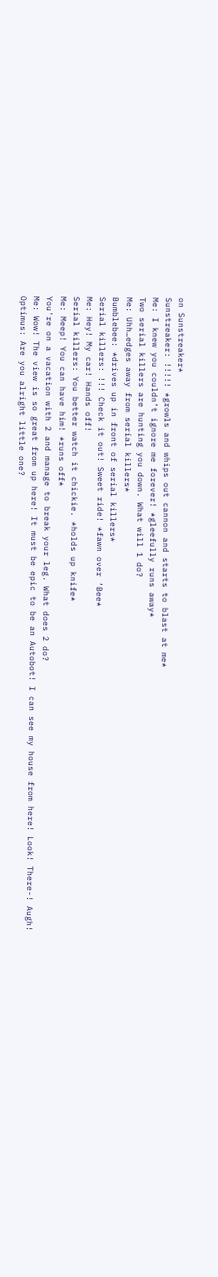on Sunstreaker*
Sunstreaker: !!!!! *growls and whips out cannon and starts to blast at me*
Me: I knew you couldn’t ignore me forever! *gleefully runs away*
Two serial killers are hunting you down. What will 1 do?
Me: Uhh…edges away from serial killers*
Bumblebee: *drives up in front of serial killers*
Serial killers: !!! Check it out! Sweet ride! *fawn over ‘Bee*
Me: Hey! My car! Hands off!
Serial killers: You better watch it chickie. *holds up knife*
Me: Meep! You can have him! *runs off*
You're on a vacation with 2 and manage to break your leg. What does 2 do?
Me: Wow! The view is so great from up here! It must be epic to be an Autobot! I can see my house from here! Look! There-! Augh!
Optimus: Are you alright little one?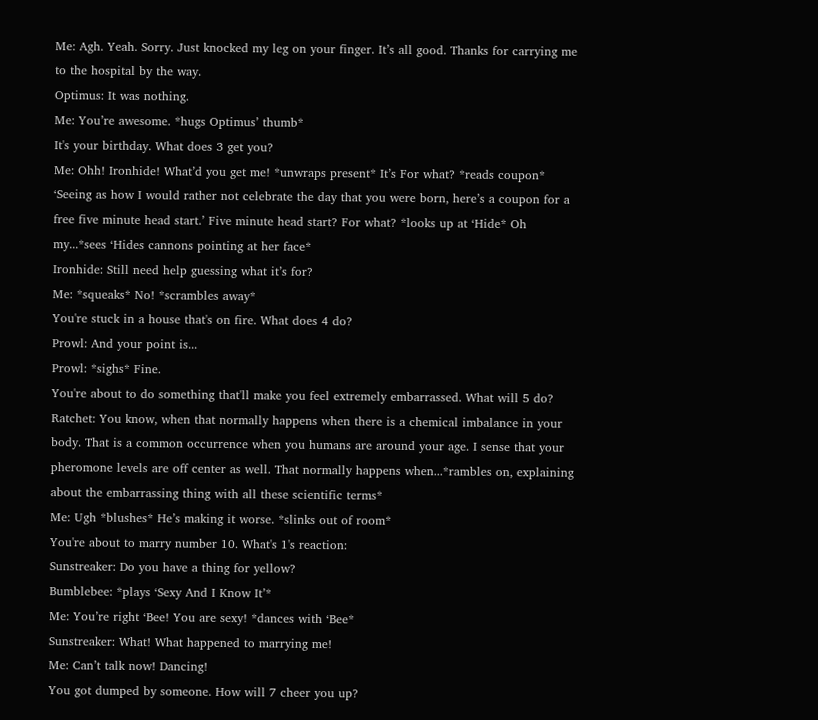Me: Agh. Yeah. Sorry. Just knocked my leg on your finger. It’s all good. Thanks for carrying me to the hospital by the way.
Optimus: It was nothing.
Me: You’re awesome. *hugs Optimus’ thumb*
It's your birthday. What does 3 get you?
Me: Ohh! Ironhide! What’d you get me! *unwraps present* It’s For what? *reads coupon* ‘Seeing as how I would rather not celebrate the day that you were born, here’s a coupon for a free five minute head start.’ Five minute head start? For what? *looks up at ‘Hide* Oh my...*sees ‘Hides cannons pointing at her face*
Ironhide: Still need help guessing what it’s for?
Me: *squeaks* No! *scrambles away*
You're stuck in a house that's on fire. What does 4 do?
Prowl: And your point is...
Prowl: *sighs* Fine.
You're about to do something that'll make you feel extremely embarrassed. What will 5 do?
Ratchet: You know, when that normally happens when there is a chemical imbalance in your body. That is a common occurrence when you humans are around your age. I sense that your pheromone levels are off center as well. That normally happens when...*rambles on, explaining about the embarrassing thing with all these scientific terms*
Me: Ugh *blushes* He’s making it worse. *slinks out of room*
You're about to marry number 10. What's 1's reaction:
Sunstreaker: Do you have a thing for yellow?
Bumblebee: *plays ‘Sexy And I Know It’*
Me: You’re right ‘Bee! You are sexy! *dances with ‘Bee*
Sunstreaker: What! What happened to marrying me!
Me: Can’t talk now! Dancing!
You got dumped by someone. How will 7 cheer you up?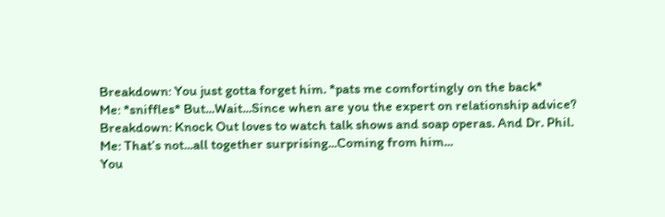Breakdown: You just gotta forget him. *pats me comfortingly on the back*
Me: *sniffles* But...Wait...Since when are you the expert on relationship advice?
Breakdown: Knock Out loves to watch talk shows and soap operas. And Dr. Phil.
Me: That’s not...all together surprising...Coming from him...
You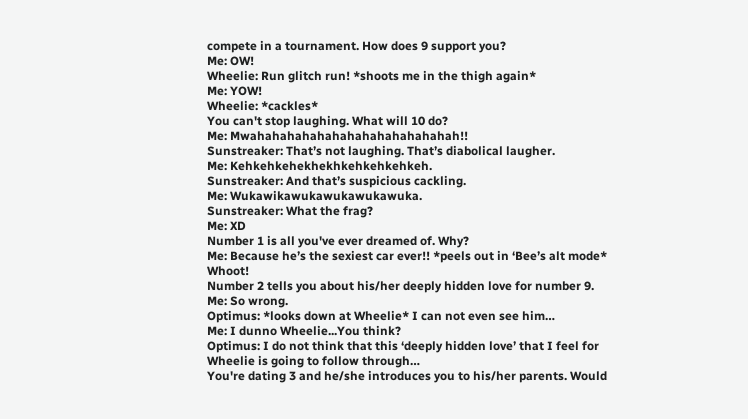compete in a tournament. How does 9 support you?
Me: OW!
Wheelie: Run glitch run! *shoots me in the thigh again*
Me: YOW!
Wheelie: *cackles*
You can't stop laughing. What will 10 do?
Me: Mwahahahahahahahahahahahahahah!!
Sunstreaker: That’s not laughing. That’s diabolical laugher.
Me: Kehkehkehekhekhkehkehkehkeh.
Sunstreaker: And that’s suspicious cackling.
Me: Wukawikawukawukawukawuka.
Sunstreaker: What the frag?
Me: XD
Number 1 is all you've ever dreamed of. Why?
Me: Because he’s the sexiest car ever!! *peels out in ‘Bee’s alt mode* Whoot!
Number 2 tells you about his/her deeply hidden love for number 9.
Me: So wrong.
Optimus: *looks down at Wheelie* I can not even see him…
Me: I dunno Wheelie...You think?
Optimus: I do not think that this ‘deeply hidden love’ that I feel for Wheelie is going to follow through…
You're dating 3 and he/she introduces you to his/her parents. Would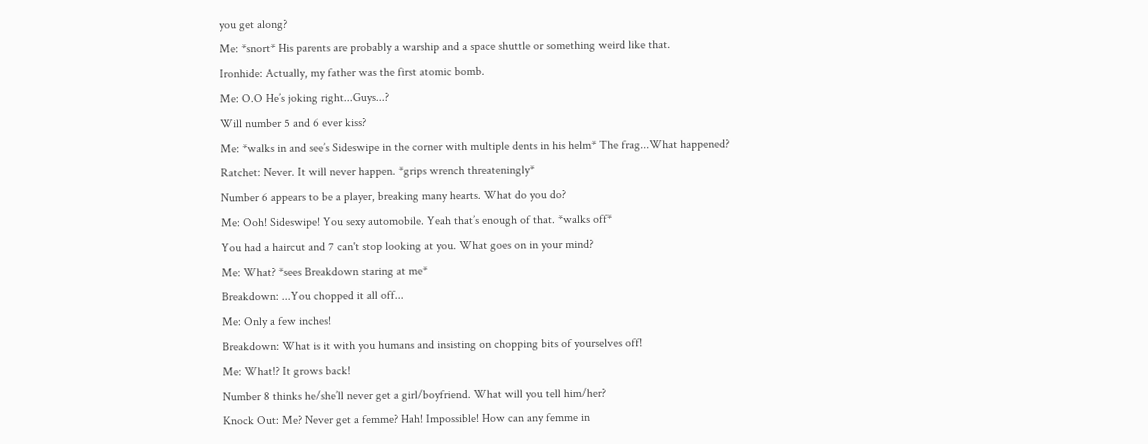you get along?
Me: *snort* His parents are probably a warship and a space shuttle or something weird like that.
Ironhide: Actually, my father was the first atomic bomb.
Me: O.O He’s joking right...Guys...?
Will number 5 and 6 ever kiss?
Me: *walks in and see’s Sideswipe in the corner with multiple dents in his helm* The frag...What happened?
Ratchet: Never. It will never happen. *grips wrench threateningly*
Number 6 appears to be a player, breaking many hearts. What do you do?
Me: Ooh! Sideswipe! You sexy automobile. Yeah that’s enough of that. *walks off*
You had a haircut and 7 can't stop looking at you. What goes on in your mind?
Me: What? *sees Breakdown staring at me*
Breakdown: ...You chopped it all off...
Me: Only a few inches!
Breakdown: What is it with you humans and insisting on chopping bits of yourselves off!
Me: What!? It grows back!
Number 8 thinks he/she’ll never get a girl/boyfriend. What will you tell him/her?
Knock Out: Me? Never get a femme? Hah! Impossible! How can any femme in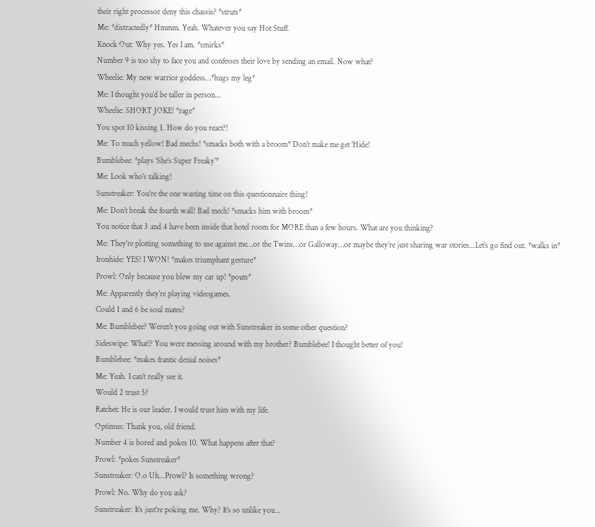their right processor deny this chassis? *struts*
Me: *distractedly* Hmmm. Yeah. Whatever you say Hot Stuff.
Knock Out: Why yes. Yes I am. *smirks*
Number 9 is too shy to face you and confesses their love by sending an email. Now what?
Wheelie: My new warrior goddess…*hugs my leg*
Me: I thought you’d be taller in person...
Wheelie: SHORT JOKE! *rage*
You spot 10 kissing 1. How do you react?!
Me: To much yellow! Bad mechs! *smacks both with a broom* Don’t make me get ‘Hide!
Bumblebee: *plays ‘She’s Super Freaky’*
Me: Look who’s talking!
Sunstreaker: You’re the one wasting time on this questionnaire thing!
Me: Don’t break the fourth wall! Bad mech! *smacks him with broom*
You notice that 3 and 4 have been inside that hotel room for MORE than a few hours. What are you thinking?
Me: They’re plotting something to use against me…or the Twins…or Galloway…or maybe they’re just sharing war stories...Let’s go find out. *walks in*
Ironhide: YES! I WON! *makes triumphant gesture*
Prowl: Only because you blew my car up! *pouts*
Me: Apparently they’re playing videogames.
Could 1 and 6 be soul mates?
Me: Bumblebee? Weren’t you going out with Sunstreaker in some other question?
Sideswipe: What!? You were messing around with my brother? Bumblebee! I thought better of you!
Bumblebee: *makes frantic denial noises*
Me: Yeah. I can’t really see it.
Would 2 trust 5?
Ratchet: He is our leader. I would trust him with my life.
Optimus: Thank you, old friend.
Number 4 is bored and pokes 10. What happens after that?
Prowl: *pokes Sunstreaker*
Sunstreaker: O.o Uh...Prowl? Is something wrong?
Prowl: No. Why do you ask?
Sunstreaker: It’s just’re poking me. Why? It’s so unlike you...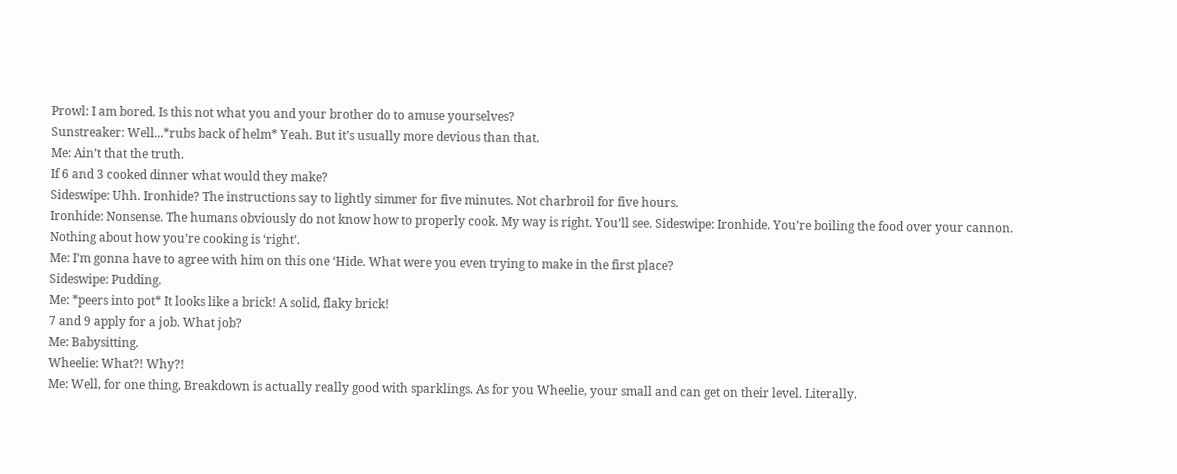Prowl: I am bored. Is this not what you and your brother do to amuse yourselves?
Sunstreaker: Well...*rubs back of helm* Yeah. But it’s usually more devious than that.
Me: Ain’t that the truth.
If 6 and 3 cooked dinner what would they make?
Sideswipe: Uhh. Ironhide? The instructions say to lightly simmer for five minutes. Not charbroil for five hours.
Ironhide: Nonsense. The humans obviously do not know how to properly cook. My way is right. You’ll see. Sideswipe: Ironhide. You’re boiling the food over your cannon. Nothing about how you’re cooking is ‘right’.
Me: I’m gonna have to agree with him on this one ‘Hide. What were you even trying to make in the first place?
Sideswipe: Pudding.
Me: *peers into pot* It looks like a brick! A solid, flaky brick!
7 and 9 apply for a job. What job?
Me: Babysitting.
Wheelie: What?! Why?!
Me: Well, for one thing, Breakdown is actually really good with sparklings. As for you Wheelie, your small and can get on their level. Literally.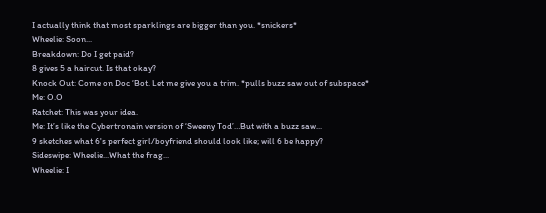I actually think that most sparklings are bigger than you. *snickers*
Wheelie: Soon...
Breakdown: Do I get paid?
8 gives 5 a haircut. Is that okay?
Knock Out: Come on Doc ‘Bot. Let me give you a trim. *pulls buzz saw out of subspace*
Me: O.O
Ratchet: This was your idea.
Me: It’s like the Cybertronain version of ‘Sweeny Tod’…But with a buzz saw...
9 sketches what 6's perfect girl/boyfriend should look like; will 6 be happy?
Sideswipe: Wheelie...What the frag...
Wheelie: I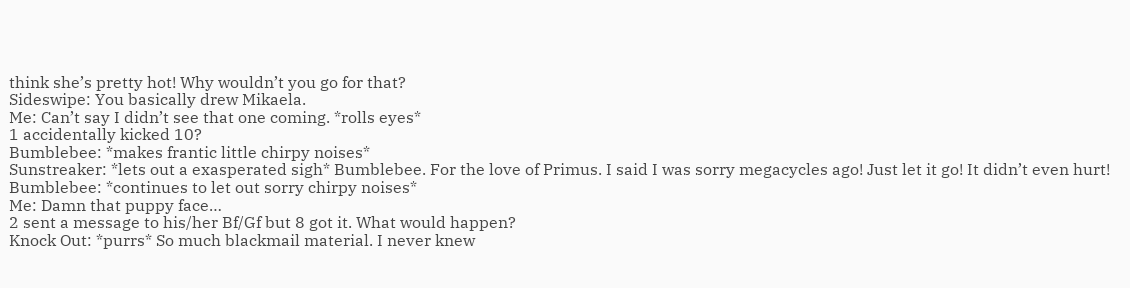think she’s pretty hot! Why wouldn’t you go for that?
Sideswipe: You basically drew Mikaela.
Me: Can’t say I didn’t see that one coming. *rolls eyes*
1 accidentally kicked 10?
Bumblebee: *makes frantic little chirpy noises*
Sunstreaker: *lets out a exasperated sigh* Bumblebee. For the love of Primus. I said I was sorry megacycles ago! Just let it go! It didn’t even hurt!
Bumblebee: *continues to let out sorry chirpy noises*
Me: Damn that puppy face…
2 sent a message to his/her Bf/Gf but 8 got it. What would happen?
Knock Out: *purrs* So much blackmail material. I never knew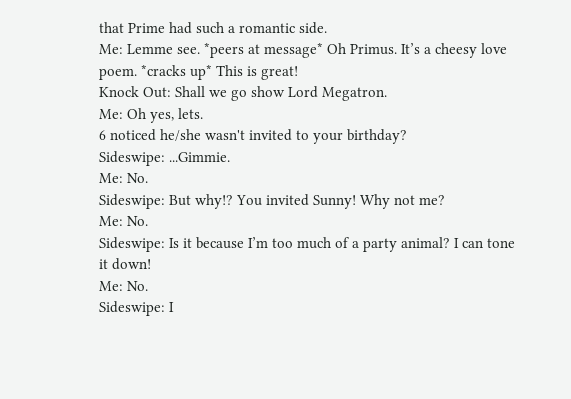that Prime had such a romantic side.
Me: Lemme see. *peers at message* Oh Primus. It’s a cheesy love poem. *cracks up* This is great!
Knock Out: Shall we go show Lord Megatron.
Me: Oh yes, lets.
6 noticed he/she wasn't invited to your birthday?
Sideswipe: ...Gimmie.
Me: No.
Sideswipe: But why!? You invited Sunny! Why not me?
Me: No.
Sideswipe: Is it because I’m too much of a party animal? I can tone it down!
Me: No.
Sideswipe: I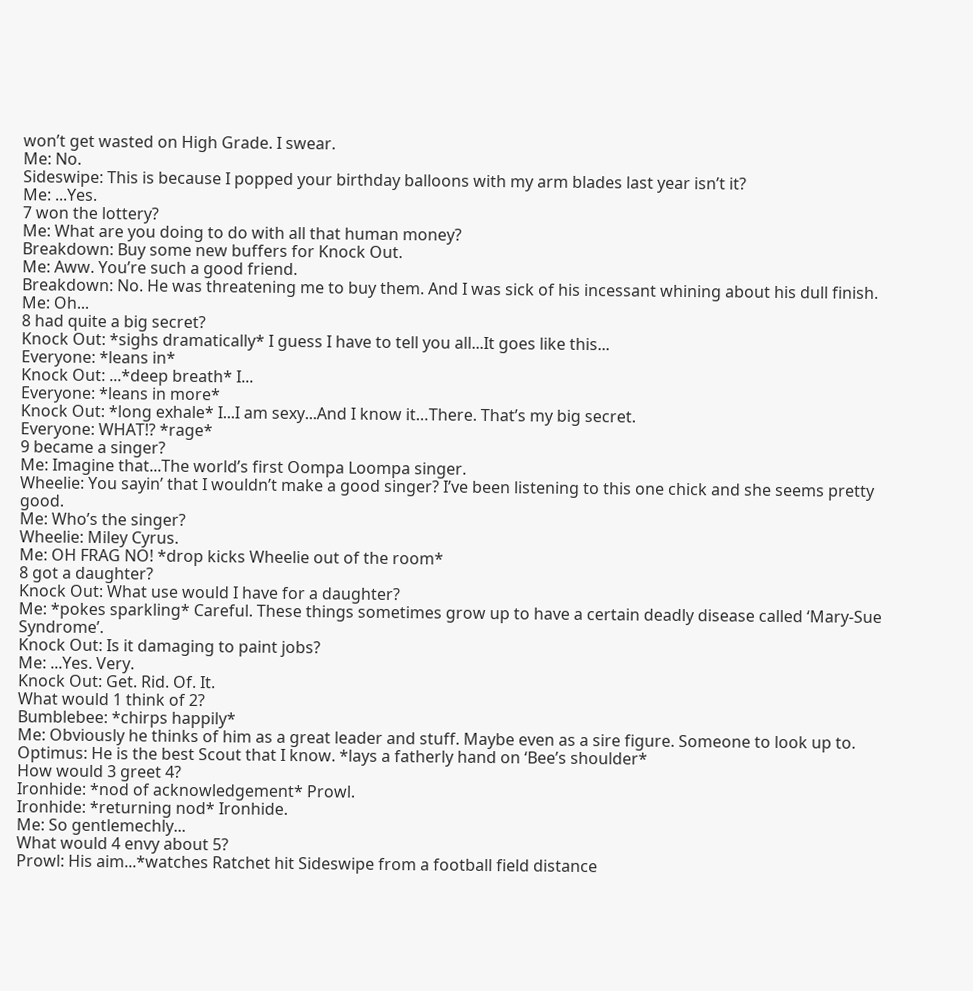won’t get wasted on High Grade. I swear.
Me: No.
Sideswipe: This is because I popped your birthday balloons with my arm blades last year isn’t it?
Me: ...Yes.
7 won the lottery?
Me: What are you doing to do with all that human money?
Breakdown: Buy some new buffers for Knock Out.
Me: Aww. You’re such a good friend.
Breakdown: No. He was threatening me to buy them. And I was sick of his incessant whining about his dull finish.
Me: Oh...
8 had quite a big secret?
Knock Out: *sighs dramatically* I guess I have to tell you all...It goes like this...
Everyone: *leans in*
Knock Out: ...*deep breath* I...
Everyone: *leans in more*
Knock Out: *long exhale* I...I am sexy...And I know it…There. That’s my big secret.
Everyone: WHAT!? *rage*
9 became a singer?
Me: Imagine that...The world’s first Oompa Loompa singer.
Wheelie: You sayin’ that I wouldn’t make a good singer? I’ve been listening to this one chick and she seems pretty good.
Me: Who’s the singer?
Wheelie: Miley Cyrus.
Me: OH FRAG NO! *drop kicks Wheelie out of the room*
8 got a daughter?
Knock Out: What use would I have for a daughter?
Me: *pokes sparkling* Careful. These things sometimes grow up to have a certain deadly disease called ‘Mary-Sue Syndrome’.
Knock Out: Is it damaging to paint jobs?
Me: ...Yes. Very.
Knock Out: Get. Rid. Of. It.
What would 1 think of 2?
Bumblebee: *chirps happily*
Me: Obviously he thinks of him as a great leader and stuff. Maybe even as a sire figure. Someone to look up to.
Optimus: He is the best Scout that I know. *lays a fatherly hand on ‘Bee’s shoulder*
How would 3 greet 4?
Ironhide: *nod of acknowledgement* Prowl.
Ironhide: *returning nod* Ironhide.
Me: So gentlemechly...
What would 4 envy about 5?
Prowl: His aim...*watches Ratchet hit Sideswipe from a football field distance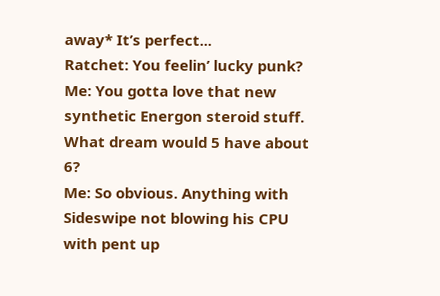away* It’s perfect...
Ratchet: You feelin’ lucky punk?
Me: You gotta love that new synthetic Energon steroid stuff.
What dream would 5 have about 6?
Me: So obvious. Anything with Sideswipe not blowing his CPU with pent up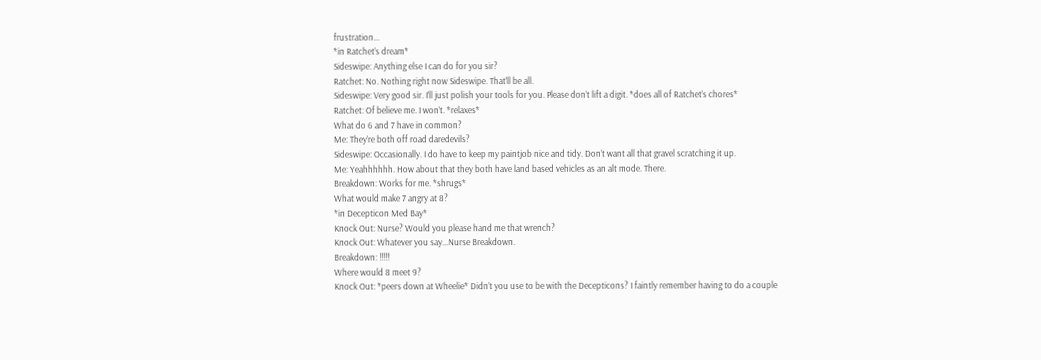frustration...
*in Ratchet’s dream*
Sideswipe: Anything else I can do for you sir?
Ratchet: No. Nothing right now Sideswipe. That’ll be all.
Sideswipe: Very good sir. I’ll just polish your tools for you. Please don’t lift a digit. *does all of Ratchet’s chores*
Ratchet: Of believe me. I won’t. *relaxes*
What do 6 and 7 have in common?
Me: They’re both off road daredevils?
Sideswipe: Occasionally. I do have to keep my paintjob nice and tidy. Don’t want all that gravel scratching it up.
Me: Yeahhhhhh. How about that they both have land based vehicles as an alt mode. There.
Breakdown: Works for me. *shrugs*
What would make 7 angry at 8?
*in Decepticon Med Bay*
Knock Out: Nurse? Would you please hand me that wrench?
Knock Out: Whatever you say...Nurse Breakdown.
Breakdown: !!!!!
Where would 8 meet 9?
Knock Out: *peers down at Wheelie* Didn’t you use to be with the Decepticons? I faintly remember having to do a couple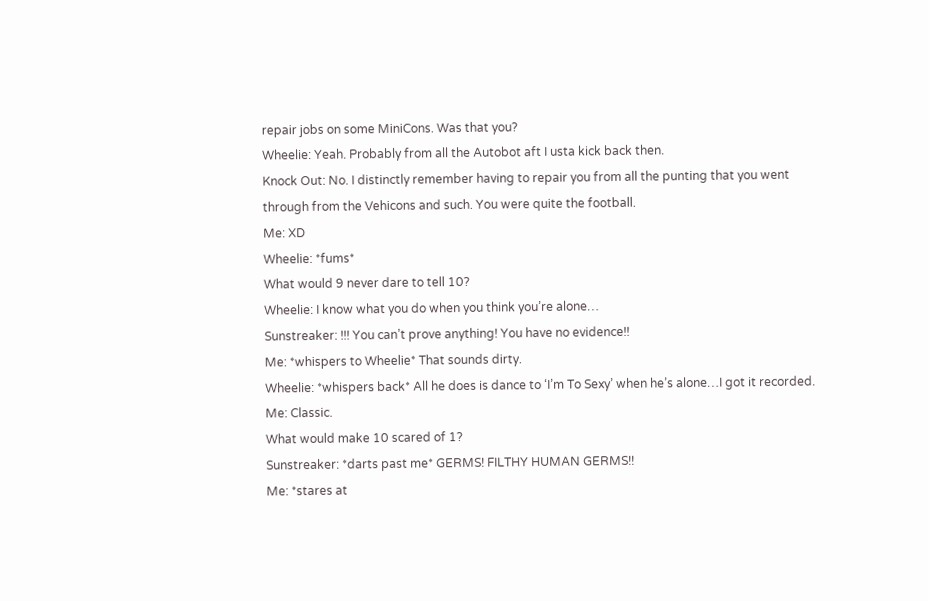repair jobs on some MiniCons. Was that you?
Wheelie: Yeah. Probably from all the Autobot aft I usta kick back then.
Knock Out: No. I distinctly remember having to repair you from all the punting that you went through from the Vehicons and such. You were quite the football.
Me: XD
Wheelie: *fums*
What would 9 never dare to tell 10?
Wheelie: I know what you do when you think you’re alone…
Sunstreaker: !!! You can’t prove anything! You have no evidence!!
Me: *whispers to Wheelie* That sounds dirty.
Wheelie: *whispers back* All he does is dance to ‘I’m To Sexy’ when he’s alone…I got it recorded.
Me: Classic.
What would make 10 scared of 1?
Sunstreaker: *darts past me* GERMS! FILTHY HUMAN GERMS!!
Me: *stares at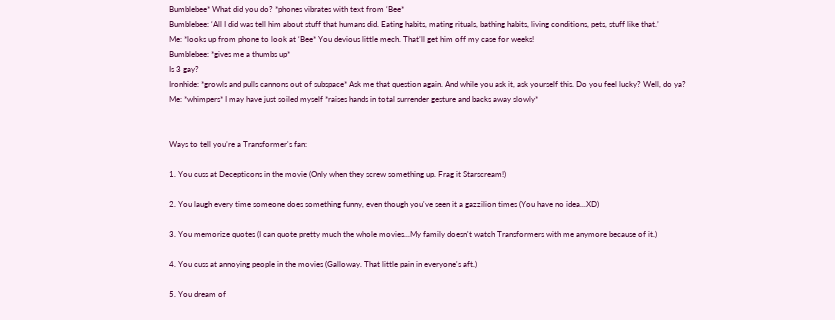Bumblebee* What did you do? *phones vibrates with text from ‘Bee*
Bumblebee: ‘All I did was tell him about stuff that humans did. Eating habits, mating rituals, bathing habits, living conditions, pets, stuff like that.’
Me: *looks up from phone to look at ‘Bee* You devious little mech. That’ll get him off my case for weeks!
Bumblebee: *gives me a thumbs up*
Is 3 gay?
Ironhide: *growls and pulls cannons out of subspace* Ask me that question again. And while you ask it, ask yourself this. Do you feel lucky? Well, do ya?
Me: *whimpers* I may have just soiled myself *raises hands in total surrender gesture and backs away slowly*


Ways to tell you’re a Transformer's fan:

1. You cuss at Decepticons in the movie (Only when they screw something up. Frag it Starscream!)

2. You laugh every time someone does something funny, even though you've seen it a gazzilion times (You have no idea...XD)

3. You memorize quotes (I can quote pretty much the whole movies...My family doesn't watch Transformers with me anymore because of it.)

4. You cuss at annoying people in the movies (Galloway. That little pain in everyone's aft.)

5. You dream of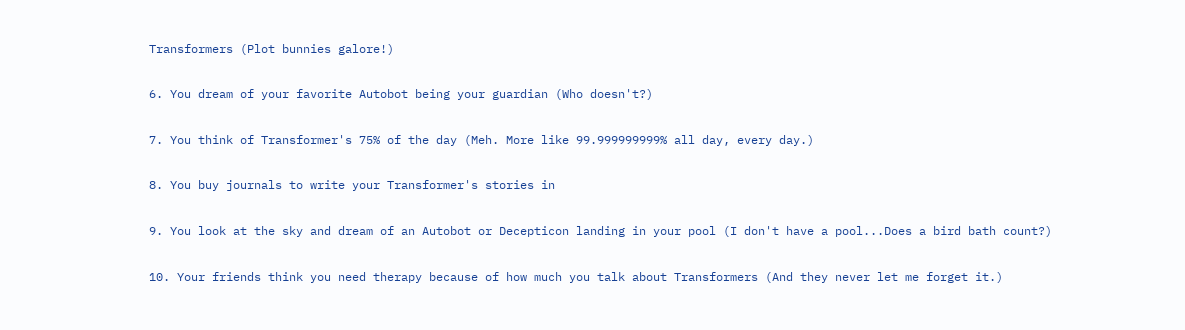Transformers (Plot bunnies galore!)

6. You dream of your favorite Autobot being your guardian (Who doesn't?)

7. You think of Transformer's 75% of the day (Meh. More like 99.999999999% all day, every day.)

8. You buy journals to write your Transformer's stories in

9. You look at the sky and dream of an Autobot or Decepticon landing in your pool (I don't have a pool...Does a bird bath count?)

10. Your friends think you need therapy because of how much you talk about Transformers (And they never let me forget it.)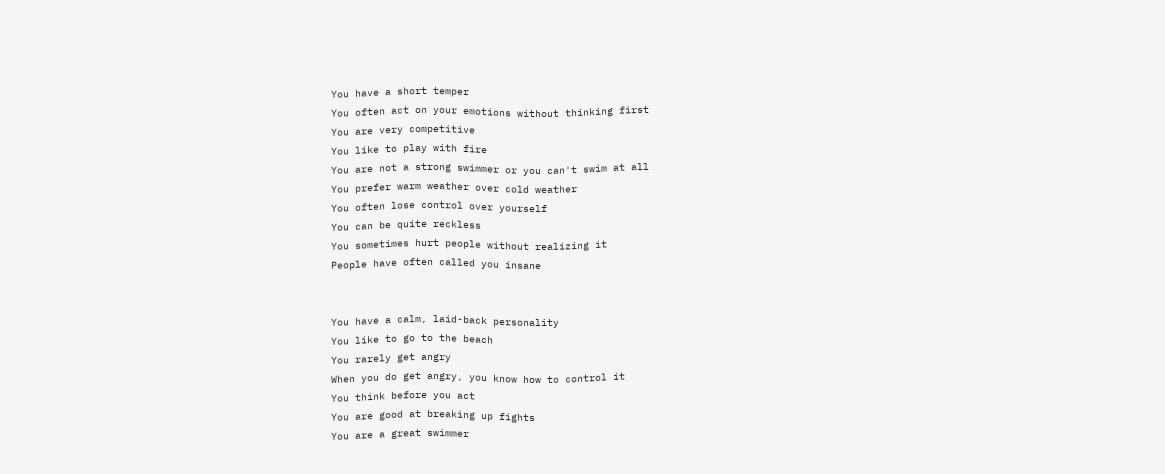You have a short temper
You often act on your emotions without thinking first
You are very competitive
You like to play with fire
You are not a strong swimmer or you can't swim at all
You prefer warm weather over cold weather
You often lose control over yourself
You can be quite reckless
You sometimes hurt people without realizing it
People have often called you insane


You have a calm, laid-back personality
You like to go to the beach
You rarely get angry
When you do get angry, you know how to control it
You think before you act
You are good at breaking up fights
You are a great swimmer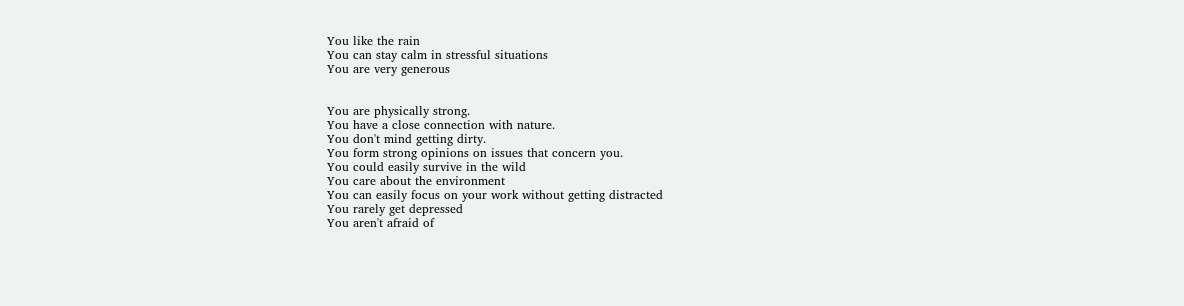You like the rain
You can stay calm in stressful situations
You are very generous


You are physically strong.
You have a close connection with nature.
You don't mind getting dirty.
You form strong opinions on issues that concern you.
You could easily survive in the wild
You care about the environment
You can easily focus on your work without getting distracted
You rarely get depressed
You aren't afraid of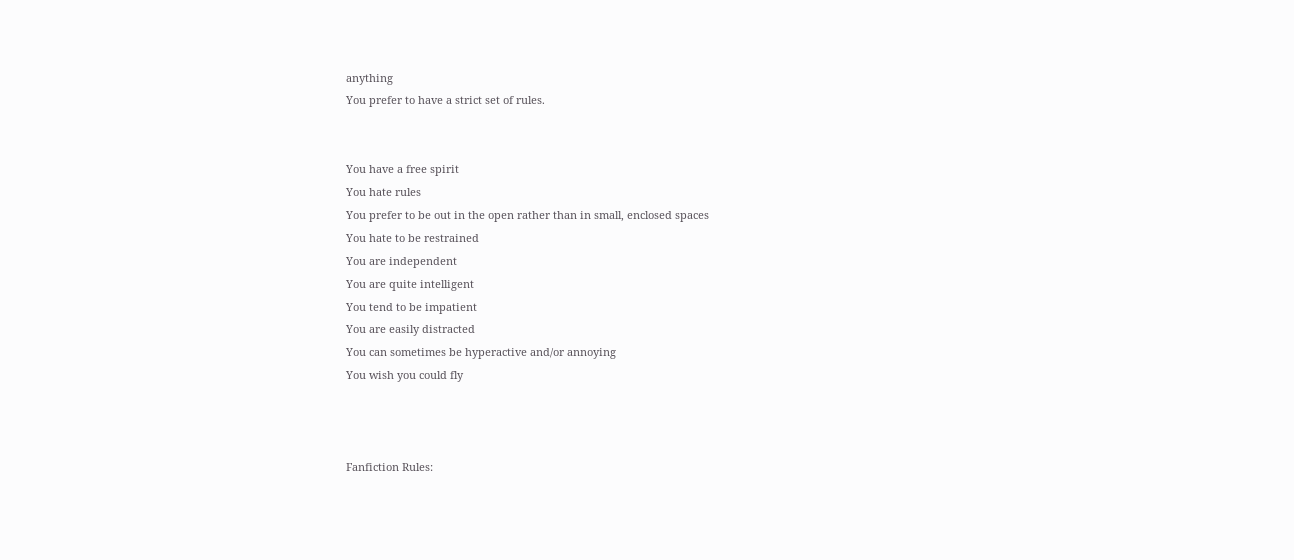anything
You prefer to have a strict set of rules.


You have a free spirit
You hate rules
You prefer to be out in the open rather than in small, enclosed spaces
You hate to be restrained
You are independent
You are quite intelligent
You tend to be impatient
You are easily distracted
You can sometimes be hyperactive and/or annoying
You wish you could fly



Fanfiction Rules: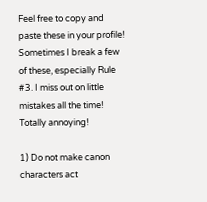Feel free to copy and paste these in your profile! Sometimes I break a few of these, especially Rule #3. I miss out on little mistakes all the time! Totally annoying!

1) Do not make canon characters act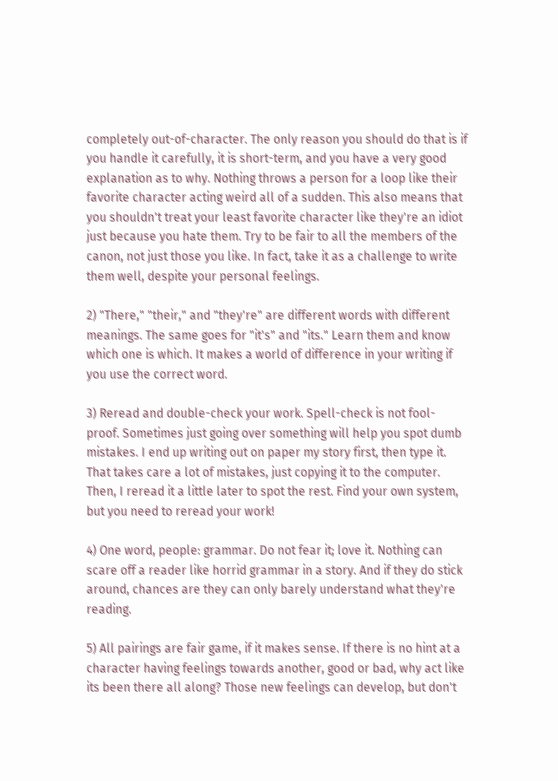completely out-of-character. The only reason you should do that is if you handle it carefully, it is short-term, and you have a very good explanation as to why. Nothing throws a person for a loop like their favorite character acting weird all of a sudden. This also means that you shouldn't treat your least favorite character like they're an idiot just because you hate them. Try to be fair to all the members of the canon, not just those you like. In fact, take it as a challenge to write them well, despite your personal feelings.

2) "There," "their," and "they're" are different words with different meanings. The same goes for "it's" and "its." Learn them and know which one is which. It makes a world of difference in your writing if you use the correct word.

3) Reread and double-check your work. Spell-check is not fool-proof. Sometimes just going over something will help you spot dumb mistakes. I end up writing out on paper my story first, then type it. That takes care a lot of mistakes, just copying it to the computer. Then, I reread it a little later to spot the rest. Find your own system, but you need to reread your work!

4) One word, people: grammar. Do not fear it; love it. Nothing can scare off a reader like horrid grammar in a story. And if they do stick around, chances are they can only barely understand what they're reading.

5) All pairings are fair game, if it makes sense. If there is no hint at a character having feelings towards another, good or bad, why act like its been there all along? Those new feelings can develop, but don't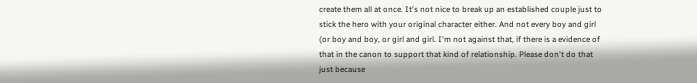create them all at once. It's not nice to break up an established couple just to stick the hero with your original character either. And not every boy and girl (or boy and boy, or girl and girl. I'm not against that, if there is a evidence of that in the canon to support that kind of relationship. Please don't do that just because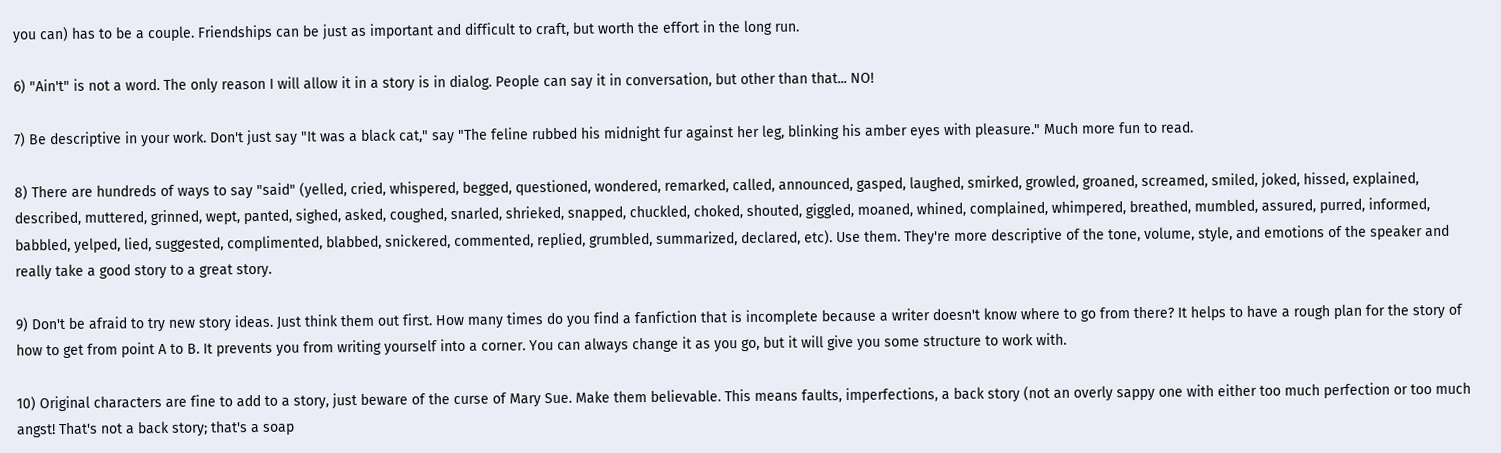you can) has to be a couple. Friendships can be just as important and difficult to craft, but worth the effort in the long run.

6) "Ain't" is not a word. The only reason I will allow it in a story is in dialog. People can say it in conversation, but other than that... NO!

7) Be descriptive in your work. Don't just say "It was a black cat," say "The feline rubbed his midnight fur against her leg, blinking his amber eyes with pleasure." Much more fun to read.

8) There are hundreds of ways to say "said" (yelled, cried, whispered, begged, questioned, wondered, remarked, called, announced, gasped, laughed, smirked, growled, groaned, screamed, smiled, joked, hissed, explained, described, muttered, grinned, wept, panted, sighed, asked, coughed, snarled, shrieked, snapped, chuckled, choked, shouted, giggled, moaned, whined, complained, whimpered, breathed, mumbled, assured, purred, informed, babbled, yelped, lied, suggested, complimented, blabbed, snickered, commented, replied, grumbled, summarized, declared, etc). Use them. They're more descriptive of the tone, volume, style, and emotions of the speaker and really take a good story to a great story.

9) Don't be afraid to try new story ideas. Just think them out first. How many times do you find a fanfiction that is incomplete because a writer doesn't know where to go from there? It helps to have a rough plan for the story of how to get from point A to B. It prevents you from writing yourself into a corner. You can always change it as you go, but it will give you some structure to work with.

10) Original characters are fine to add to a story, just beware of the curse of Mary Sue. Make them believable. This means faults, imperfections, a back story (not an overly sappy one with either too much perfection or too much angst! That's not a back story; that's a soap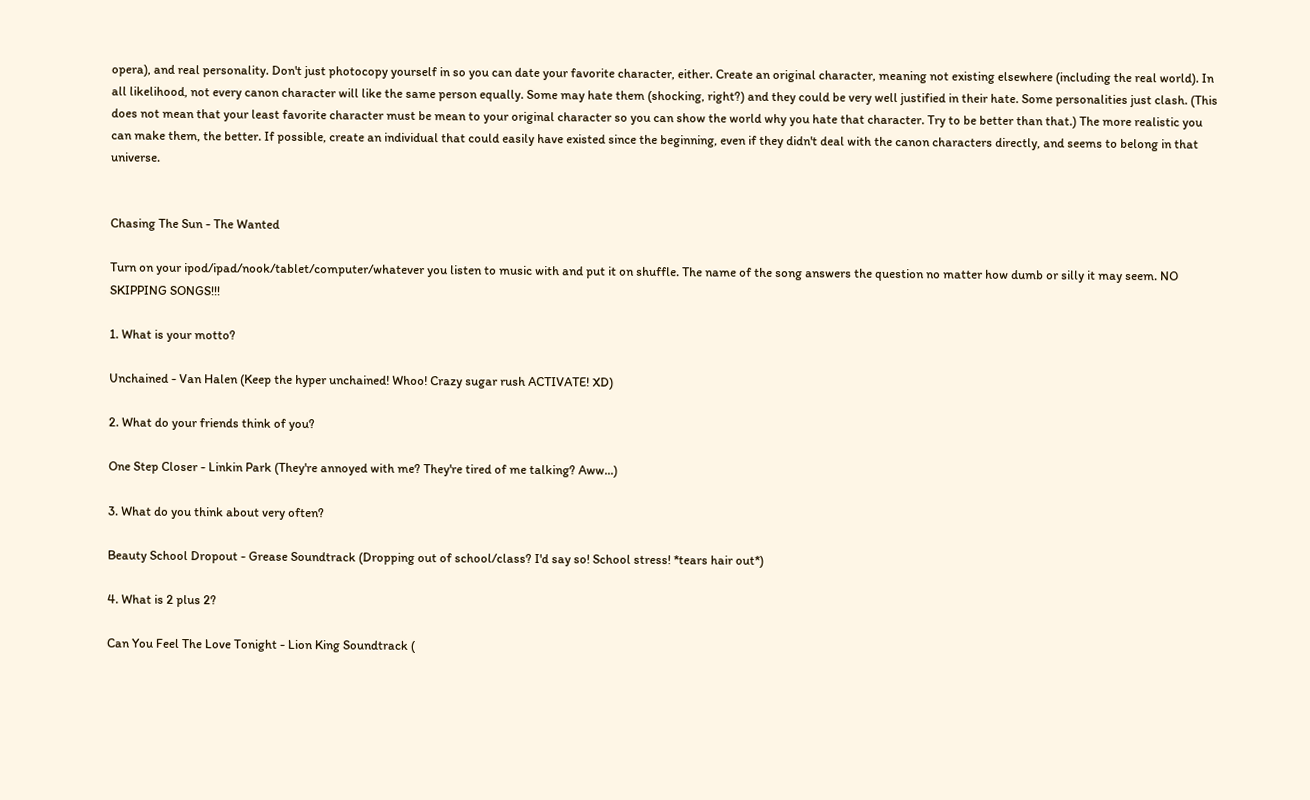opera), and real personality. Don't just photocopy yourself in so you can date your favorite character, either. Create an original character, meaning not existing elsewhere (including the real world). In all likelihood, not every canon character will like the same person equally. Some may hate them (shocking, right?) and they could be very well justified in their hate. Some personalities just clash. (This does not mean that your least favorite character must be mean to your original character so you can show the world why you hate that character. Try to be better than that.) The more realistic you can make them, the better. If possible, create an individual that could easily have existed since the beginning, even if they didn't deal with the canon characters directly, and seems to belong in that universe.


Chasing The Sun - The Wanted

Turn on your ipod/ipad/nook/tablet/computer/whatever you listen to music with and put it on shuffle. The name of the song answers the question no matter how dumb or silly it may seem. NO SKIPPING SONGS!!!

1. What is your motto?

Unchained - Van Halen (Keep the hyper unchained! Whoo! Crazy sugar rush ACTIVATE! XD)

2. What do your friends think of you?

One Step Closer - Linkin Park (They're annoyed with me? They're tired of me talking? Aww...)

3. What do you think about very often?

Beauty School Dropout - Grease Soundtrack (Dropping out of school/class? I'd say so! School stress! *tears hair out*)

4. What is 2 plus 2?

Can You Feel The Love Tonight - Lion King Soundtrack (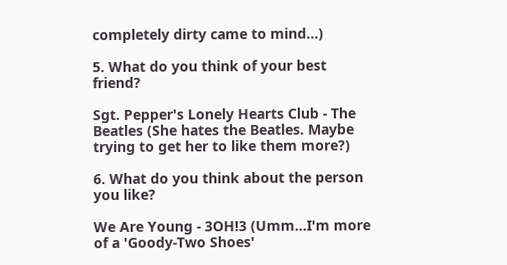completely dirty came to mind...)

5. What do you think of your best friend?

Sgt. Pepper's Lonely Hearts Club - The Beatles (She hates the Beatles. Maybe trying to get her to like them more?)

6. What do you think about the person you like?

We Are Young - 3OH!3 (Umm...I'm more of a 'Goody-Two Shoes'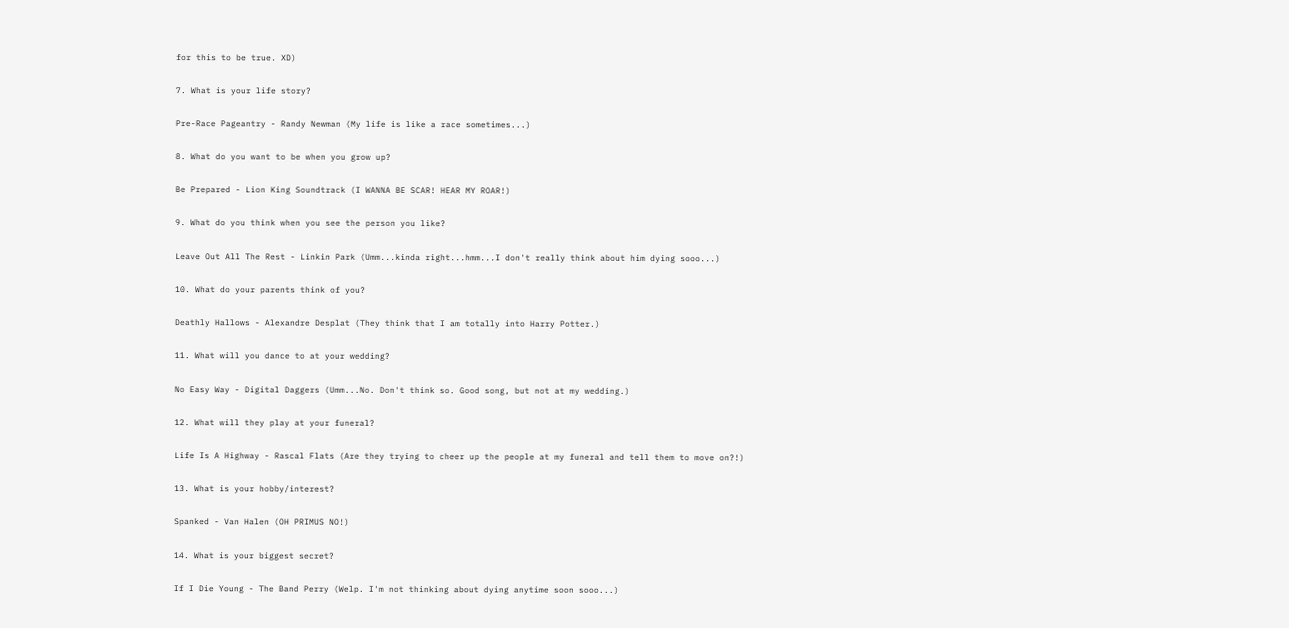for this to be true. XD)

7. What is your life story?

Pre-Race Pageantry - Randy Newman (My life is like a race sometimes...)

8. What do you want to be when you grow up?

Be Prepared - Lion King Soundtrack (I WANNA BE SCAR! HEAR MY ROAR!)

9. What do you think when you see the person you like?

Leave Out All The Rest - Linkin Park (Umm...kinda right...hmm...I don't really think about him dying sooo...)

10. What do your parents think of you?

Deathly Hallows - Alexandre Desplat (They think that I am totally into Harry Potter.)

11. What will you dance to at your wedding?

No Easy Way - Digital Daggers (Umm...No. Don't think so. Good song, but not at my wedding.)

12. What will they play at your funeral?

Life Is A Highway - Rascal Flats (Are they trying to cheer up the people at my funeral and tell them to move on?!)

13. What is your hobby/interest?

Spanked - Van Halen (OH PRIMUS NO!)

14. What is your biggest secret?

If I Die Young - The Band Perry (Welp. I'm not thinking about dying anytime soon sooo...)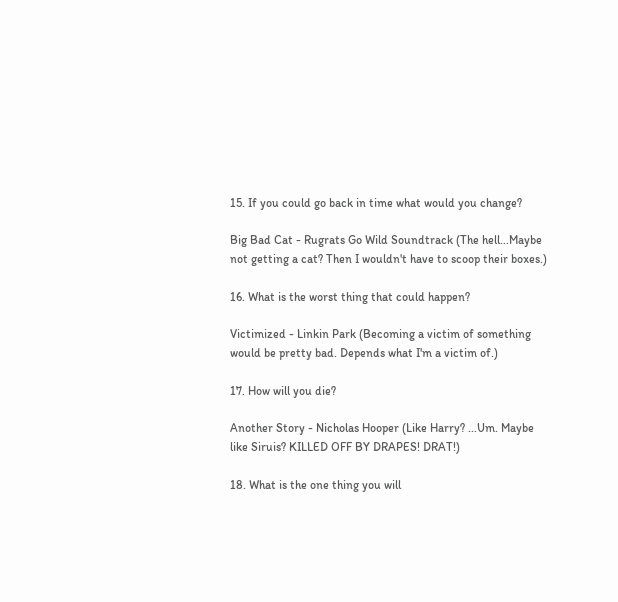15. If you could go back in time what would you change?

Big Bad Cat - Rugrats Go Wild Soundtrack (The hell...Maybe not getting a cat? Then I wouldn't have to scoop their boxes.)

16. What is the worst thing that could happen?

Victimized - Linkin Park (Becoming a victim of something would be pretty bad. Depends what I'm a victim of.)

17. How will you die?

Another Story - Nicholas Hooper (Like Harry? ...Um. Maybe like Siruis? KILLED OFF BY DRAPES! DRAT!)

18. What is the one thing you will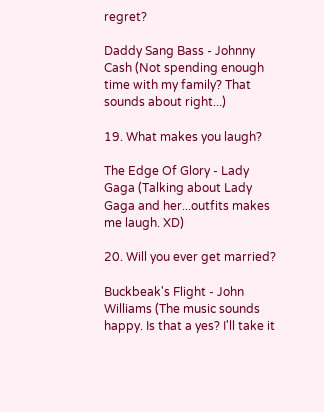regret?

Daddy Sang Bass - Johnny Cash (Not spending enough time with my family? That sounds about right...)

19. What makes you laugh?

The Edge Of Glory - Lady Gaga (Talking about Lady Gaga and her...outfits makes me laugh. XD)

20. Will you ever get married?

Buckbeak's Flight - John Williams (The music sounds happy. Is that a yes? I'll take it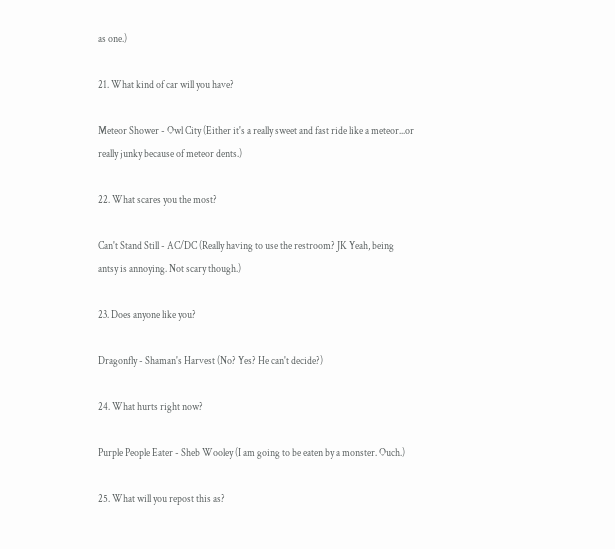as one.)

21. What kind of car will you have?

Meteor Shower - Owl City (Either it's a really sweet and fast ride like a meteor...or really junky because of meteor dents.)

22. What scares you the most?

Can't Stand Still - AC/DC (Really having to use the restroom? JK Yeah, being antsy is annoying. Not scary though.)

23. Does anyone like you?

Dragonfly - Shaman's Harvest (No? Yes? He can't decide?)

24. What hurts right now?

Purple People Eater - Sheb Wooley (I am going to be eaten by a monster. Ouch.)

25. What will you repost this as?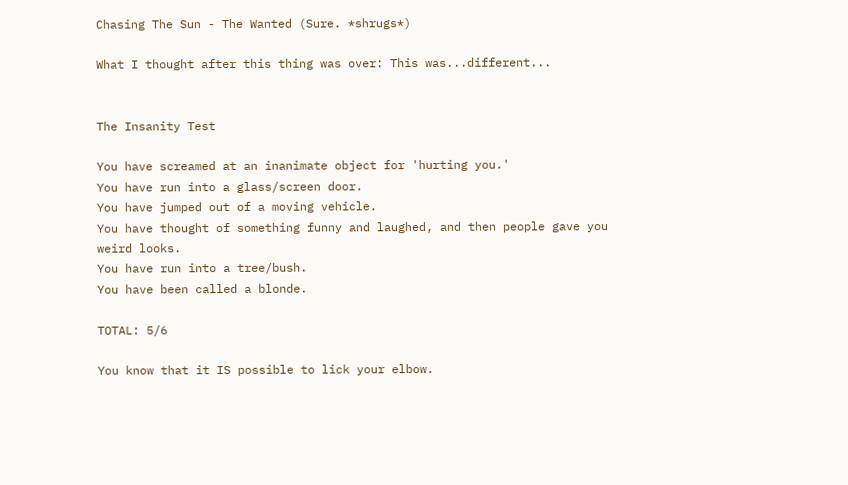Chasing The Sun - The Wanted (Sure. *shrugs*)

What I thought after this thing was over: This was...different...


The Insanity Test

You have screamed at an inanimate object for 'hurting you.'
You have run into a glass/screen door.
You have jumped out of a moving vehicle.
You have thought of something funny and laughed, and then people gave you weird looks.
You have run into a tree/bush.
You have been called a blonde.

TOTAL: 5/6

You know that it IS possible to lick your elbow.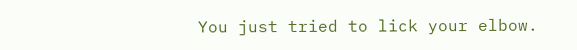You just tried to lick your elbow.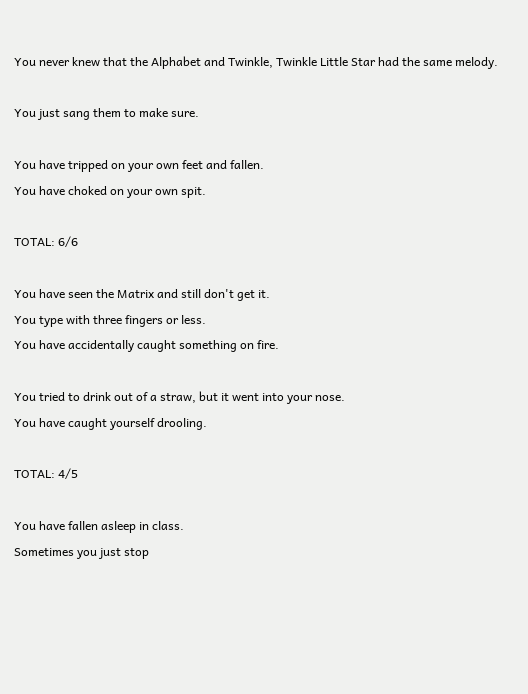You never knew that the Alphabet and Twinkle, Twinkle Little Star had the same melody.

You just sang them to make sure.

You have tripped on your own feet and fallen.
You have choked on your own spit.

TOTAL: 6/6

You have seen the Matrix and still don't get it.
You type with three fingers or less.
You have accidentally caught something on fire.

You tried to drink out of a straw, but it went into your nose.
You have caught yourself drooling.

TOTAL: 4/5

You have fallen asleep in class.
Sometimes you just stop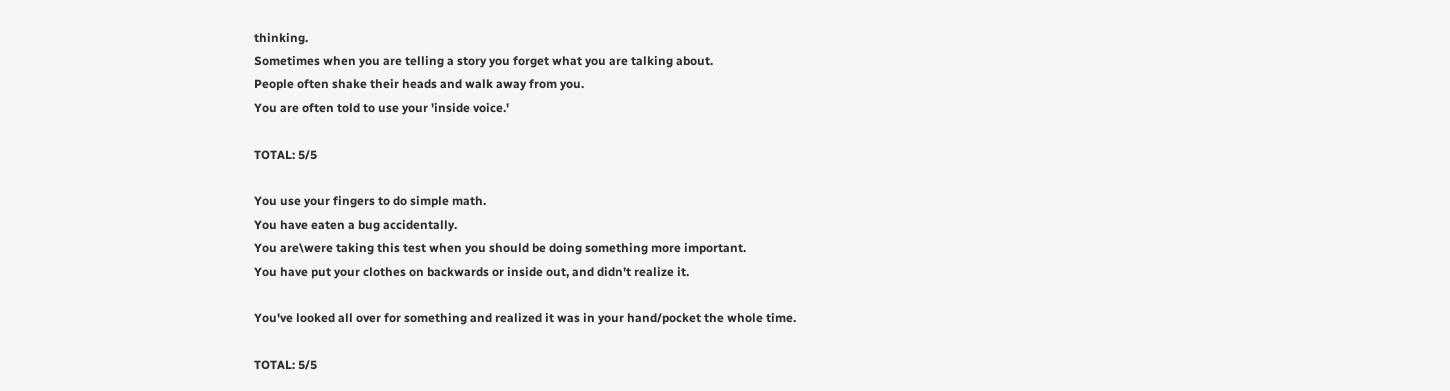thinking.
Sometimes when you are telling a story you forget what you are talking about.
People often shake their heads and walk away from you.
You are often told to use your 'inside voice.'

TOTAL: 5/5

You use your fingers to do simple math.
You have eaten a bug accidentally.
You are\were taking this test when you should be doing something more important.
You have put your clothes on backwards or inside out, and didn't realize it.

You've looked all over for something and realized it was in your hand/pocket the whole time.

TOTAL: 5/5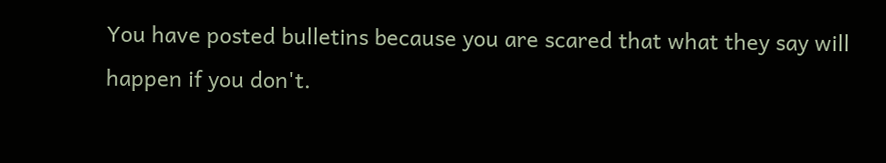You have posted bulletins because you are scared that what they say will happen if you don't.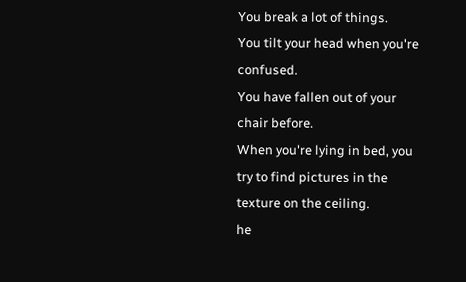You break a lot of things.
You tilt your head when you're confused.
You have fallen out of your chair before.
When you're lying in bed, you try to find pictures in the texture on the ceiling.
he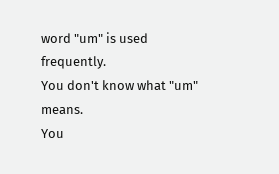word "um" is used frequently.
You don't know what "um" means.
You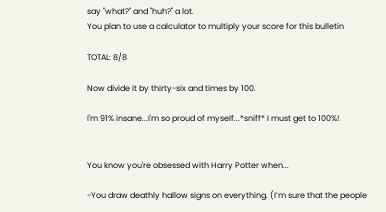say "what?" and "huh?" a lot.
You plan to use a calculator to multiply your score for this bulletin

TOTAL: 8/8

Now divide it by thirty-six and times by 100.

I'm 91% insane...I'm so proud of myself...*sniff* I must get to 100%!


You know you're obsessed with Harry Potter when...

-You draw deathly hallow signs on everything. (I’m sure that the people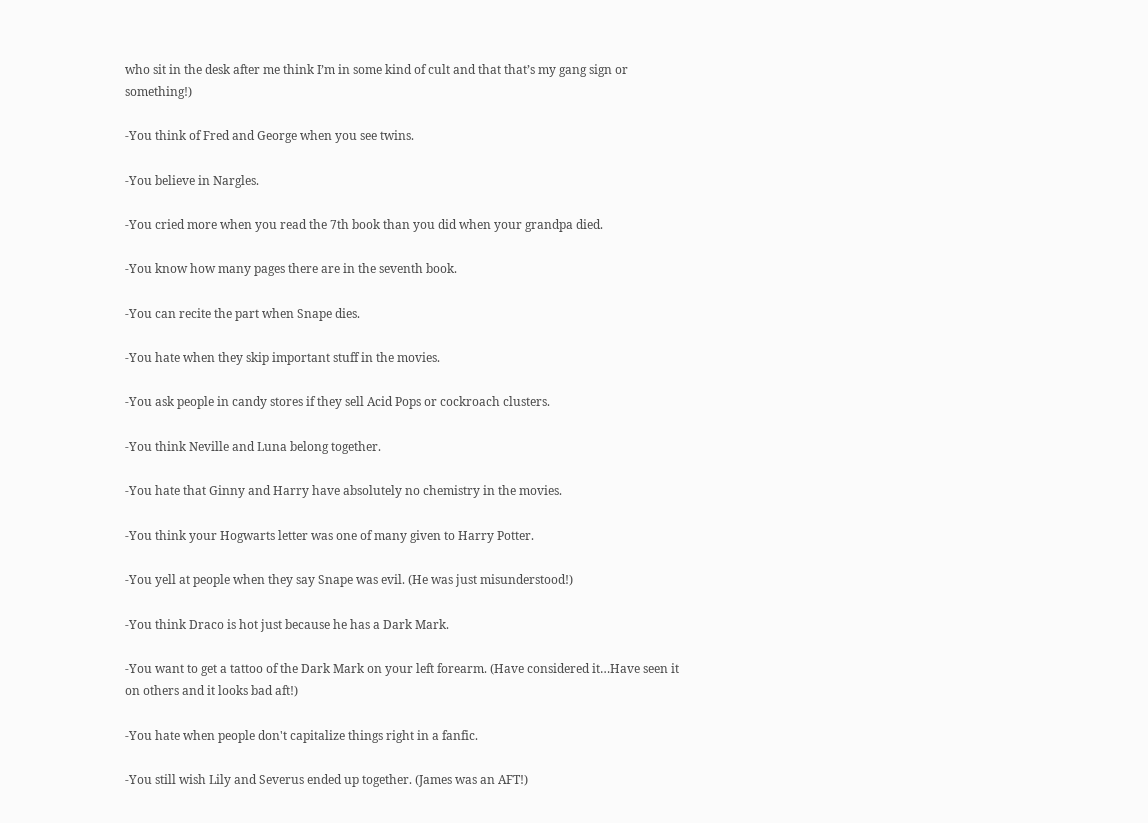who sit in the desk after me think I’m in some kind of cult and that that’s my gang sign or something!)

-You think of Fred and George when you see twins.

-You believe in Nargles.

-You cried more when you read the 7th book than you did when your grandpa died.

-You know how many pages there are in the seventh book.

-You can recite the part when Snape dies.

-You hate when they skip important stuff in the movies.

-You ask people in candy stores if they sell Acid Pops or cockroach clusters.

-You think Neville and Luna belong together.

-You hate that Ginny and Harry have absolutely no chemistry in the movies.

-You think your Hogwarts letter was one of many given to Harry Potter.

-You yell at people when they say Snape was evil. (He was just misunderstood!)

-You think Draco is hot just because he has a Dark Mark.

-You want to get a tattoo of the Dark Mark on your left forearm. (Have considered it…Have seen it on others and it looks bad aft!)

-You hate when people don't capitalize things right in a fanfic.

-You still wish Lily and Severus ended up together. (James was an AFT!)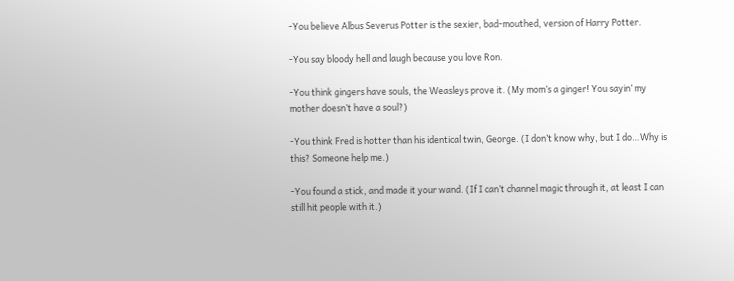-You believe Albus Severus Potter is the sexier, bad-mouthed, version of Harry Potter.

-You say bloody hell and laugh because you love Ron.

-You think gingers have souls, the Weasleys prove it. (My mom’s a ginger! You sayin’ my mother doesn’t have a soul?)

-You think Fred is hotter than his identical twin, George. (I don’t know why, but I do…Why is this? Someone help me.)

-You found a stick, and made it your wand. (If I can’t channel magic through it, at least I can still hit people with it.)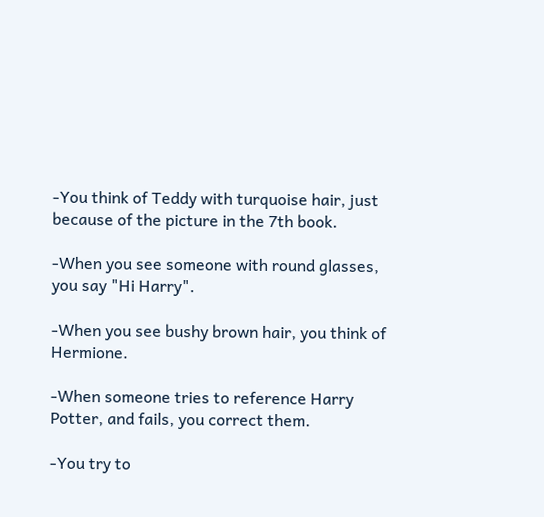-You think of Teddy with turquoise hair, just because of the picture in the 7th book.

-When you see someone with round glasses, you say "Hi Harry".

-When you see bushy brown hair, you think of Hermione.

-When someone tries to reference Harry Potter, and fails, you correct them.

-You try to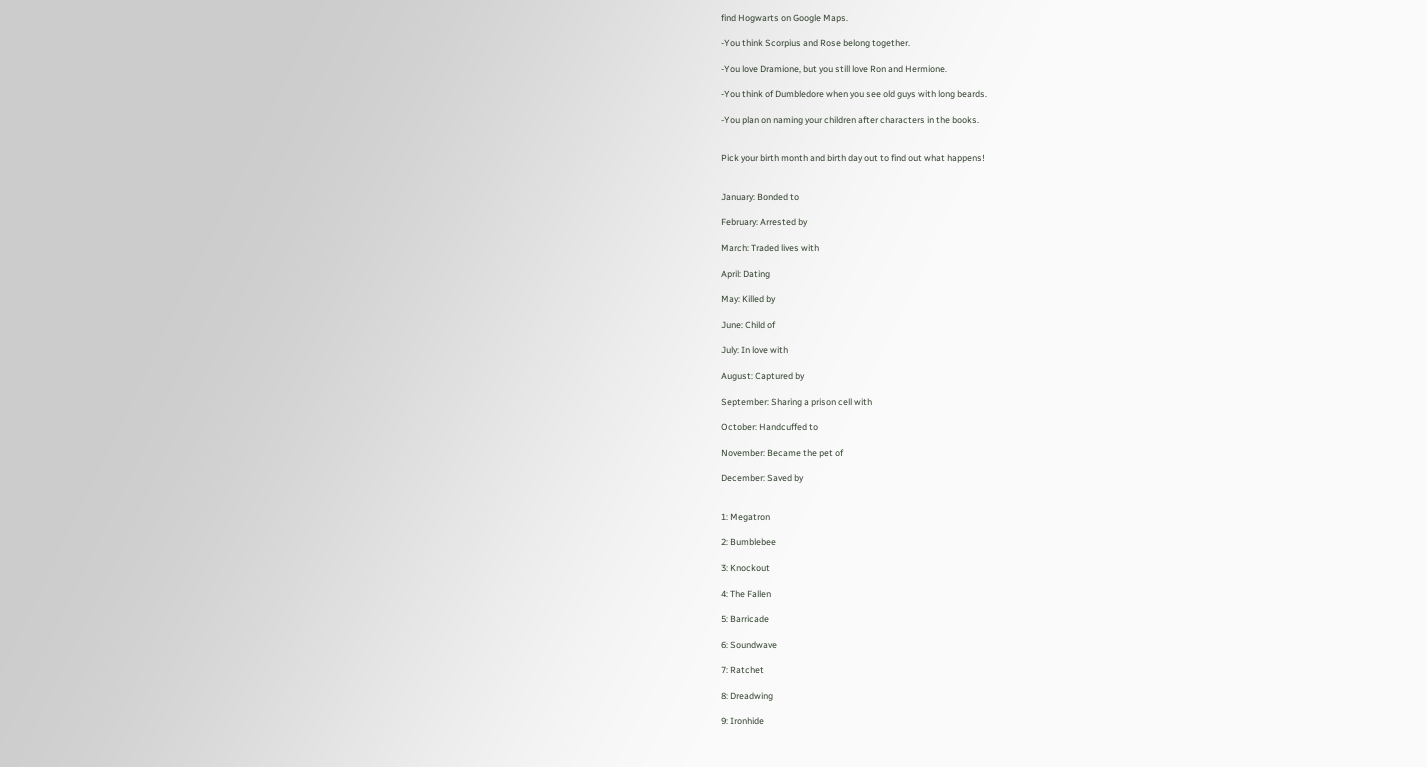find Hogwarts on Google Maps.

-You think Scorpius and Rose belong together.

-You love Dramione, but you still love Ron and Hermione.

-You think of Dumbledore when you see old guys with long beards.

-You plan on naming your children after characters in the books.


Pick your birth month and birth day out to find out what happens!


January: Bonded to

February: Arrested by

March: Traded lives with

April: Dating

May: Killed by

June: Child of

July: In love with

August: Captured by

September: Sharing a prison cell with

October: Handcuffed to

November: Became the pet of

December: Saved by


1: Megatron

2: Bumblebee

3: Knockout

4: The Fallen

5: Barricade

6: Soundwave

7: Ratchet

8: Dreadwing

9: Ironhide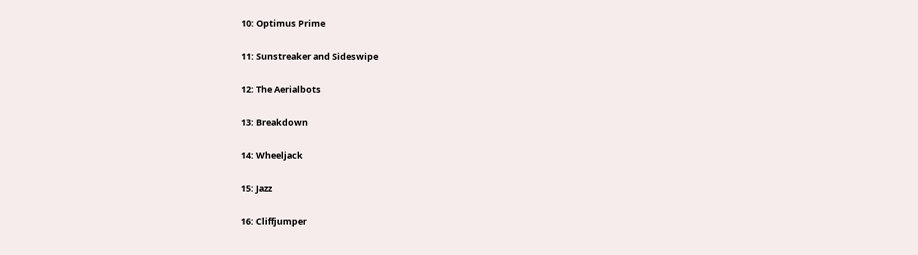10: Optimus Prime

11: Sunstreaker and Sideswipe

12: The Aerialbots

13: Breakdown

14: Wheeljack

15: Jazz

16: Cliffjumper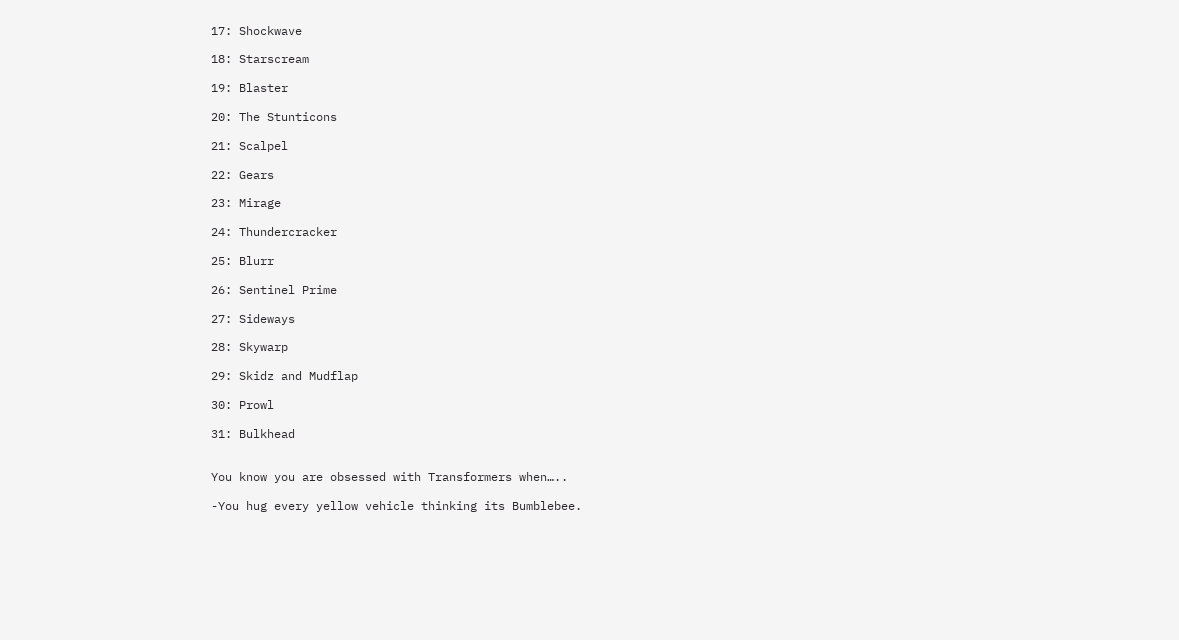17: Shockwave

18: Starscream

19: Blaster

20: The Stunticons

21: Scalpel

22: Gears

23: Mirage

24: Thundercracker

25: Blurr

26: Sentinel Prime

27: Sideways

28: Skywarp

29: Skidz and Mudflap

30: Prowl

31: Bulkhead


You know you are obsessed with Transformers when…..

-You hug every yellow vehicle thinking its Bumblebee.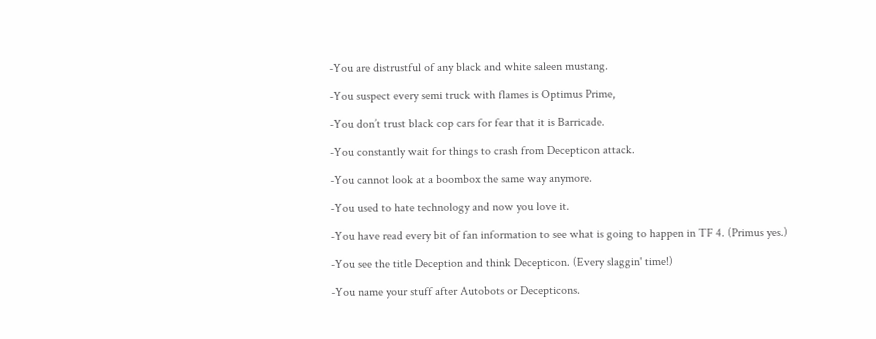-You are distrustful of any black and white saleen mustang.

-You suspect every semi truck with flames is Optimus Prime,

-You don’t trust black cop cars for fear that it is Barricade.

-You constantly wait for things to crash from Decepticon attack.

-You cannot look at a boombox the same way anymore.

-You used to hate technology and now you love it.

-You have read every bit of fan information to see what is going to happen in TF 4. (Primus yes.)

-You see the title Deception and think Decepticon. (Every slaggin' time!)

-You name your stuff after Autobots or Decepticons.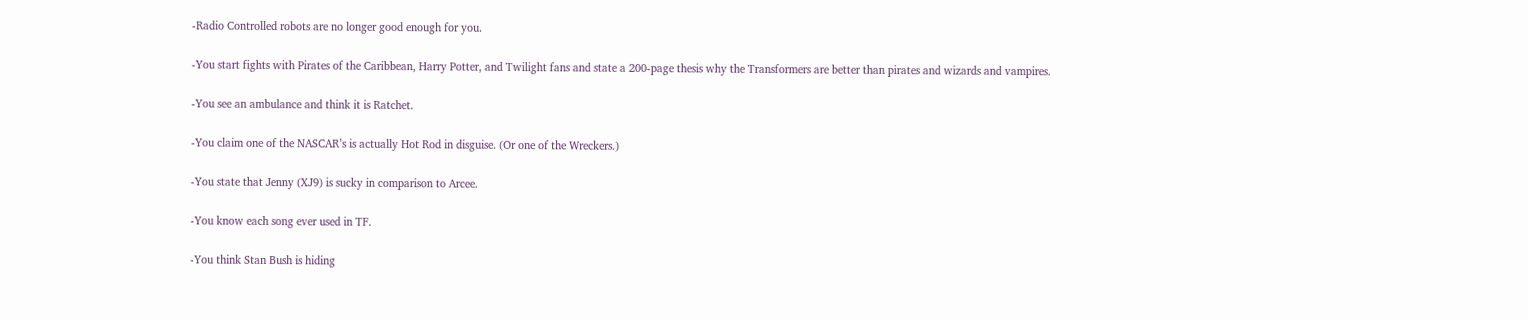-Radio Controlled robots are no longer good enough for you.

-You start fights with Pirates of the Caribbean, Harry Potter, and Twilight fans and state a 200-page thesis why the Transformers are better than pirates and wizards and vampires.

-You see an ambulance and think it is Ratchet.

-You claim one of the NASCAR’s is actually Hot Rod in disguise. (Or one of the Wreckers.)

-You state that Jenny (XJ9) is sucky in comparison to Arcee.

-You know each song ever used in TF.

-You think Stan Bush is hiding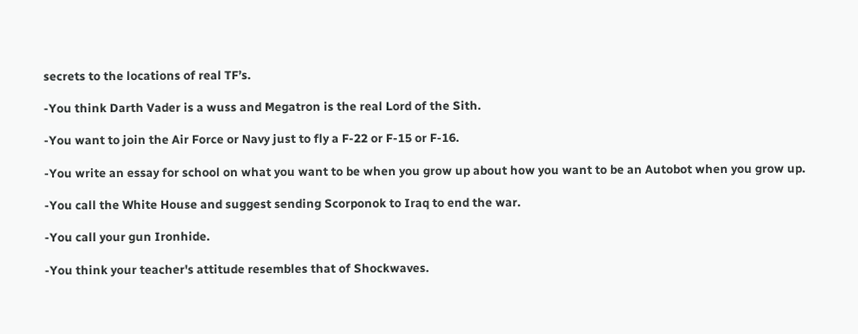secrets to the locations of real TF’s.

-You think Darth Vader is a wuss and Megatron is the real Lord of the Sith.

-You want to join the Air Force or Navy just to fly a F-22 or F-15 or F-16.

-You write an essay for school on what you want to be when you grow up about how you want to be an Autobot when you grow up.

-You call the White House and suggest sending Scorponok to Iraq to end the war.

-You call your gun Ironhide.

-You think your teacher's attitude resembles that of Shockwaves.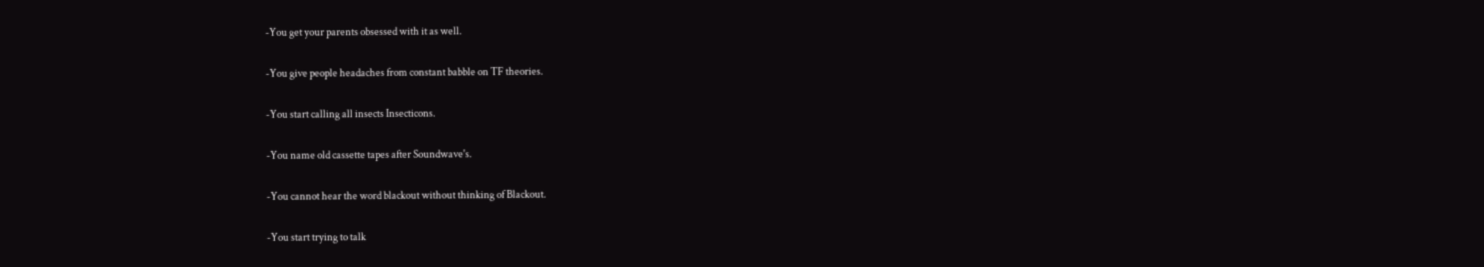-You get your parents obsessed with it as well.

-You give people headaches from constant babble on TF theories.

-You start calling all insects Insecticons.

-You name old cassette tapes after Soundwave's.

-You cannot hear the word blackout without thinking of Blackout.

-You start trying to talk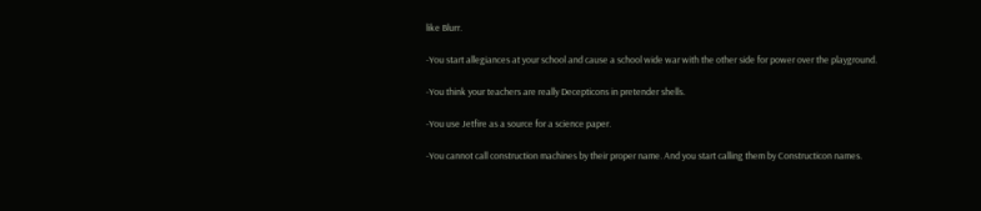like Blurr.

-You start allegiances at your school and cause a school wide war with the other side for power over the playground.

-You think your teachers are really Decepticons in pretender shells.

-You use Jetfire as a source for a science paper.

-You cannot call construction machines by their proper name. And you start calling them by Constructicon names.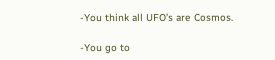-You think all UFO’s are Cosmos.

-You go to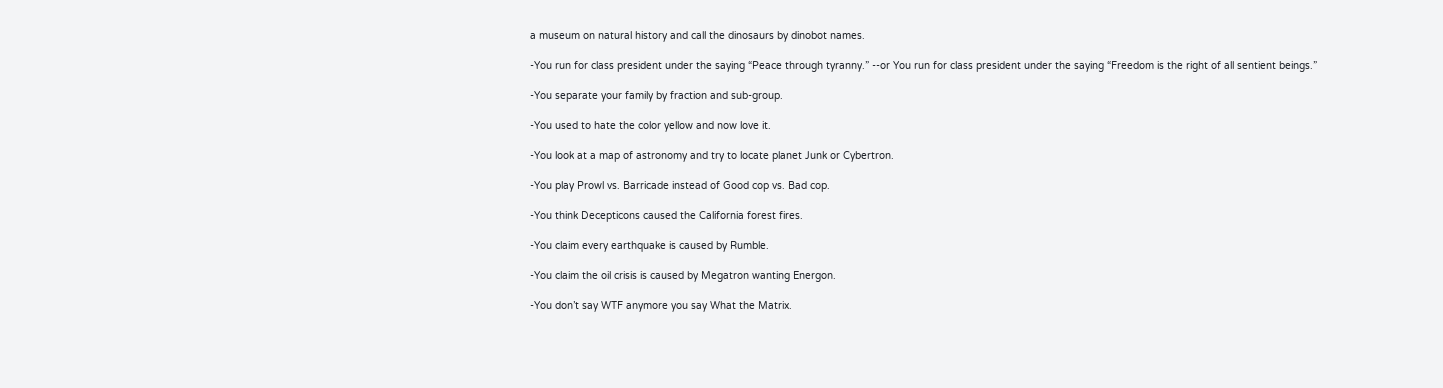a museum on natural history and call the dinosaurs by dinobot names.

-You run for class president under the saying “Peace through tyranny.” --or You run for class president under the saying “Freedom is the right of all sentient beings.”

-You separate your family by fraction and sub-group.

-You used to hate the color yellow and now love it.

-You look at a map of astronomy and try to locate planet Junk or Cybertron.

-You play Prowl vs. Barricade instead of Good cop vs. Bad cop.

-You think Decepticons caused the California forest fires.

-You claim every earthquake is caused by Rumble.

-You claim the oil crisis is caused by Megatron wanting Energon.

-You don’t say WTF anymore you say What the Matrix.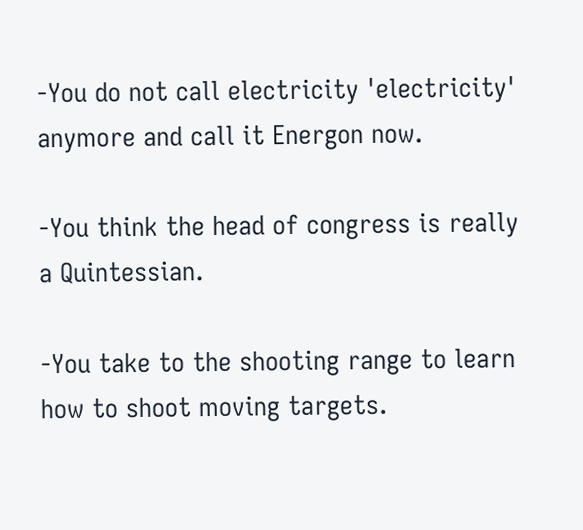-You do not call electricity 'electricity' anymore and call it Energon now.

-You think the head of congress is really a Quintessian.

-You take to the shooting range to learn how to shoot moving targets.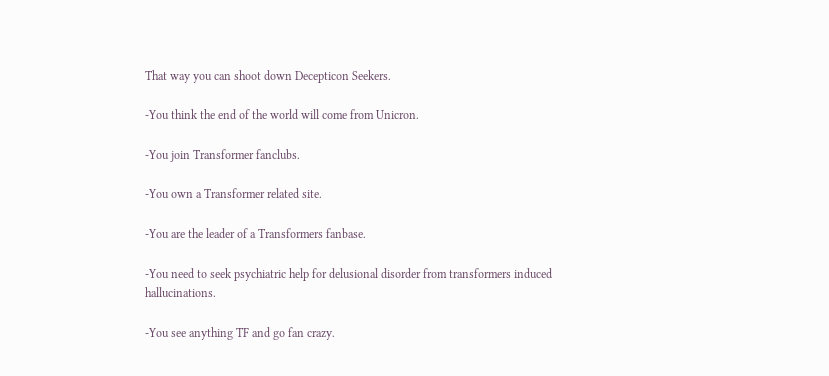That way you can shoot down Decepticon Seekers.

-You think the end of the world will come from Unicron.

-You join Transformer fanclubs.

-You own a Transformer related site.

-You are the leader of a Transformers fanbase.

-You need to seek psychiatric help for delusional disorder from transformers induced hallucinations.

-You see anything TF and go fan crazy.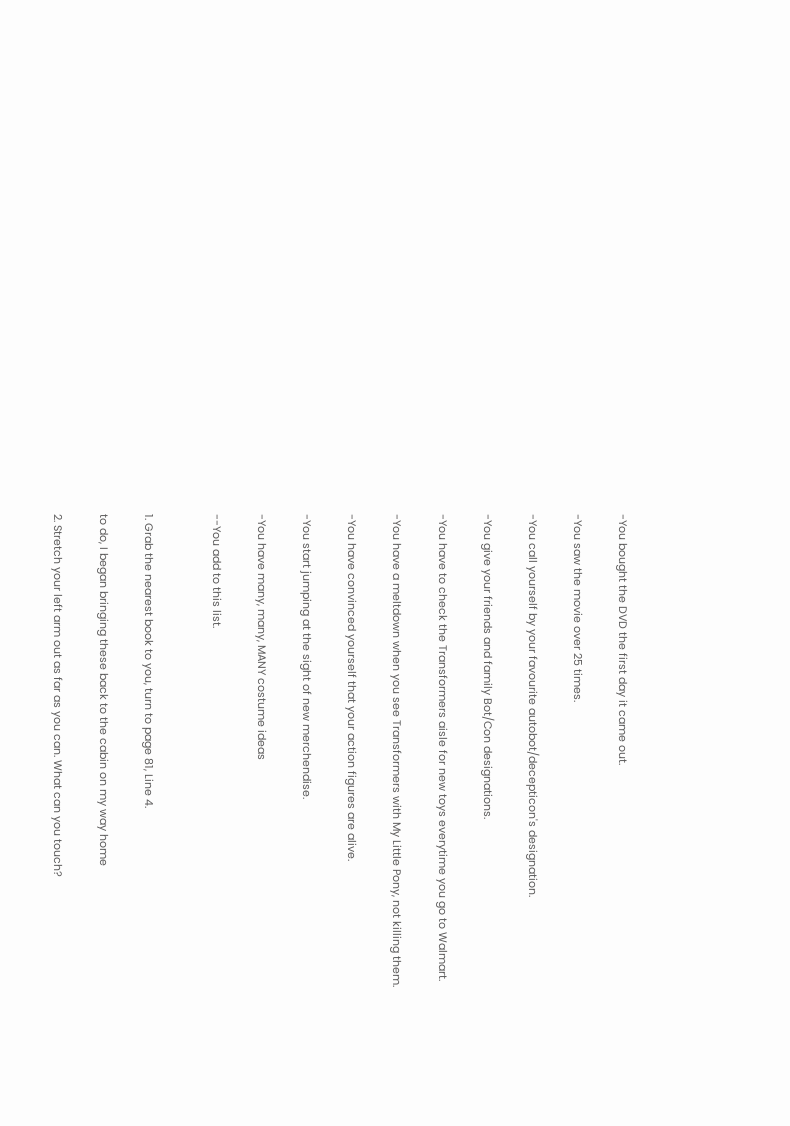-You bought the DVD the first day it came out.

-You saw the movie over 25 times.

-You call yourself by your favourite autobot/decepticon's designation.

-You give your friends and family Bot/Con designations.

-You have to check the Transformers aisle for new toys everytime you go to Walmart.

-You have a meltdown when you see Transformers with My Little Pony, not killing them.

-You have convinced yourself that your action figures are alive.

-You start jumping at the sight of new merchendise.

-You have many, many, MANY costume ideas

--You add to this list.


1. Grab the nearest book to you, turn to page 81, Line 4.

to do, I began bringing these back to the cabin on my way home

2. Stretch your left arm out as far as you can. What can you touch?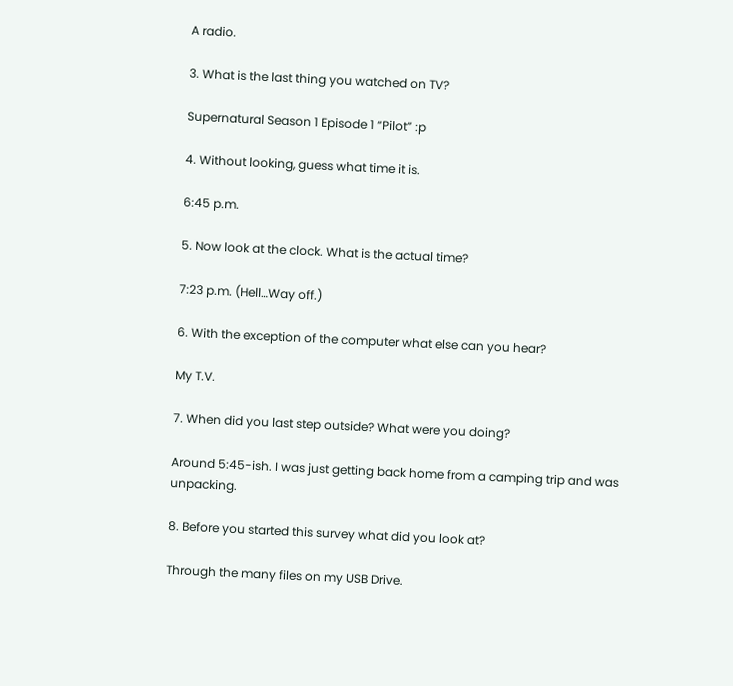A radio.

3. What is the last thing you watched on TV?

Supernatural Season 1 Episode 1 “Pilot” :p

4. Without looking, guess what time it is.

6:45 p.m.

5. Now look at the clock. What is the actual time?

7:23 p.m. (Hell…Way off.)

6. With the exception of the computer what else can you hear?

My T.V.

7. When did you last step outside? What were you doing?

Around 5:45-ish. I was just getting back home from a camping trip and was unpacking.

8. Before you started this survey what did you look at?

Through the many files on my USB Drive.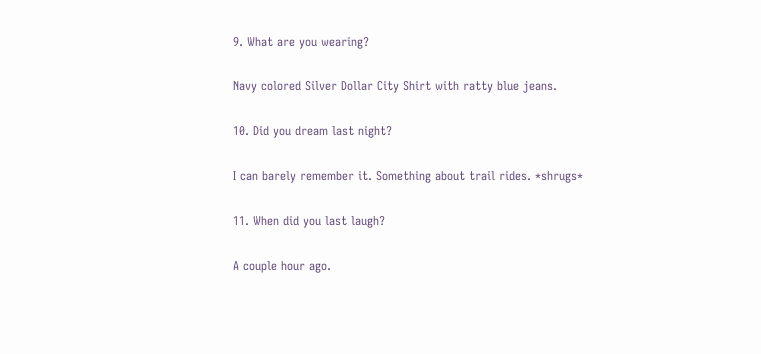9. What are you wearing?

Navy colored Silver Dollar City Shirt with ratty blue jeans.

10. Did you dream last night?

I can barely remember it. Something about trail rides. *shrugs*

11. When did you last laugh?

A couple hour ago.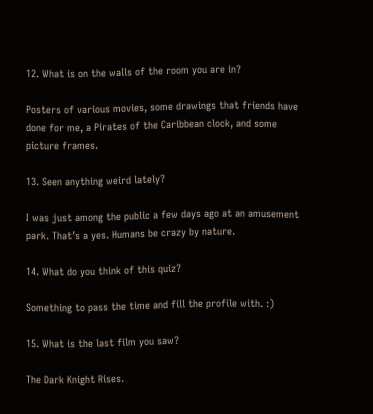12. What is on the walls of the room you are in?

Posters of various movies, some drawings that friends have done for me, a Pirates of the Caribbean clock, and some picture frames.

13. Seen anything weird lately?

I was just among the public a few days ago at an amusement park. That’s a yes. Humans be crazy by nature.

14. What do you think of this quiz?

Something to pass the time and fill the profile with. :)

15. What is the last film you saw?

The Dark Knight Rises.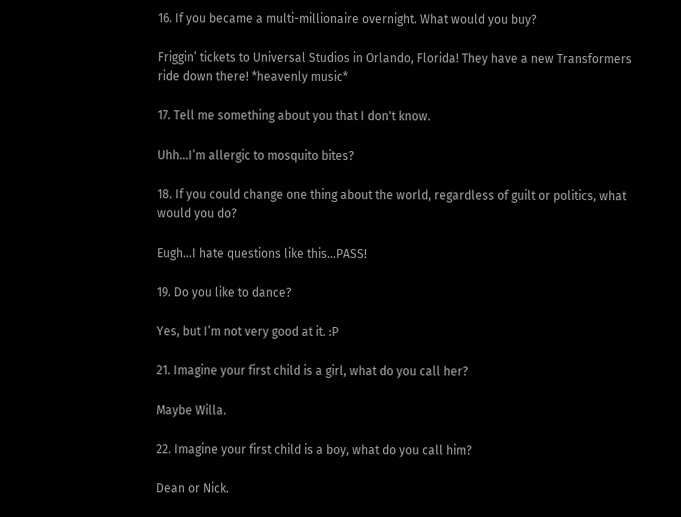16. If you became a multi-millionaire overnight. What would you buy?

Friggin’ tickets to Universal Studios in Orlando, Florida! They have a new Transformers ride down there! *heavenly music*

17. Tell me something about you that I don't know.

Uhh…I’m allergic to mosquito bites?

18. If you could change one thing about the world, regardless of guilt or politics, what would you do?

Eugh…I hate questions like this…PASS!

19. Do you like to dance?

Yes, but I’m not very good at it. :P

21. Imagine your first child is a girl, what do you call her?

Maybe Willa.

22. Imagine your first child is a boy, what do you call him?

Dean or Nick.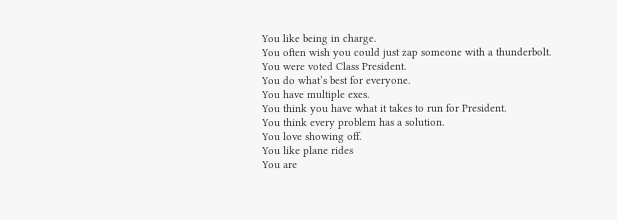You like being in charge.
You often wish you could just zap someone with a thunderbolt.
You were voted Class President.
You do what’s best for everyone.
You have multiple exes.
You think you have what it takes to run for President.
You think every problem has a solution.
You love showing off.
You like plane rides
You are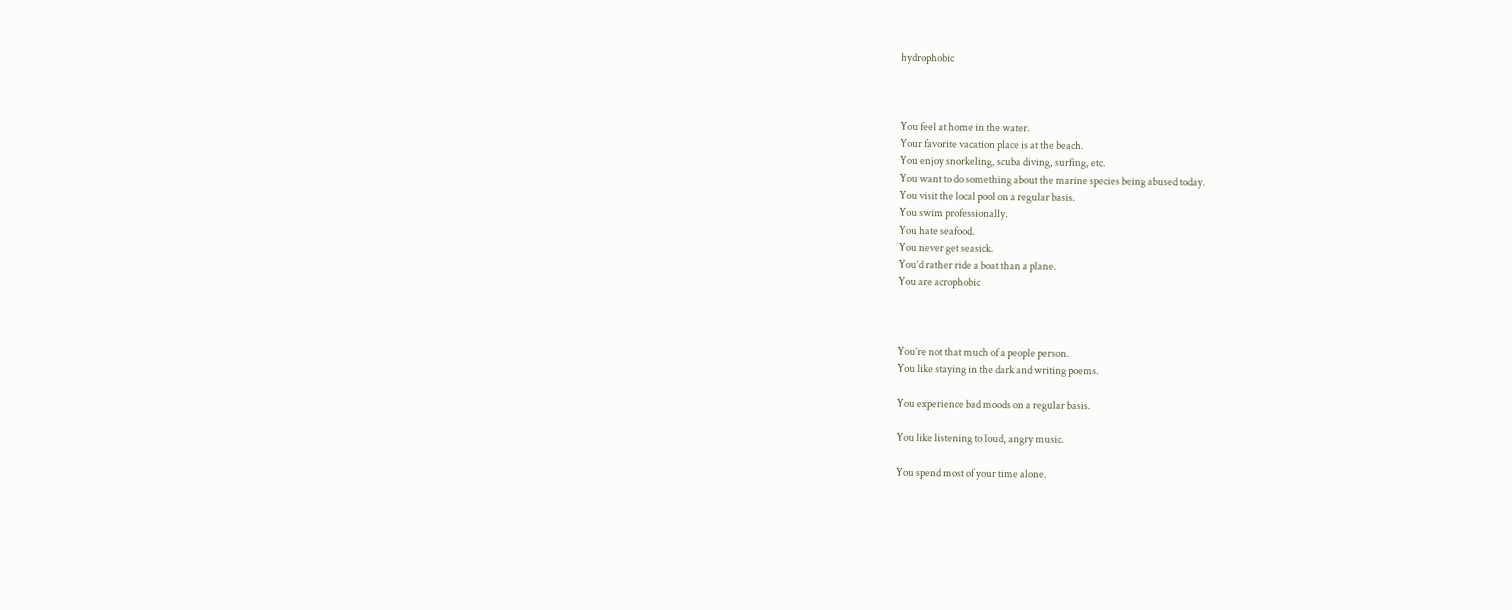hydrophobic



You feel at home in the water.
Your favorite vacation place is at the beach.
You enjoy snorkeling, scuba diving, surfing, etc.
You want to do something about the marine species being abused today.
You visit the local pool on a regular basis.
You swim professionally.
You hate seafood.
You never get seasick.
You’d rather ride a boat than a plane.
You are acrophobic



You’re not that much of a people person.
You like staying in the dark and writing poems.

You experience bad moods on a regular basis.

You like listening to loud, angry music.

You spend most of your time alone.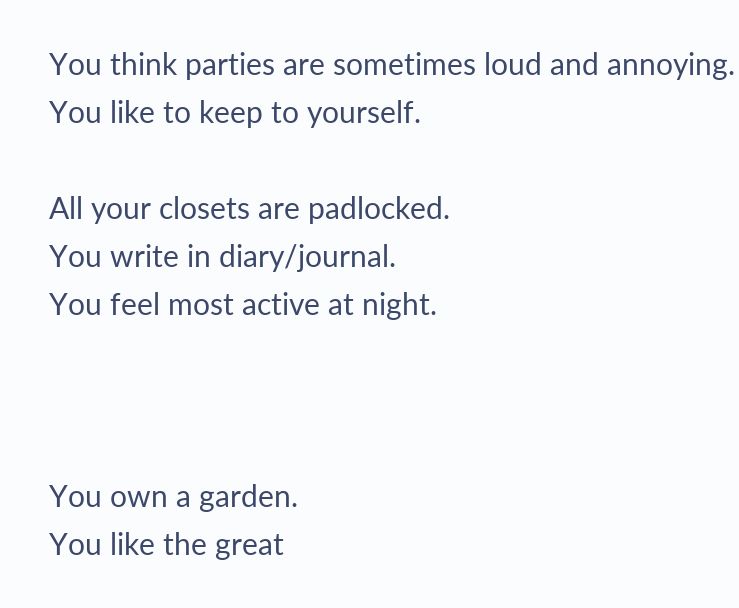You think parties are sometimes loud and annoying.
You like to keep to yourself.

All your closets are padlocked.
You write in diary/journal.
You feel most active at night.



You own a garden.
You like the great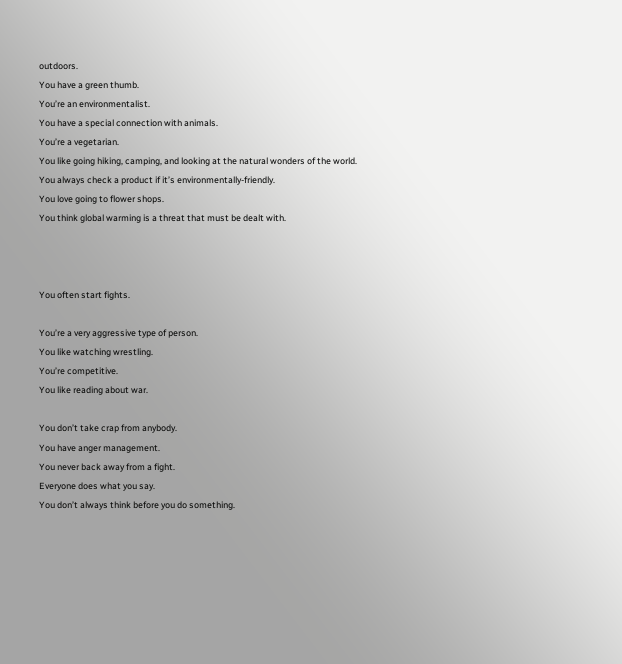outdoors.
You have a green thumb.
You’re an environmentalist.
You have a special connection with animals.
You’re a vegetarian.
You like going hiking, camping, and looking at the natural wonders of the world.
You always check a product if it’s environmentally-friendly.
You love going to flower shops.
You think global warming is a threat that must be dealt with.



You often start fights.

You’re a very aggressive type of person.
You like watching wrestling.
You’re competitive.
You like reading about war.

You don’t take crap from anybody.
You have anger management.
You never back away from a fight.
Everyone does what you say.
You don’t always think before you do something.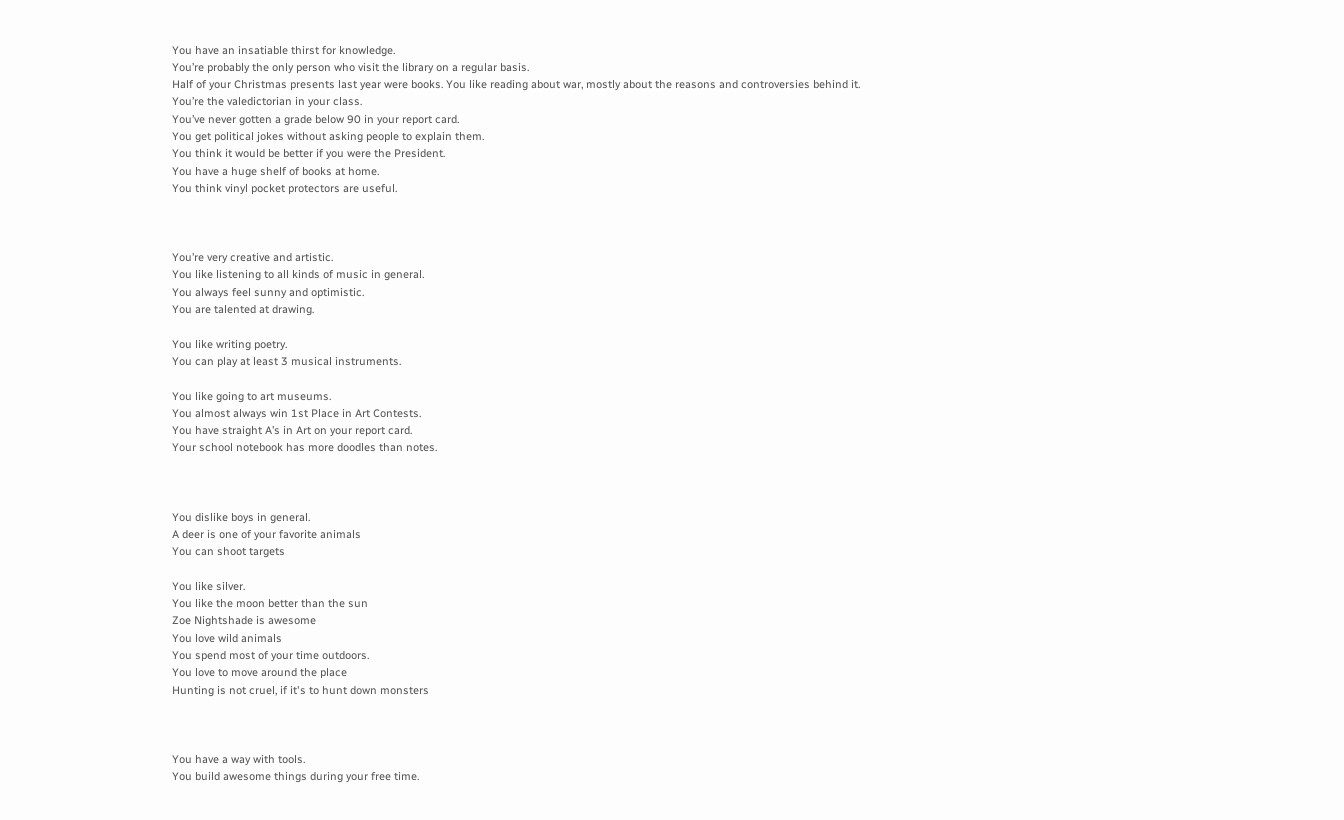You have an insatiable thirst for knowledge.
You’re probably the only person who visit the library on a regular basis.
Half of your Christmas presents last year were books. You like reading about war, mostly about the reasons and controversies behind it.
You’re the valedictorian in your class.
You’ve never gotten a grade below 90 in your report card.
You get political jokes without asking people to explain them.
You think it would be better if you were the President.
You have a huge shelf of books at home.
You think vinyl pocket protectors are useful.



You’re very creative and artistic.
You like listening to all kinds of music in general.
You always feel sunny and optimistic.
You are talented at drawing.

You like writing poetry.
You can play at least 3 musical instruments.

You like going to art museums.
You almost always win 1st Place in Art Contests.
You have straight A’s in Art on your report card.
Your school notebook has more doodles than notes.



You dislike boys in general.
A deer is one of your favorite animals
You can shoot targets

You like silver.
You like the moon better than the sun
Zoe Nightshade is awesome
You love wild animals
You spend most of your time outdoors.
You love to move around the place
Hunting is not cruel, if it's to hunt down monsters



You have a way with tools.
You build awesome things during your free time.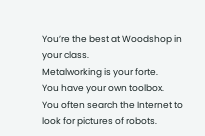You’re the best at Woodshop in your class.
Metalworking is your forte.
You have your own toolbox.
You often search the Internet to look for pictures of robots.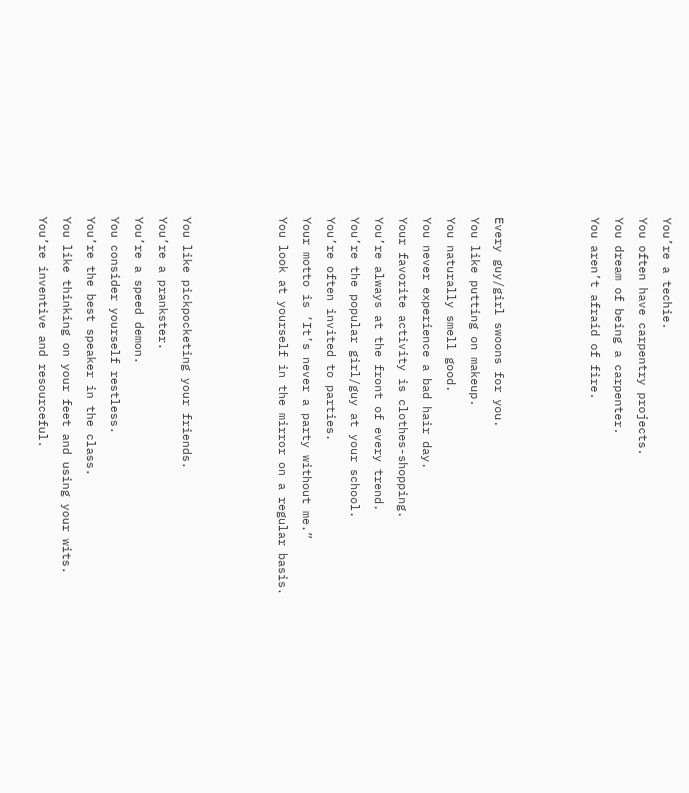You’re a techie.
You often have carpentry projects.
You dream of being a carpenter.
You aren’t afraid of fire.



Every guy/girl swoons for you.
You like putting on makeup.
You naturally smell good.
You never experience a bad hair day.
Your favorite activity is clothes-shopping.
You’re always at the front of every trend.
You’re the popular girl/guy at your school.
You’re often invited to parties.
Your motto is ‘It’s never a party without me.”
You look at yourself in the mirror on a regular basis.



You like pickpocketing your friends.
You’re a prankster.
You’re a speed demon.
You consider yourself restless.
You’re the best speaker in the class.
You like thinking on your feet and using your wits.
You’re inventive and resourceful.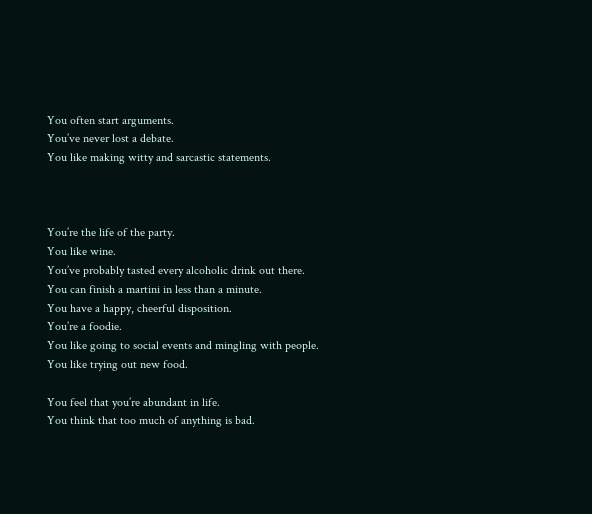You often start arguments.
You’ve never lost a debate.
You like making witty and sarcastic statements.



You’re the life of the party.
You like wine.
You’ve probably tasted every alcoholic drink out there.
You can finish a martini in less than a minute.
You have a happy, cheerful disposition.
You’re a foodie.
You like going to social events and mingling with people.
You like trying out new food.

You feel that you’re abundant in life.
You think that too much of anything is bad.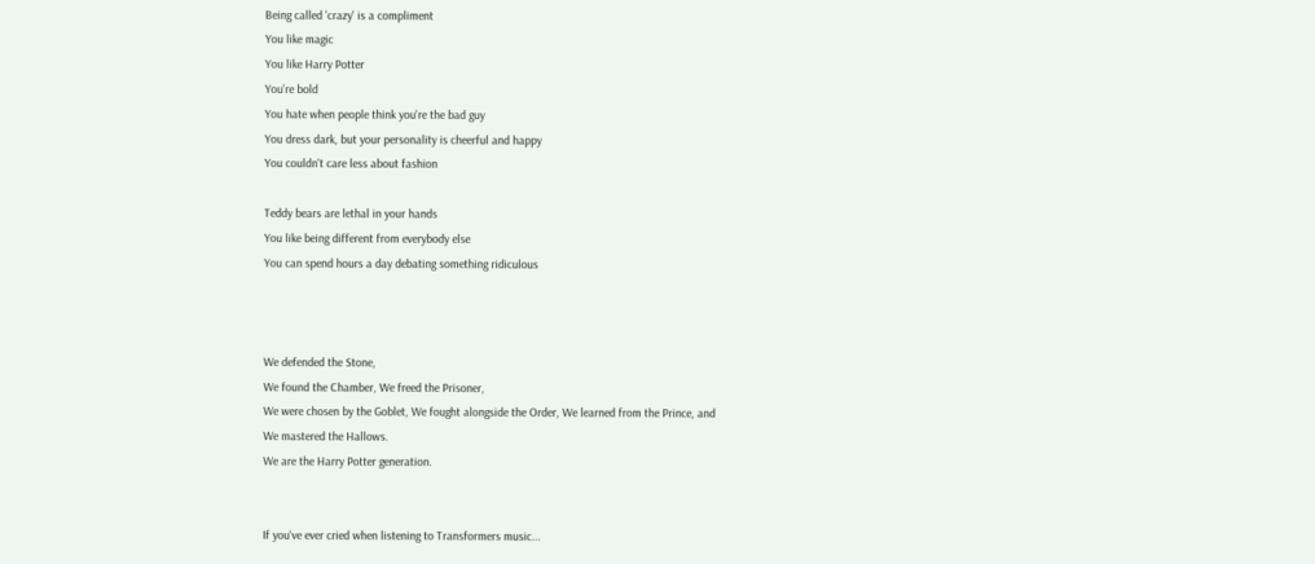Being called 'crazy' is a compliment
You like magic
You like Harry Potter
You're bold
You hate when people think you're the bad guy
You dress dark, but your personality is cheerful and happy
You couldn't care less about fashion

Teddy bears are lethal in your hands
You like being different from everybody else
You can spend hours a day debating something ridiculous



We defended the Stone,
We found the Chamber, We freed the Prisoner,
We were chosen by the Goblet, We fought alongside the Order, We learned from the Prince, and
We mastered the Hallows.
We are the Harry Potter generation.


If you've ever cried when listening to Transformers music...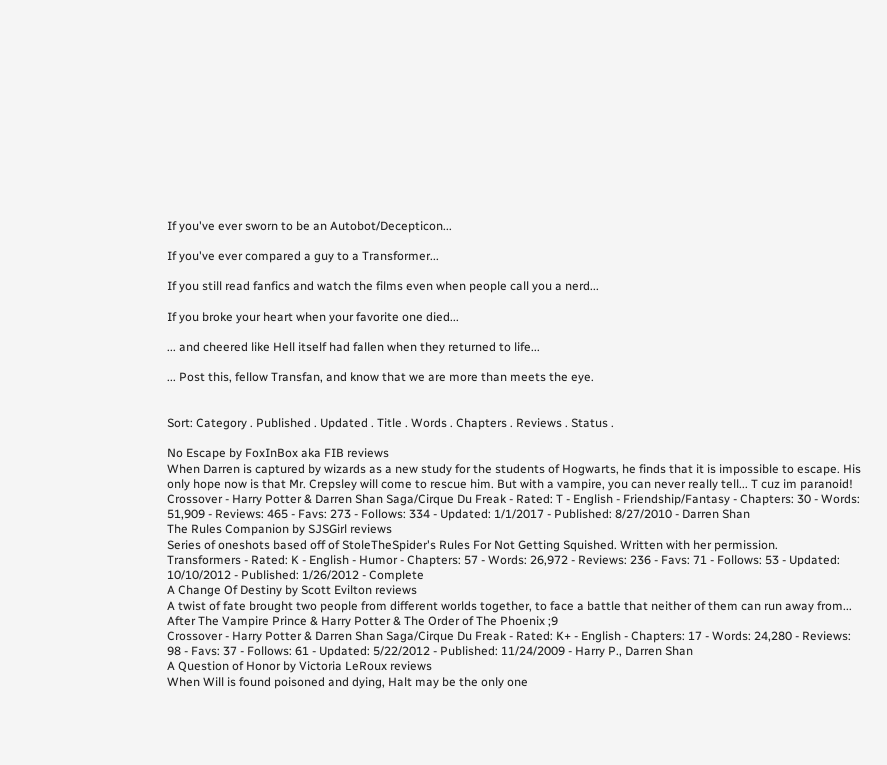If you've ever sworn to be an Autobot/Decepticon...

If you've ever compared a guy to a Transformer...

If you still read fanfics and watch the films even when people call you a nerd...

If you broke your heart when your favorite one died...

... and cheered like Hell itself had fallen when they returned to life...

... Post this, fellow Transfan, and know that we are more than meets the eye.


Sort: Category . Published . Updated . Title . Words . Chapters . Reviews . Status .

No Escape by FoxInBox aka FIB reviews
When Darren is captured by wizards as a new study for the students of Hogwarts, he finds that it is impossible to escape. His only hope now is that Mr. Crepsley will come to rescue him. But with a vampire, you can never really tell... T cuz im paranoid!
Crossover - Harry Potter & Darren Shan Saga/Cirque Du Freak - Rated: T - English - Friendship/Fantasy - Chapters: 30 - Words: 51,909 - Reviews: 465 - Favs: 273 - Follows: 334 - Updated: 1/1/2017 - Published: 8/27/2010 - Darren Shan
The Rules Companion by SJSGirl reviews
Series of oneshots based off of StoleTheSpider's Rules For Not Getting Squished. Written with her permission.
Transformers - Rated: K - English - Humor - Chapters: 57 - Words: 26,972 - Reviews: 236 - Favs: 71 - Follows: 53 - Updated: 10/10/2012 - Published: 1/26/2012 - Complete
A Change Of Destiny by Scott Evilton reviews
A twist of fate brought two people from different worlds together, to face a battle that neither of them can run away from... After The Vampire Prince & Harry Potter & The Order of The Phoenix ;9
Crossover - Harry Potter & Darren Shan Saga/Cirque Du Freak - Rated: K+ - English - Chapters: 17 - Words: 24,280 - Reviews: 98 - Favs: 37 - Follows: 61 - Updated: 5/22/2012 - Published: 11/24/2009 - Harry P., Darren Shan
A Question of Honor by Victoria LeRoux reviews
When Will is found poisoned and dying, Halt may be the only one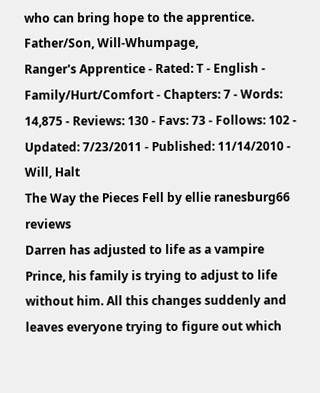who can bring hope to the apprentice. Father/Son, Will-Whumpage,
Ranger's Apprentice - Rated: T - English - Family/Hurt/Comfort - Chapters: 7 - Words: 14,875 - Reviews: 130 - Favs: 73 - Follows: 102 - Updated: 7/23/2011 - Published: 11/14/2010 - Will, Halt
The Way the Pieces Fell by ellie ranesburg66 reviews
Darren has adjusted to life as a vampire Prince, his family is trying to adjust to life without him. All this changes suddenly and leaves everyone trying to figure out which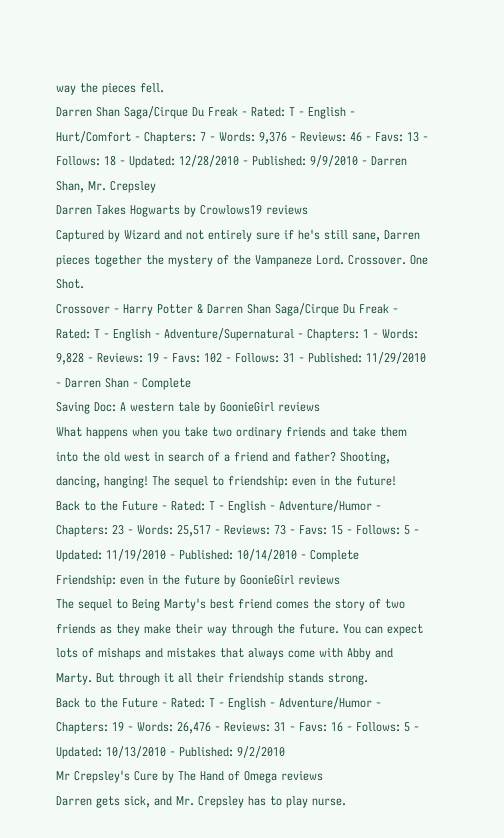way the pieces fell.
Darren Shan Saga/Cirque Du Freak - Rated: T - English - Hurt/Comfort - Chapters: 7 - Words: 9,376 - Reviews: 46 - Favs: 13 - Follows: 18 - Updated: 12/28/2010 - Published: 9/9/2010 - Darren Shan, Mr. Crepsley
Darren Takes Hogwarts by Crowlows19 reviews
Captured by Wizard and not entirely sure if he's still sane, Darren pieces together the mystery of the Vampaneze Lord. Crossover. One Shot.
Crossover - Harry Potter & Darren Shan Saga/Cirque Du Freak - Rated: T - English - Adventure/Supernatural - Chapters: 1 - Words: 9,828 - Reviews: 19 - Favs: 102 - Follows: 31 - Published: 11/29/2010 - Darren Shan - Complete
Saving Doc: A western tale by GoonieGirl reviews
What happens when you take two ordinary friends and take them into the old west in search of a friend and father? Shooting, dancing, hanging! The sequel to friendship: even in the future!
Back to the Future - Rated: T - English - Adventure/Humor - Chapters: 23 - Words: 25,517 - Reviews: 73 - Favs: 15 - Follows: 5 - Updated: 11/19/2010 - Published: 10/14/2010 - Complete
Friendship: even in the future by GoonieGirl reviews
The sequel to Being Marty's best friend comes the story of two friends as they make their way through the future. You can expect lots of mishaps and mistakes that always come with Abby and Marty. But through it all their friendship stands strong.
Back to the Future - Rated: T - English - Adventure/Humor - Chapters: 19 - Words: 26,476 - Reviews: 31 - Favs: 16 - Follows: 5 - Updated: 10/13/2010 - Published: 9/2/2010
Mr Crepsley's Cure by The Hand of Omega reviews
Darren gets sick, and Mr. Crepsley has to play nurse.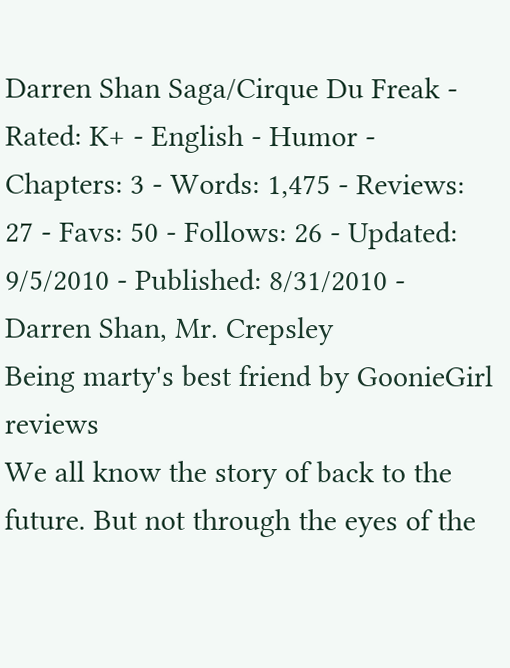Darren Shan Saga/Cirque Du Freak - Rated: K+ - English - Humor - Chapters: 3 - Words: 1,475 - Reviews: 27 - Favs: 50 - Follows: 26 - Updated: 9/5/2010 - Published: 8/31/2010 - Darren Shan, Mr. Crepsley
Being marty's best friend by GoonieGirl reviews
We all know the story of back to the future. But not through the eyes of the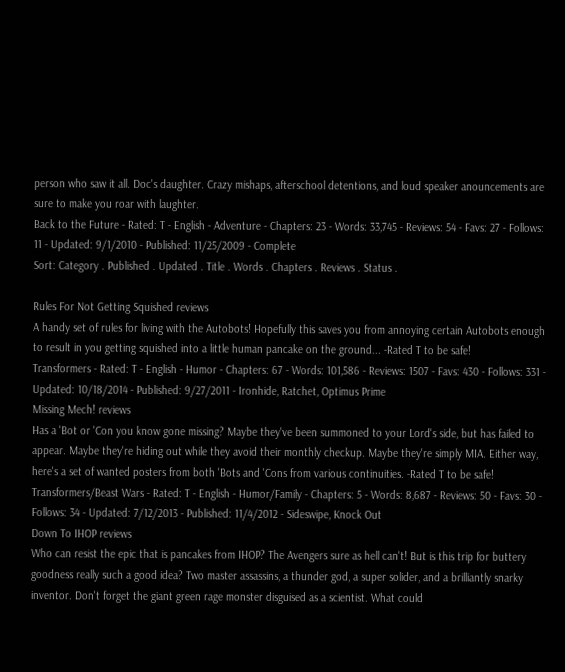person who saw it all. Doc's daughter. Crazy mishaps, afterschool detentions, and loud speaker anouncements are sure to make you roar with laughter.
Back to the Future - Rated: T - English - Adventure - Chapters: 23 - Words: 33,745 - Reviews: 54 - Favs: 27 - Follows: 11 - Updated: 9/1/2010 - Published: 11/25/2009 - Complete
Sort: Category . Published . Updated . Title . Words . Chapters . Reviews . Status .

Rules For Not Getting Squished reviews
A handy set of rules for living with the Autobots! Hopefully this saves you from annoying certain Autobots enough to result in you getting squished into a little human pancake on the ground... -Rated T to be safe!
Transformers - Rated: T - English - Humor - Chapters: 67 - Words: 101,586 - Reviews: 1507 - Favs: 430 - Follows: 331 - Updated: 10/18/2014 - Published: 9/27/2011 - Ironhide, Ratchet, Optimus Prime
Missing Mech! reviews
Has a 'Bot or 'Con you know gone missing? Maybe they've been summoned to your Lord's side, but has failed to appear. Maybe they're hiding out while they avoid their monthly checkup. Maybe they're simply MIA. Either way, here's a set of wanted posters from both 'Bots and 'Cons from various continuities. -Rated T to be safe!
Transformers/Beast Wars - Rated: T - English - Humor/Family - Chapters: 5 - Words: 8,687 - Reviews: 50 - Favs: 30 - Follows: 34 - Updated: 7/12/2013 - Published: 11/4/2012 - Sideswipe, Knock Out
Down To IHOP reviews
Who can resist the epic that is pancakes from IHOP? The Avengers sure as hell can't! But is this trip for buttery goodness really such a good idea? Two master assassins, a thunder god, a super solider, and a brilliantly snarky inventor. Don't forget the giant green rage monster disguised as a scientist. What could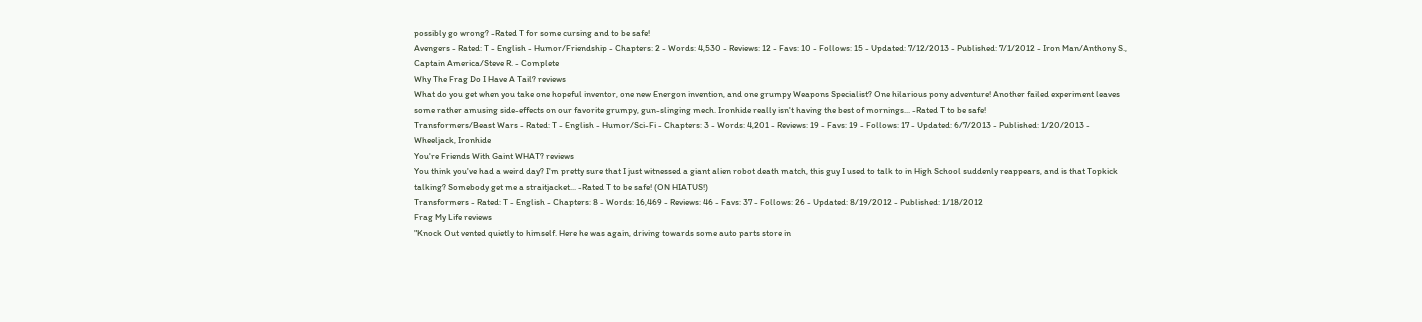possibly go wrong? -Rated T for some cursing and to be safe!
Avengers - Rated: T - English - Humor/Friendship - Chapters: 2 - Words: 4,530 - Reviews: 12 - Favs: 10 - Follows: 15 - Updated: 7/12/2013 - Published: 7/1/2012 - Iron Man/Anthony S., Captain America/Steve R. - Complete
Why The Frag Do I Have A Tail? reviews
What do you get when you take one hopeful inventor, one new Energon invention, and one grumpy Weapons Specialist? One hilarious pony adventure! Another failed experiment leaves some rather amusing side-effects on our favorite grumpy, gun-slinging mech. Ironhide really isn't having the best of mornings... -Rated T to be safe!
Transformers/Beast Wars - Rated: T - English - Humor/Sci-Fi - Chapters: 3 - Words: 4,201 - Reviews: 19 - Favs: 19 - Follows: 17 - Updated: 6/7/2013 - Published: 1/20/2013 - Wheeljack, Ironhide
You're Friends With Gaint WHAT? reviews
You think you've had a weird day? I'm pretty sure that I just witnessed a giant alien robot death match, this guy I used to talk to in High School suddenly reappears, and is that Topkick talking? Somebody get me a straitjacket... -Rated T to be safe! (ON HIATUS!)
Transformers - Rated: T - English - Chapters: 8 - Words: 16,469 - Reviews: 46 - Favs: 37 - Follows: 26 - Updated: 8/19/2012 - Published: 1/18/2012
Frag My Life reviews
"Knock Out vented quietly to himself. Here he was again, driving towards some auto parts store in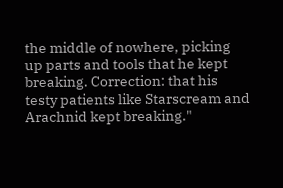the middle of nowhere, picking up parts and tools that he kept breaking. Correction: that his testy patients like Starscream and Arachnid kept breaking."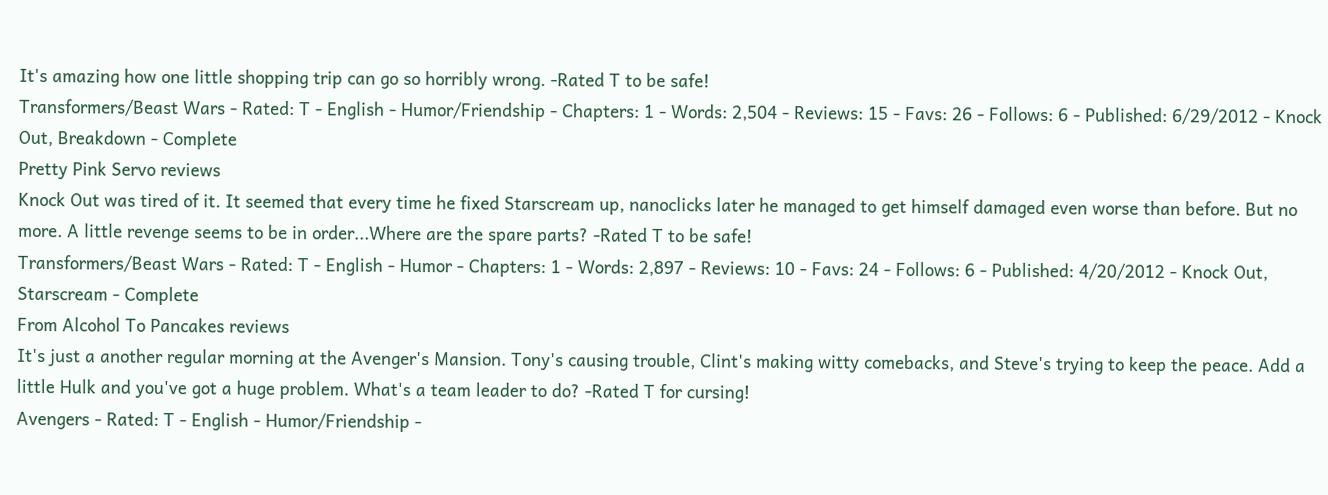It's amazing how one little shopping trip can go so horribly wrong. -Rated T to be safe!
Transformers/Beast Wars - Rated: T - English - Humor/Friendship - Chapters: 1 - Words: 2,504 - Reviews: 15 - Favs: 26 - Follows: 6 - Published: 6/29/2012 - Knock Out, Breakdown - Complete
Pretty Pink Servo reviews
Knock Out was tired of it. It seemed that every time he fixed Starscream up, nanoclicks later he managed to get himself damaged even worse than before. But no more. A little revenge seems to be in order...Where are the spare parts? -Rated T to be safe!
Transformers/Beast Wars - Rated: T - English - Humor - Chapters: 1 - Words: 2,897 - Reviews: 10 - Favs: 24 - Follows: 6 - Published: 4/20/2012 - Knock Out, Starscream - Complete
From Alcohol To Pancakes reviews
It's just a another regular morning at the Avenger's Mansion. Tony's causing trouble, Clint's making witty comebacks, and Steve's trying to keep the peace. Add a little Hulk and you've got a huge problem. What's a team leader to do? -Rated T for cursing!
Avengers - Rated: T - English - Humor/Friendship -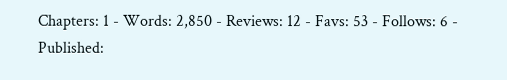Chapters: 1 - Words: 2,850 - Reviews: 12 - Favs: 53 - Follows: 6 - Published: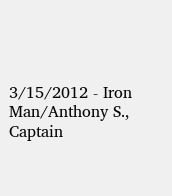3/15/2012 - Iron Man/Anthony S., Captain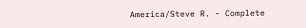America/Steve R. - Complete